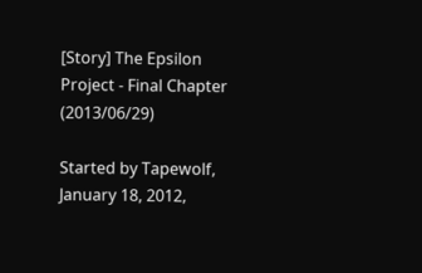[Story] The Epsilon Project - Final Chapter (2013/06/29)

Started by Tapewolf, January 18, 2012,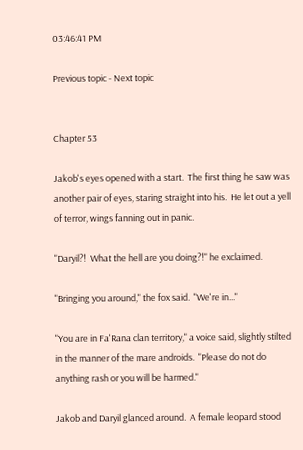03:46:41 PM

Previous topic - Next topic


Chapter 53

Jakob's eyes opened with a start.  The first thing he saw was another pair of eyes, staring straight into his.  He let out a yell of terror, wings fanning out in panic.

"Daryil?!  What the hell are you doing?!" he exclaimed.

"Bringing you around," the fox said.  "We're in..."

"You are in Fa'Rana clan territory," a voice said, slightly stilted in the manner of the mare androids.  "Please do not do anything rash or you will be harmed."

Jakob and Daryil glanced around.  A female leopard stood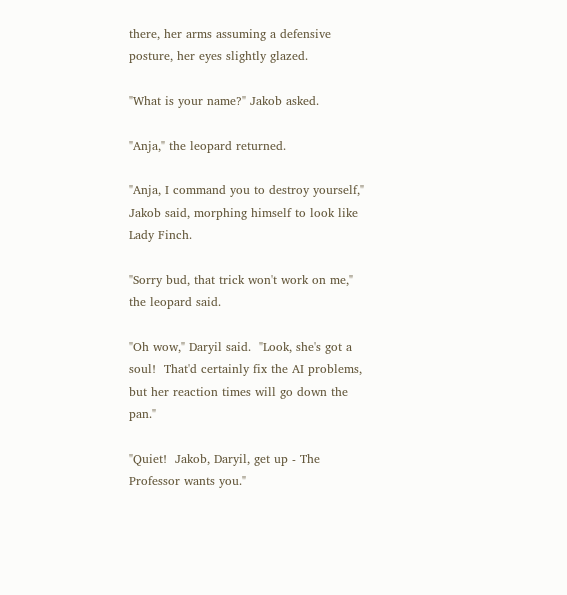there, her arms assuming a defensive posture, her eyes slightly glazed.

"What is your name?" Jakob asked.

"Anja," the leopard returned.

"Anja, I command you to destroy yourself," Jakob said, morphing himself to look like Lady Finch.

"Sorry bud, that trick won't work on me," the leopard said.

"Oh wow," Daryil said.  "Look, she's got a soul!  That'd certainly fix the AI problems, but her reaction times will go down the pan."

"Quiet!  Jakob, Daryil, get up - The Professor wants you."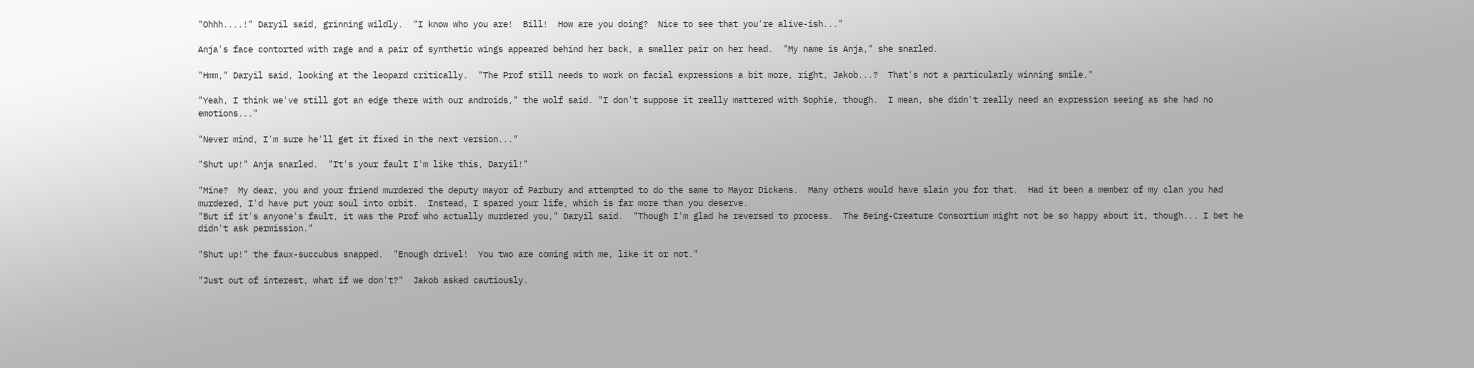"Ohhh....!" Daryil said, grinning wildly.  "I know who you are!  Bill!  How are you doing?  Nice to see that you're alive-ish..."

Anja's face contorted with rage and a pair of synthetic wings appeared behind her back, a smaller pair on her head.  "My name is Anja," she snarled.

"Hmm," Daryil said, looking at the leopard critically.  "The Prof still needs to work on facial expressions a bit more, right, Jakob...?  That's not a particularly winning smile."

"Yeah, I think we've still got an edge there with our androids," the wolf said. "I don't suppose it really mattered with Sophie, though.  I mean, she didn't really need an expression seeing as she had no emotions..."

"Never mind, I'm sure he'll get it fixed in the next version..."

"Shut up!" Anja snarled.  "It's your fault I'm like this, Daryil!"

"Mine?  My dear, you and your friend murdered the deputy mayor of Parbury and attempted to do the same to Mayor Dickens.  Many others would have slain you for that.  Had it been a member of my clan you had murdered, I'd have put your soul into orbit.  Instead, I spared your life, which is far more than you deserve.
"But if it's anyone's fault, it was the Prof who actually murdered you," Daryil said.  "Though I'm glad he reversed to process.  The Being-Creature Consortium might not be so happy about it, though... I bet he didn't ask permission."

"Shut up!" the faux-succubus snapped.  "Enough drivel!  You two are coming with me, like it or not."

"Just out of interest, what if we don't?"  Jakob asked cautiously.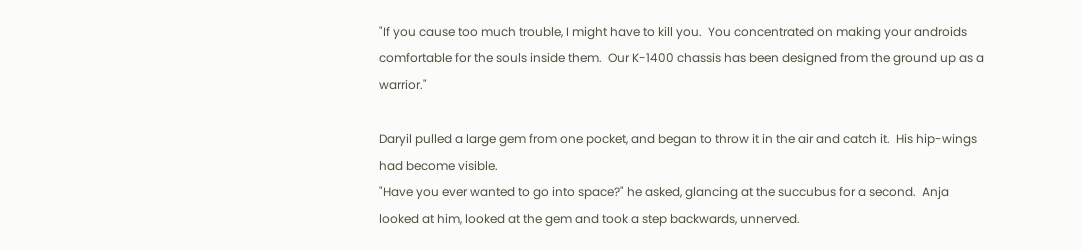"If you cause too much trouble, I might have to kill you.  You concentrated on making your androids comfortable for the souls inside them.  Our K-1400 chassis has been designed from the ground up as a warrior."

Daryil pulled a large gem from one pocket, and began to throw it in the air and catch it.  His hip-wings had become visible.
"Have you ever wanted to go into space?" he asked, glancing at the succubus for a second.  Anja looked at him, looked at the gem and took a step backwards, unnerved.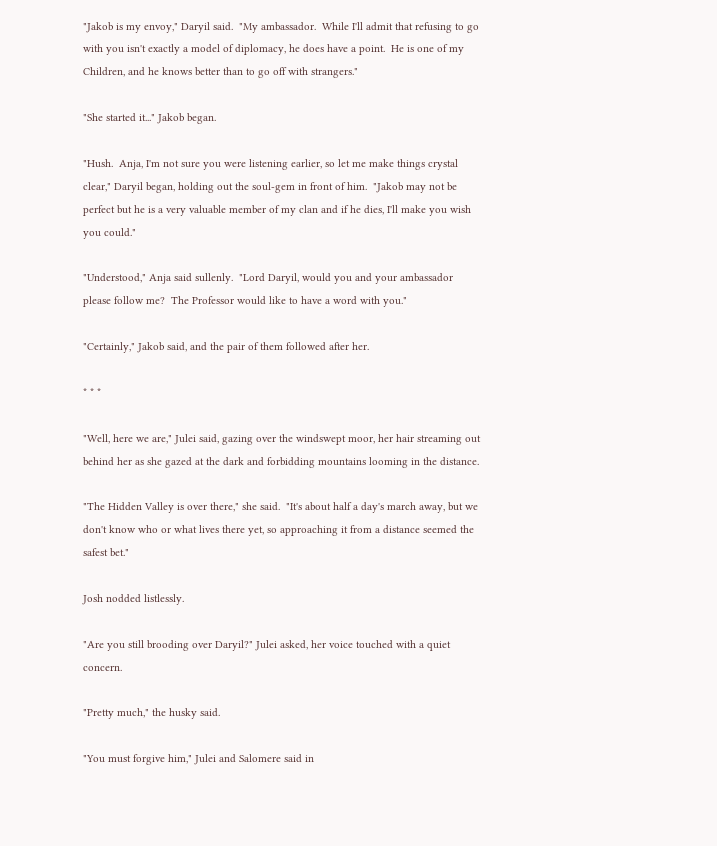"Jakob is my envoy," Daryil said.  "My ambassador.  While I'll admit that refusing to go with you isn't exactly a model of diplomacy, he does have a point.  He is one of my Children, and he knows better than to go off with strangers."

"She started it..." Jakob began.

"Hush.  Anja, I'm not sure you were listening earlier, so let me make things crystal clear," Daryil began, holding out the soul-gem in front of him.  "Jakob may not be perfect but he is a very valuable member of my clan and if he dies, I'll make you wish you could."

"Understood," Anja said sullenly.  "Lord Daryil, would you and your ambassador please follow me?  The Professor would like to have a word with you."

"Certainly," Jakob said, and the pair of them followed after her.

* * *

"Well, here we are," Julei said, gazing over the windswept moor, her hair streaming out behind her as she gazed at the dark and forbidding mountains looming in the distance.

"The Hidden Valley is over there," she said.  "It's about half a day's march away, but we don't know who or what lives there yet, so approaching it from a distance seemed the safest bet."

Josh nodded listlessly.

"Are you still brooding over Daryil?" Julei asked, her voice touched with a quiet concern.

"Pretty much," the husky said.

"You must forgive him," Julei and Salomere said in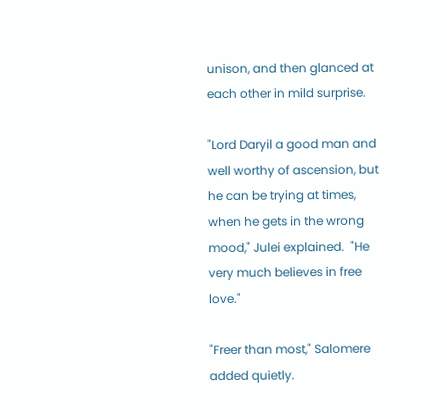unison, and then glanced at each other in mild surprise.

"Lord Daryil a good man and well worthy of ascension, but he can be trying at times, when he gets in the wrong mood," Julei explained.  "He very much believes in free love."

"Freer than most," Salomere added quietly.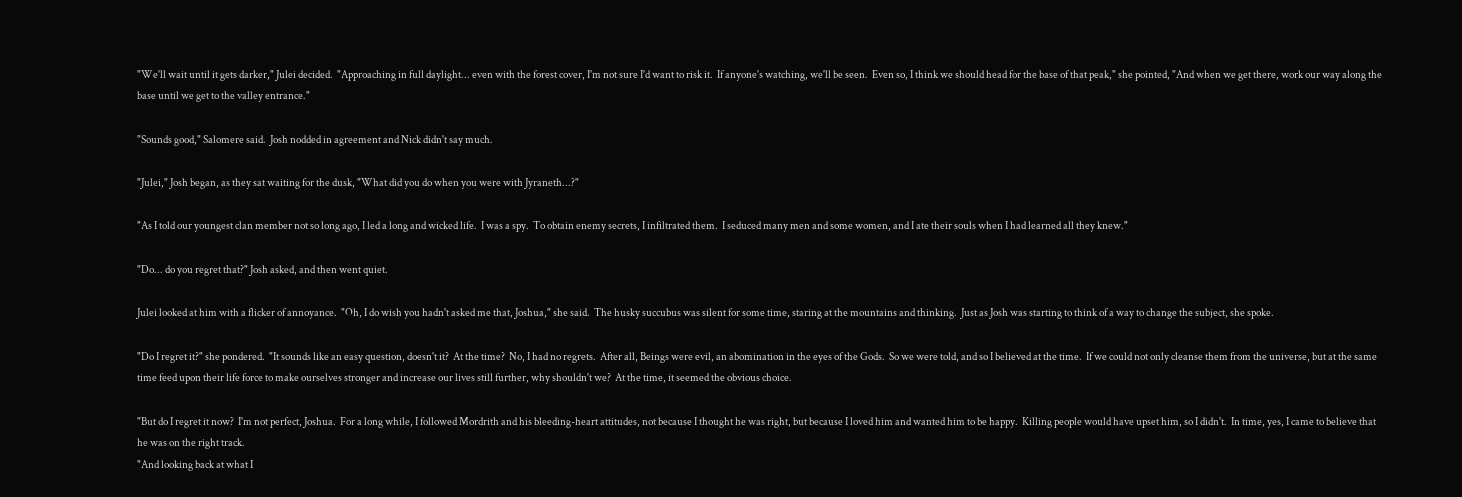"We'll wait until it gets darker," Julei decided.  "Approaching in full daylight... even with the forest cover, I'm not sure I'd want to risk it.  If anyone's watching, we'll be seen.  Even so, I think we should head for the base of that peak," she pointed, "And when we get there, work our way along the base until we get to the valley entrance."

"Sounds good," Salomere said.  Josh nodded in agreement and Nick didn't say much.

"Julei," Josh began, as they sat waiting for the dusk, "What did you do when you were with Jyraneth...?"

"As I told our youngest clan member not so long ago, I led a long and wicked life.  I was a spy.  To obtain enemy secrets, I infiltrated them.  I seduced many men and some women, and I ate their souls when I had learned all they knew."

"Do... do you regret that?" Josh asked, and then went quiet.

Julei looked at him with a flicker of annoyance.  "Oh, I do wish you hadn't asked me that, Joshua," she said.  The husky succubus was silent for some time, staring at the mountains and thinking.  Just as Josh was starting to think of a way to change the subject, she spoke.

"Do I regret it?" she pondered.  "It sounds like an easy question, doesn't it?  At the time?  No, I had no regrets.  After all, Beings were evil, an abomination in the eyes of the Gods.  So we were told, and so I believed at the time.  If we could not only cleanse them from the universe, but at the same time feed upon their life force to make ourselves stronger and increase our lives still further, why shouldn't we?  At the time, it seemed the obvious choice.

"But do I regret it now?  I'm not perfect, Joshua.  For a long while, I followed Mordrith and his bleeding-heart attitudes, not because I thought he was right, but because I loved him and wanted him to be happy.  Killing people would have upset him, so I didn't.  In time, yes, I came to believe that he was on the right track.
"And looking back at what I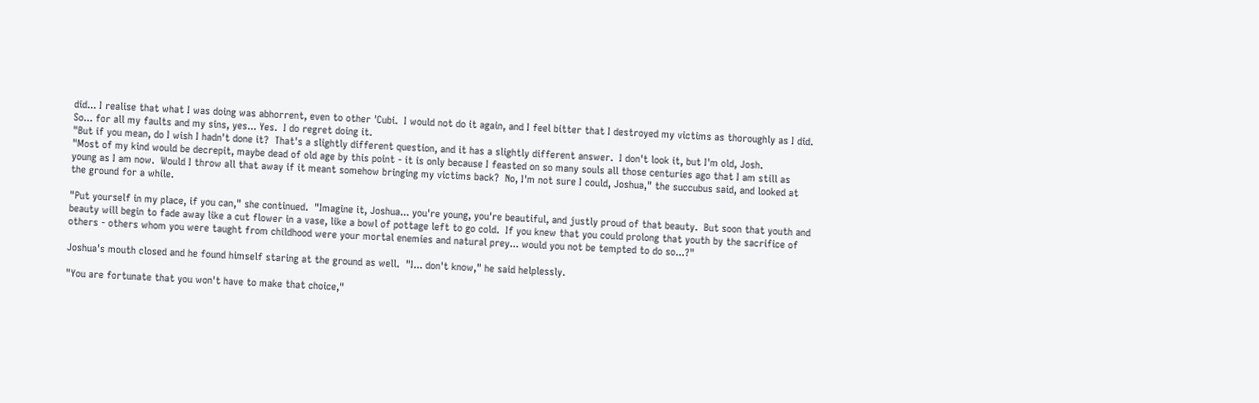did... I realise that what I was doing was abhorrent, even to other 'Cubi.  I would not do it again, and I feel bitter that I destroyed my victims as thoroughly as I did.  So... for all my faults and my sins, yes... Yes.  I do regret doing it.
"But if you mean, do I wish I hadn't done it?  That's a slightly different question, and it has a slightly different answer.  I don't look it, but I'm old, Josh.
"Most of my kind would be decrepit, maybe dead of old age by this point - it is only because I feasted on so many souls all those centuries ago that I am still as young as I am now.  Would I throw all that away if it meant somehow bringing my victims back?  No, I'm not sure I could, Joshua," the succubus said, and looked at the ground for a while.

"Put yourself in my place, if you can," she continued.  "Imagine it, Joshua... you're young, you're beautiful, and justly proud of that beauty.  But soon that youth and beauty will begin to fade away like a cut flower in a vase, like a bowl of pottage left to go cold.  If you knew that you could prolong that youth by the sacrifice of others - others whom you were taught from childhood were your mortal enemies and natural prey... would you not be tempted to do so...?"

Joshua's mouth closed and he found himself staring at the ground as well.  "I... don't know," he said helplessly.

"You are fortunate that you won't have to make that choice,"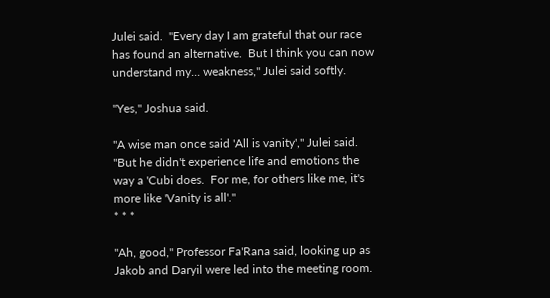Julei said.  "Every day I am grateful that our race has found an alternative.  But I think you can now understand my... weakness," Julei said softly.

"Yes," Joshua said.

"A wise man once said 'All is vanity'," Julei said.  "But he didn't experience life and emotions the way a 'Cubi does.  For me, for others like me, it's more like 'Vanity is all'."
* * *

"Ah, good," Professor Fa'Rana said, looking up as Jakob and Daryil were led into the meeting room.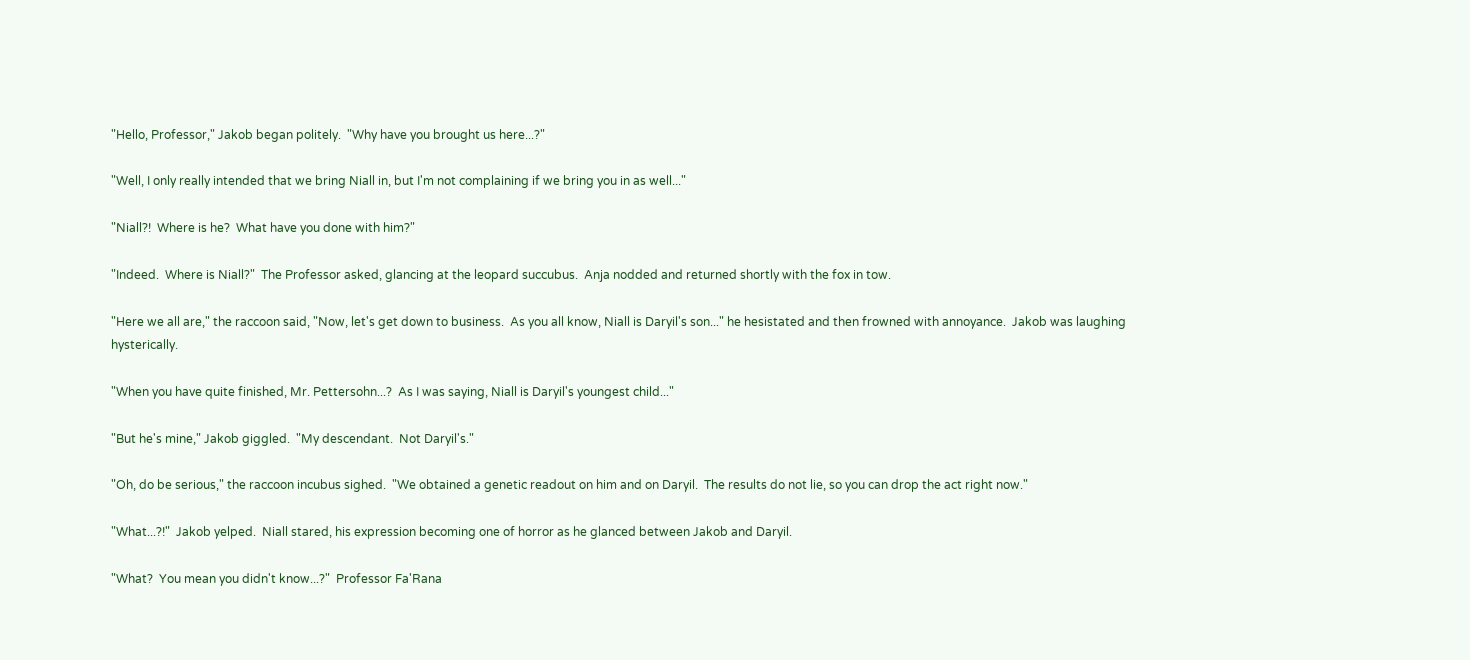"Hello, Professor," Jakob began politely.  "Why have you brought us here...?"

"Well, I only really intended that we bring Niall in, but I'm not complaining if we bring you in as well..."

"Niall?!  Where is he?  What have you done with him?"

"Indeed.  Where is Niall?"  The Professor asked, glancing at the leopard succubus.  Anja nodded and returned shortly with the fox in tow.

"Here we all are," the raccoon said, "Now, let's get down to business.  As you all know, Niall is Daryil's son..." he hesistated and then frowned with annoyance.  Jakob was laughing hysterically.

"When you have quite finished, Mr. Pettersohn...?  As I was saying, Niall is Daryil's youngest child..."

"But he's mine," Jakob giggled.  "My descendant.  Not Daryil's."

"Oh, do be serious," the raccoon incubus sighed.  "We obtained a genetic readout on him and on Daryil.  The results do not lie, so you can drop the act right now."

"What...?!"  Jakob yelped.  Niall stared, his expression becoming one of horror as he glanced between Jakob and Daryil.

"What?  You mean you didn't know...?"  Professor Fa'Rana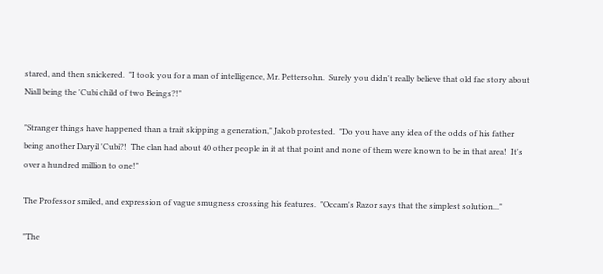stared, and then snickered.  "I took you for a man of intelligence, Mr. Pettersohn.  Surely you didn't really believe that old fae story about Niall being the 'Cubi child of two Beings?!"

"Stranger things have happened than a trait skipping a generation," Jakob protested.  "Do you have any idea of the odds of his father being another Daryil 'Cubi?!  The clan had about 40 other people in it at that point and none of them were known to be in that area!  It's over a hundred million to one!"

The Professor smiled, and expression of vague smugness crossing his features.  "Occam's Razor says that the simplest solution..."

"The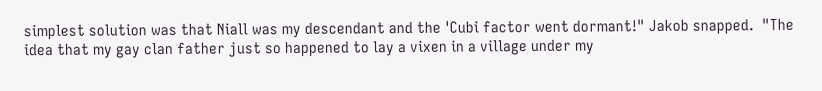simplest solution was that Niall was my descendant and the 'Cubi factor went dormant!" Jakob snapped.  "The idea that my gay clan father just so happened to lay a vixen in a village under my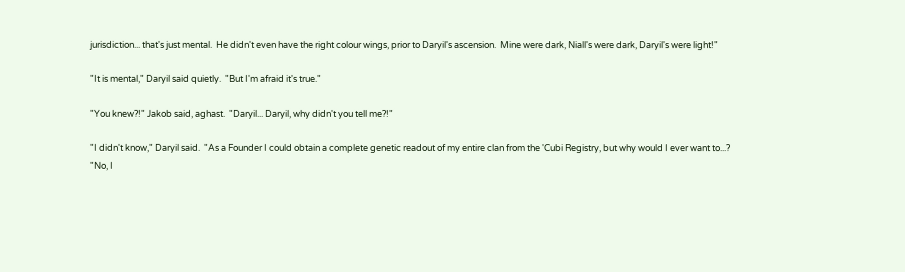jurisdiction... that's just mental.  He didn't even have the right colour wings, prior to Daryil's ascension.  Mine were dark, Niall's were dark, Daryil's were light!"

"It is mental," Daryil said quietly.  "But I'm afraid it's true."

"You knew?!" Jakob said, aghast.  "Daryil... Daryil, why didn't you tell me?!"

"I didn't know," Daryil said.  "As a Founder I could obtain a complete genetic readout of my entire clan from the 'Cubi Registry, but why would I ever want to...?
"No, I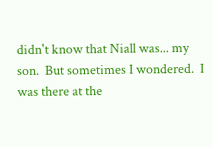didn't know that Niall was... my son.  But sometimes I wondered.  I was there at the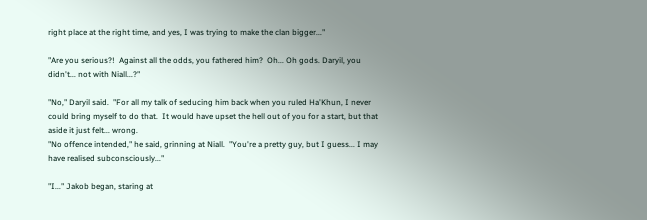right place at the right time, and yes, I was trying to make the clan bigger..."

"Are you serious?!  Against all the odds, you fathered him?  Oh... Oh gods. Daryil, you didn't... not with Niall...?"

"No," Daryil said.  "For all my talk of seducing him back when you ruled Ha'Khun, I never could bring myself to do that.  It would have upset the hell out of you for a start, but that aside it just felt... wrong.
"No offence intended," he said, grinning at Niall.  "You're a pretty guy, but I guess... I may have realised subconsciously..."

"I..." Jakob began, staring at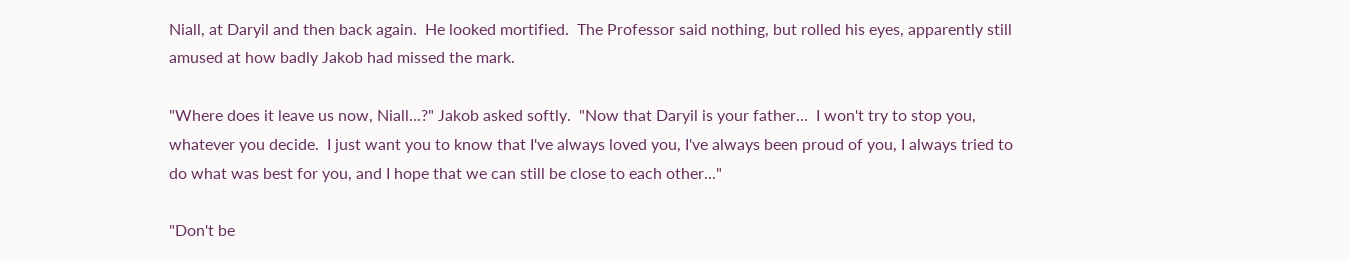Niall, at Daryil and then back again.  He looked mortified.  The Professor said nothing, but rolled his eyes, apparently still amused at how badly Jakob had missed the mark.

"Where does it leave us now, Niall...?" Jakob asked softly.  "Now that Daryil is your father...  I won't try to stop you, whatever you decide.  I just want you to know that I've always loved you, I've always been proud of you, I always tried to do what was best for you, and I hope that we can still be close to each other..."

"Don't be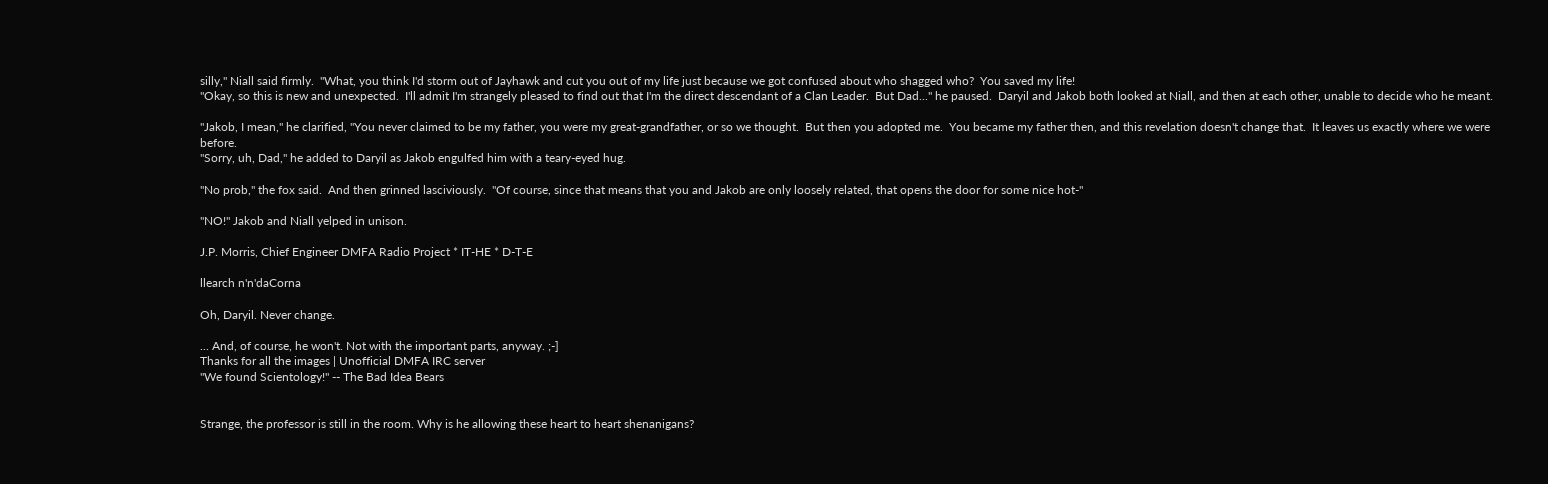silly," Niall said firmly.  "What, you think I'd storm out of Jayhawk and cut you out of my life just because we got confused about who shagged who?  You saved my life!
"Okay, so this is new and unexpected.  I'll admit I'm strangely pleased to find out that I'm the direct descendant of a Clan Leader.  But Dad..." he paused.  Daryil and Jakob both looked at Niall, and then at each other, unable to decide who he meant.

"Jakob, I mean," he clarified, "You never claimed to be my father, you were my great-grandfather, or so we thought.  But then you adopted me.  You became my father then, and this revelation doesn't change that.  It leaves us exactly where we were before.
"Sorry, uh, Dad," he added to Daryil as Jakob engulfed him with a teary-eyed hug.

"No prob," the fox said.  And then grinned lasciviously.  "Of course, since that means that you and Jakob are only loosely related, that opens the door for some nice hot-"

"NO!" Jakob and Niall yelped in unison.

J.P. Morris, Chief Engineer DMFA Radio Project * IT-HE * D-T-E

llearch n'n'daCorna

Oh, Daryil. Never change.

... And, of course, he won't. Not with the important parts, anyway. ;-]
Thanks for all the images | Unofficial DMFA IRC server
"We found Scientology!" -- The Bad Idea Bears


Strange, the professor is still in the room. Why is he allowing these heart to heart shenanigans?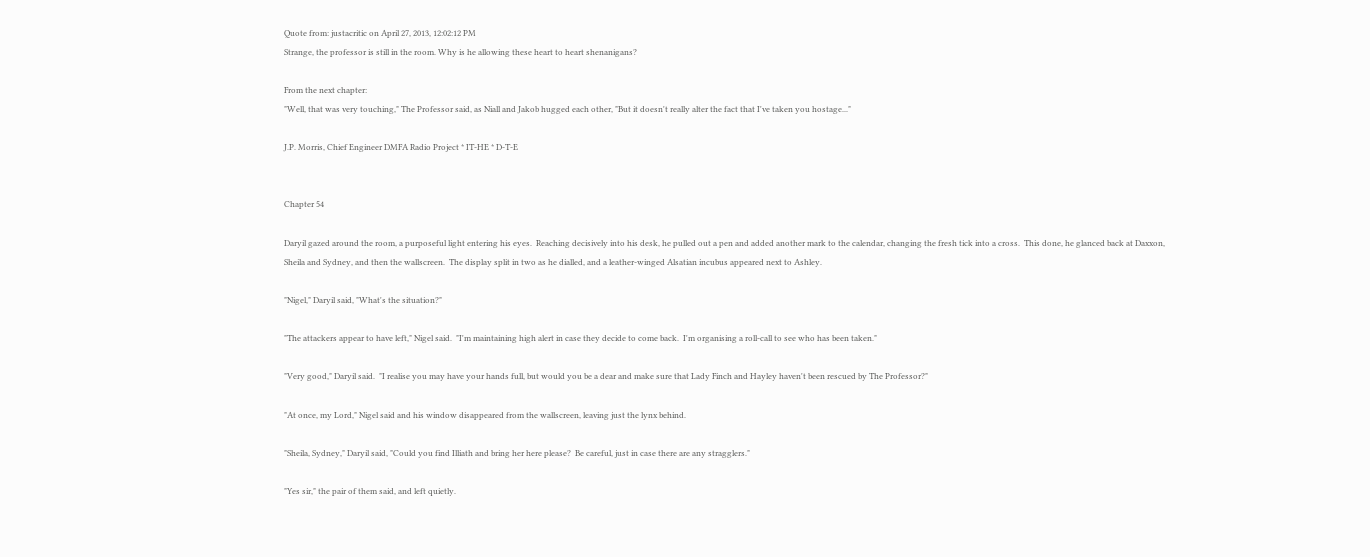Quote from: justacritic on April 27, 2013, 12:02:12 PM
Strange, the professor is still in the room. Why is he allowing these heart to heart shenanigans?

From the next chapter:
"Well, that was very touching," The Professor said, as Niall and Jakob hugged each other, "But it doesn't really alter the fact that I've taken you hostage..."

J.P. Morris, Chief Engineer DMFA Radio Project * IT-HE * D-T-E


Chapter 54

Daryil gazed around the room, a purposeful light entering his eyes.  Reaching decisively into his desk, he pulled out a pen and added another mark to the calendar, changing the fresh tick into a cross.  This done, he glanced back at Daxxon, Sheila and Sydney, and then the wallscreen.  The display split in two as he dialled, and a leather-winged Alsatian incubus appeared next to Ashley.

"Nigel," Daryil said, "What's the situation?"

"The attackers appear to have left," Nigel said.  "I'm maintaining high alert in case they decide to come back.  I'm organising a roll-call to see who has been taken."

"Very good," Daryil said.  "I realise you may have your hands full, but would you be a dear and make sure that Lady Finch and Hayley haven't been rescued by The Professor?"

"At once, my Lord," Nigel said and his window disappeared from the wallscreen, leaving just the lynx behind.

"Sheila, Sydney," Daryil said, "Could you find Illiath and bring her here please?  Be careful, just in case there are any stragglers."

"Yes sir," the pair of them said, and left quietly.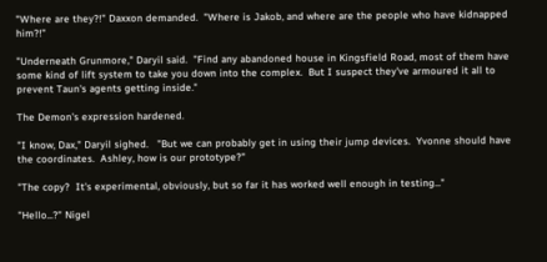"Where are they?!" Daxxon demanded.  "Where is Jakob, and where are the people who have kidnapped him?!"

"Underneath Grunmore," Daryil said.  "Find any abandoned house in Kingsfield Road, most of them have some kind of lift system to take you down into the complex.  But I suspect they've armoured it all to prevent Taun's agents getting inside."

The Demon's expression hardened.

"I know, Dax," Daryil sighed.   "But we can probably get in using their jump devices.  Yvonne should have the coordinates.  Ashley, how is our prototype?"

"The copy?  It's experimental, obviously, but so far it has worked well enough in testing..."

"Hello...?" Nigel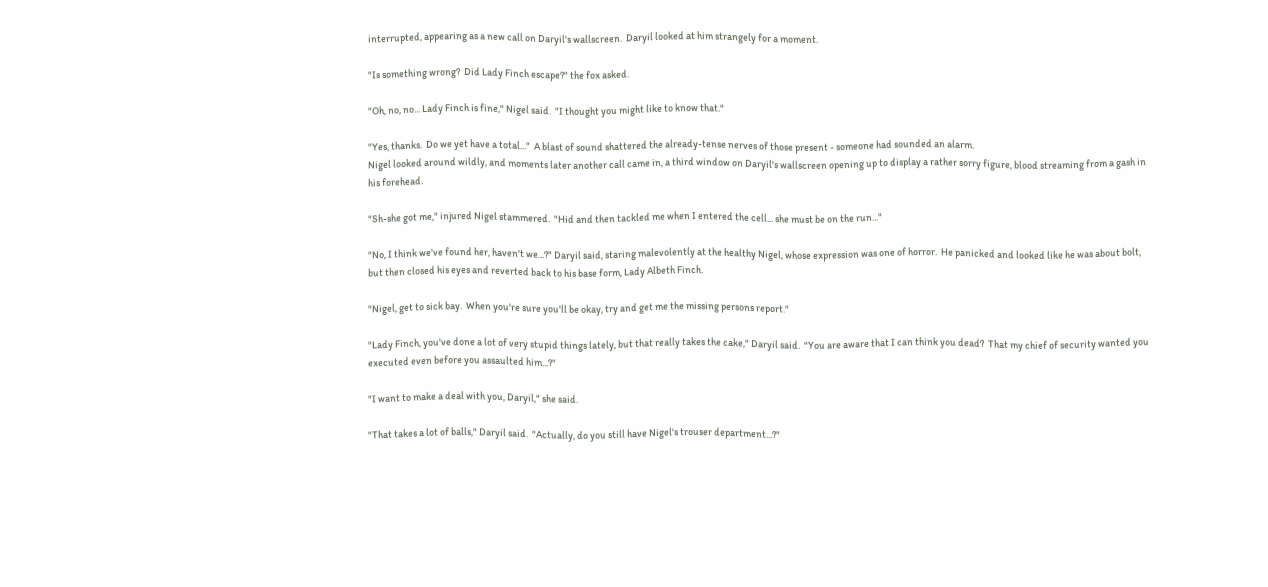interrupted, appearing as a new call on Daryil's wallscreen.  Daryil looked at him strangely for a moment.

"Is something wrong?  Did Lady Finch escape?" the fox asked.

"Oh, no, no... Lady Finch is fine," Nigel said.  "I thought you might like to know that."

"Yes, thanks.  Do we yet have a total..."  A blast of sound shattered the already-tense nerves of those present - someone had sounded an alarm.
Nigel looked around wildly, and moments later another call came in, a third window on Daryil's wallscreen opening up to display a rather sorry figure, blood streaming from a gash in his forehead.

"Sh-she got me," injured Nigel stammered.  "Hid and then tackled me when I entered the cell... she must be on the run..."

"No, I think we've found her, haven't we...?" Daryil said, staring malevolently at the healthy Nigel, whose expression was one of horror.  He panicked and looked like he was about bolt, but then closed his eyes and reverted back to his base form, Lady Albeth Finch.

"Nigel, get to sick bay.  When you're sure you'll be okay, try and get me the missing persons report."

"Lady Finch, you've done a lot of very stupid things lately, but that really takes the cake," Daryil said.  "You are aware that I can think you dead?  That my chief of security wanted you executed even before you assaulted him...?"

"I want to make a deal with you, Daryil," she said.

"That takes a lot of balls," Daryil said.  "Actually, do you still have Nigel's trouser department...?"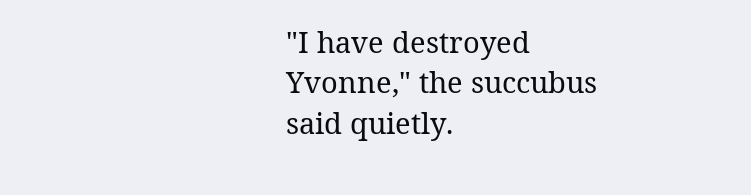"I have destroyed Yvonne," the succubus said quietly.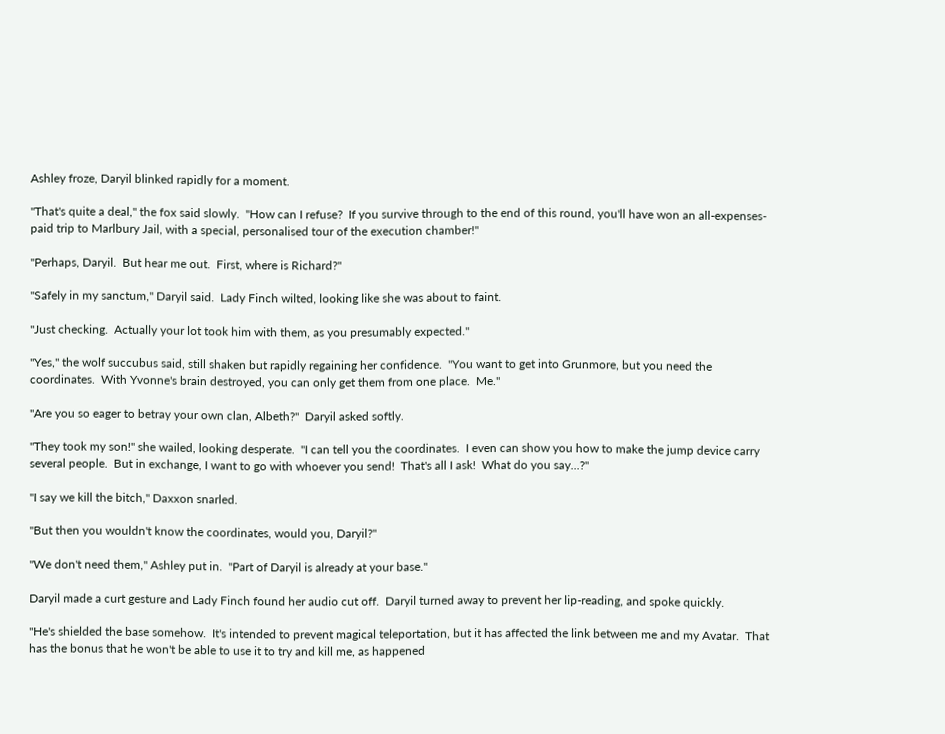Ashley froze, Daryil blinked rapidly for a moment.

"That's quite a deal," the fox said slowly.  "How can I refuse?  If you survive through to the end of this round, you'll have won an all-expenses-paid trip to Marlbury Jail, with a special, personalised tour of the execution chamber!"

"Perhaps, Daryil.  But hear me out.  First, where is Richard?"

"Safely in my sanctum," Daryil said.  Lady Finch wilted, looking like she was about to faint.

"Just checking.  Actually your lot took him with them, as you presumably expected."

"Yes," the wolf succubus said, still shaken but rapidly regaining her confidence.  "You want to get into Grunmore, but you need the coordinates.  With Yvonne's brain destroyed, you can only get them from one place.  Me."

"Are you so eager to betray your own clan, Albeth?"  Daryil asked softly.

"They took my son!" she wailed, looking desperate.  "I can tell you the coordinates.  I even can show you how to make the jump device carry several people.  But in exchange, I want to go with whoever you send!  That's all I ask!  What do you say...?"

"I say we kill the bitch," Daxxon snarled.

"But then you wouldn't know the coordinates, would you, Daryil?"

"We don't need them," Ashley put in.  "Part of Daryil is already at your base."

Daryil made a curt gesture and Lady Finch found her audio cut off.  Daryil turned away to prevent her lip-reading, and spoke quickly.

"He's shielded the base somehow.  It's intended to prevent magical teleportation, but it has affected the link between me and my Avatar.  That has the bonus that he won't be able to use it to try and kill me, as happened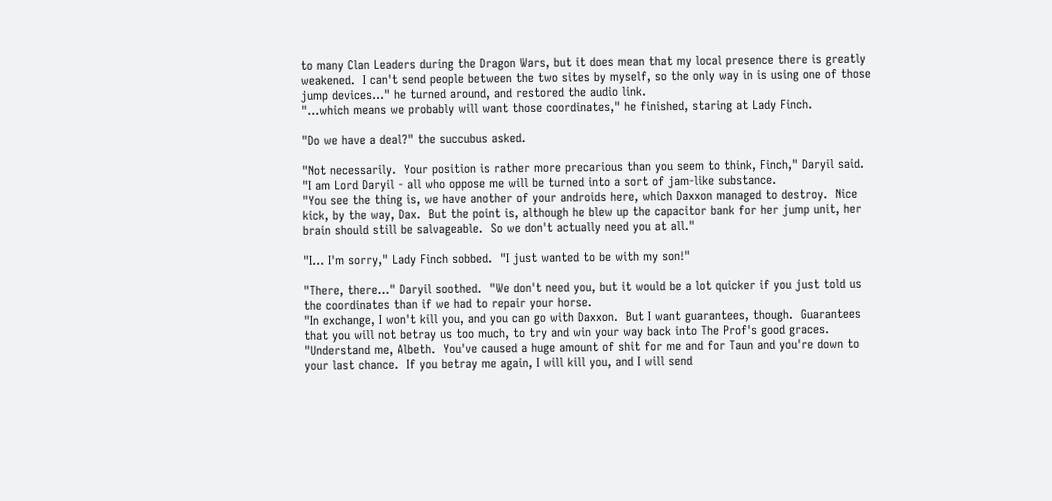to many Clan Leaders during the Dragon Wars, but it does mean that my local presence there is greatly weakened.  I can't send people between the two sites by myself, so the only way in is using one of those jump devices..." he turned around, and restored the audio link.
"...which means we probably will want those coordinates," he finished, staring at Lady Finch.

"Do we have a deal?" the succubus asked.

"Not necessarily.  Your position is rather more precarious than you seem to think, Finch," Daryil said.  "I am Lord Daryil - all who oppose me will be turned into a sort of jam-like substance.
"You see the thing is, we have another of your androids here, which Daxxon managed to destroy.  Nice kick, by the way, Dax.  But the point is, although he blew up the capacitor bank for her jump unit, her brain should still be salvageable.  So we don't actually need you at all."

"I... I'm sorry," Lady Finch sobbed.  "I just wanted to be with my son!"

"There, there..." Daryil soothed.  "We don't need you, but it would be a lot quicker if you just told us the coordinates than if we had to repair your horse.
"In exchange, I won't kill you, and you can go with Daxxon.  But I want guarantees, though.  Guarantees that you will not betray us too much, to try and win your way back into The Prof's good graces.
"Understand me, Albeth.  You've caused a huge amount of shit for me and for Taun and you're down to your last chance.  If you betray me again, I will kill you, and I will send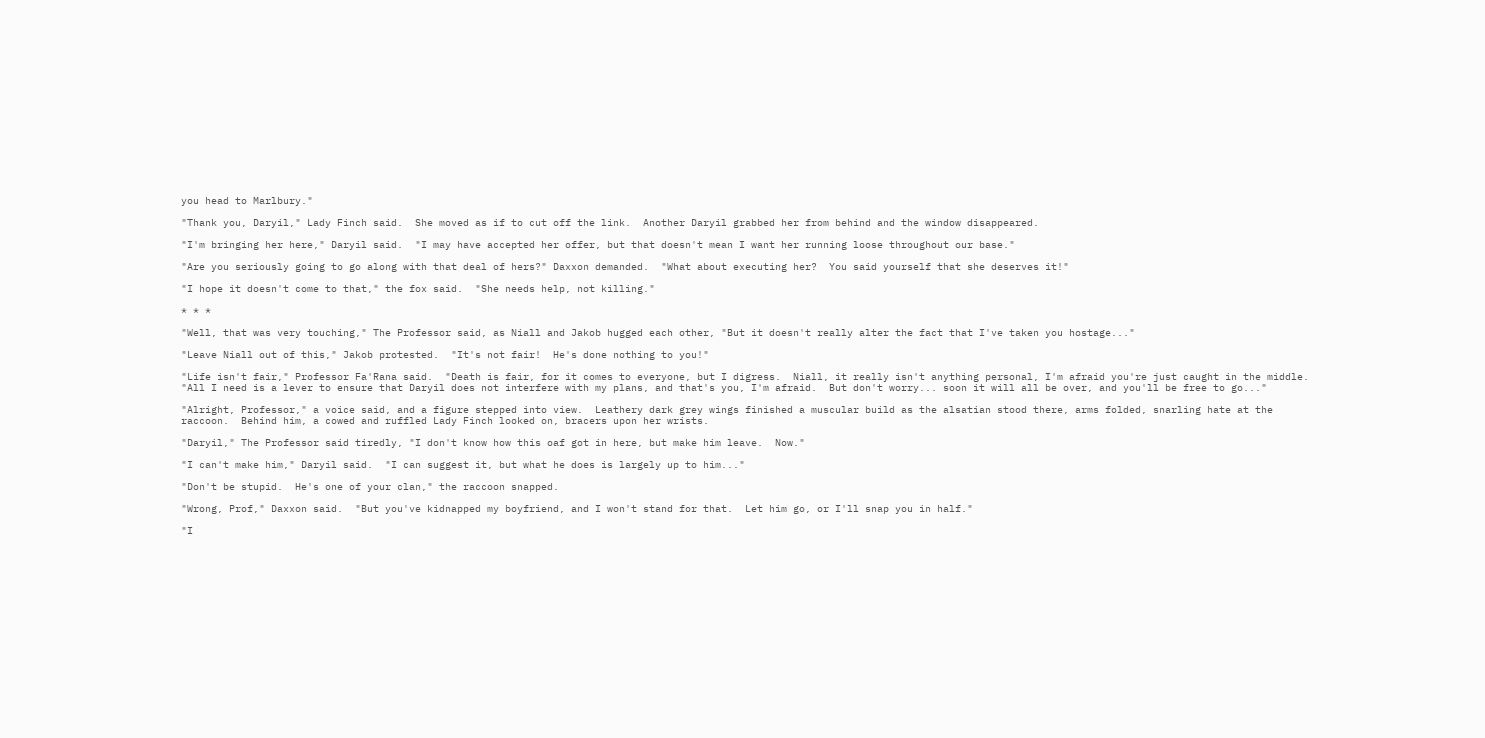you head to Marlbury."

"Thank you, Daryil," Lady Finch said.  She moved as if to cut off the link.  Another Daryil grabbed her from behind and the window disappeared.

"I'm bringing her here," Daryil said.  "I may have accepted her offer, but that doesn't mean I want her running loose throughout our base."

"Are you seriously going to go along with that deal of hers?" Daxxon demanded.  "What about executing her?  You said yourself that she deserves it!"

"I hope it doesn't come to that," the fox said.  "She needs help, not killing."

* * *

"Well, that was very touching," The Professor said, as Niall and Jakob hugged each other, "But it doesn't really alter the fact that I've taken you hostage..."

"Leave Niall out of this," Jakob protested.  "It's not fair!  He's done nothing to you!"

"Life isn't fair," Professor Fa'Rana said.  "Death is fair, for it comes to everyone, but I digress.  Niall, it really isn't anything personal, I'm afraid you're just caught in the middle.
"All I need is a lever to ensure that Daryil does not interfere with my plans, and that's you, I'm afraid.  But don't worry... soon it will all be over, and you'll be free to go..."

"Alright, Professor," a voice said, and a figure stepped into view.  Leathery dark grey wings finished a muscular build as the alsatian stood there, arms folded, snarling hate at the raccoon.  Behind him, a cowed and ruffled Lady Finch looked on, bracers upon her wrists.

"Daryil," The Professor said tiredly, "I don't know how this oaf got in here, but make him leave.  Now."

"I can't make him," Daryil said.  "I can suggest it, but what he does is largely up to him..."

"Don't be stupid.  He's one of your clan," the raccoon snapped.

"Wrong, Prof," Daxxon said.  "But you've kidnapped my boyfriend, and I won't stand for that.  Let him go, or I'll snap you in half."

"I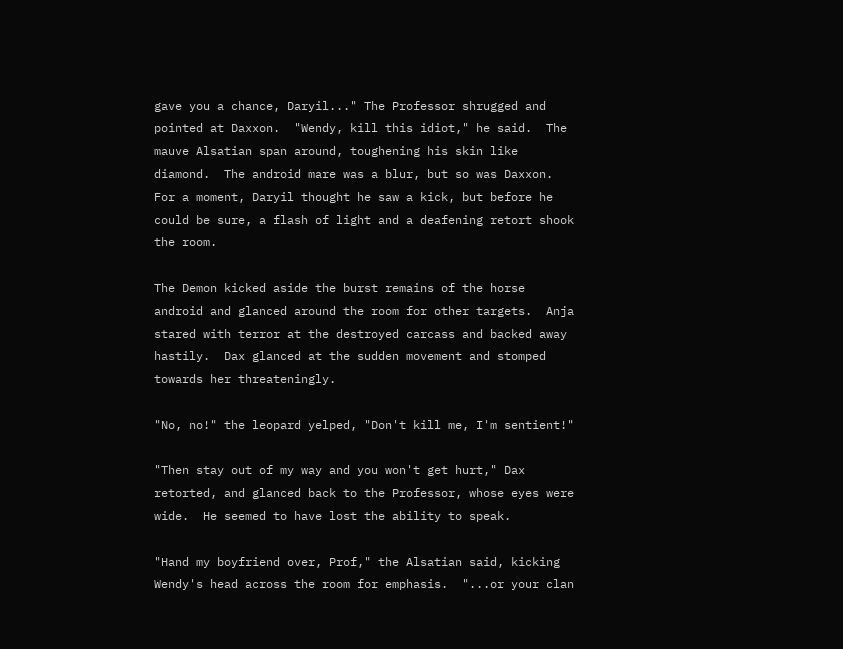gave you a chance, Daryil..." The Professor shrugged and pointed at Daxxon.  "Wendy, kill this idiot," he said.  The mauve Alsatian span around, toughening his skin like diamond.  The android mare was a blur, but so was Daxxon.  For a moment, Daryil thought he saw a kick, but before he could be sure, a flash of light and a deafening retort shook the room.

The Demon kicked aside the burst remains of the horse android and glanced around the room for other targets.  Anja stared with terror at the destroyed carcass and backed away hastily.  Dax glanced at the sudden movement and stomped towards her threateningly.

"No, no!" the leopard yelped, "Don't kill me, I'm sentient!"

"Then stay out of my way and you won't get hurt," Dax retorted, and glanced back to the Professor, whose eyes were wide.  He seemed to have lost the ability to speak.

"Hand my boyfriend over, Prof," the Alsatian said, kicking Wendy's head across the room for emphasis.  "...or your clan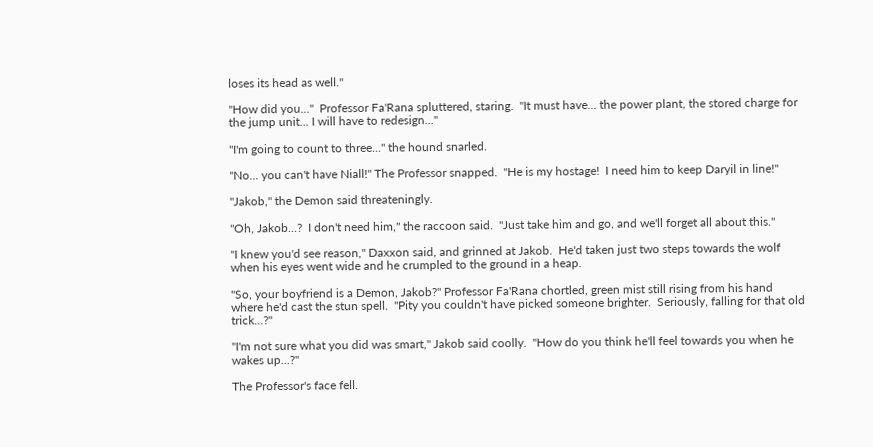loses its head as well."

"How did you..."  Professor Fa'Rana spluttered, staring.  "It must have... the power plant, the stored charge for the jump unit... I will have to redesign..."

"I'm going to count to three..." the hound snarled.

"No... you can't have Niall!" The Professor snapped.  "He is my hostage!  I need him to keep Daryil in line!"

"Jakob," the Demon said threateningly.

"Oh, Jakob...?  I don't need him," the raccoon said.  "Just take him and go, and we'll forget all about this."

"I knew you'd see reason," Daxxon said, and grinned at Jakob.  He'd taken just two steps towards the wolf when his eyes went wide and he crumpled to the ground in a heap.

"So, your boyfriend is a Demon, Jakob?" Professor Fa'Rana chortled, green mist still rising from his hand where he'd cast the stun spell.  "Pity you couldn't have picked someone brighter.  Seriously, falling for that old trick...?"

"I'm not sure what you did was smart," Jakob said coolly.  "How do you think he'll feel towards you when he wakes up...?"

The Professor's face fell.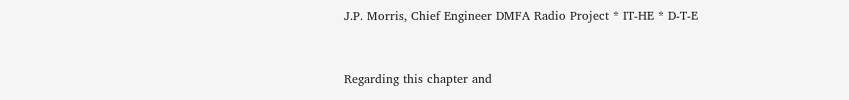J.P. Morris, Chief Engineer DMFA Radio Project * IT-HE * D-T-E


Regarding this chapter and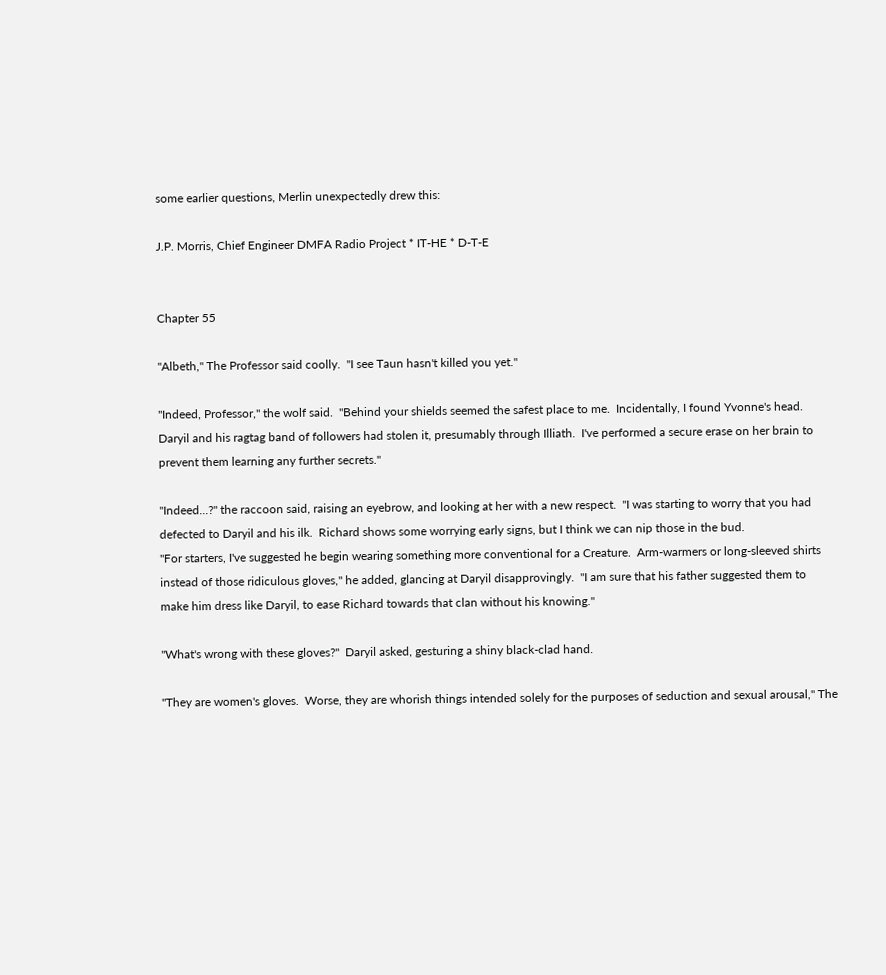some earlier questions, Merlin unexpectedly drew this:

J.P. Morris, Chief Engineer DMFA Radio Project * IT-HE * D-T-E


Chapter 55

"Albeth," The Professor said coolly.  "I see Taun hasn't killed you yet."

"Indeed, Professor," the wolf said.  "Behind your shields seemed the safest place to me.  Incidentally, I found Yvonne's head.  Daryil and his ragtag band of followers had stolen it, presumably through Illiath.  I've performed a secure erase on her brain to prevent them learning any further secrets."

"Indeed...?" the raccoon said, raising an eyebrow, and looking at her with a new respect.  "I was starting to worry that you had defected to Daryil and his ilk.  Richard shows some worrying early signs, but I think we can nip those in the bud.
"For starters, I've suggested he begin wearing something more conventional for a Creature.  Arm-warmers or long-sleeved shirts instead of those ridiculous gloves," he added, glancing at Daryil disapprovingly.  "I am sure that his father suggested them to make him dress like Daryil, to ease Richard towards that clan without his knowing."

"What's wrong with these gloves?"  Daryil asked, gesturing a shiny black-clad hand.

"They are women's gloves.  Worse, they are whorish things intended solely for the purposes of seduction and sexual arousal," The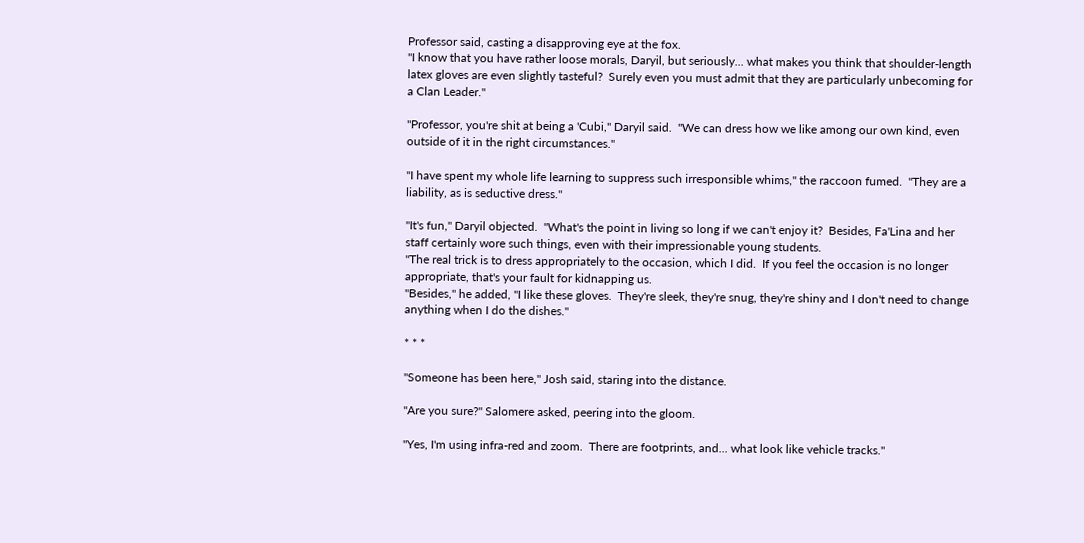Professor said, casting a disapproving eye at the fox.
"I know that you have rather loose morals, Daryil, but seriously... what makes you think that shoulder-length latex gloves are even slightly tasteful?  Surely even you must admit that they are particularly unbecoming for a Clan Leader."

"Professor, you're shit at being a 'Cubi," Daryil said.  "We can dress how we like among our own kind, even outside of it in the right circumstances."

"I have spent my whole life learning to suppress such irresponsible whims," the raccoon fumed.  "They are a liability, as is seductive dress."

"It's fun," Daryil objected.  "What's the point in living so long if we can't enjoy it?  Besides, Fa'Lina and her staff certainly wore such things, even with their impressionable young students.
"The real trick is to dress appropriately to the occasion, which I did.  If you feel the occasion is no longer appropriate, that's your fault for kidnapping us.
"Besides," he added, "I like these gloves.  They're sleek, they're snug, they're shiny and I don't need to change anything when I do the dishes."

* * *

"Someone has been here," Josh said, staring into the distance.

"Are you sure?" Salomere asked, peering into the gloom.

"Yes, I'm using infra-red and zoom.  There are footprints, and... what look like vehicle tracks."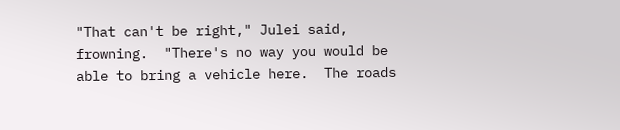"That can't be right," Julei said, frowning.  "There's no way you would be able to bring a vehicle here.  The roads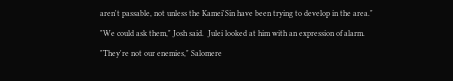aren't passable, not unless the Kamei'Sin have been trying to develop in the area."

"We could ask them," Josh said.  Julei looked at him with an expression of alarm.

"They're not our enemies," Salomere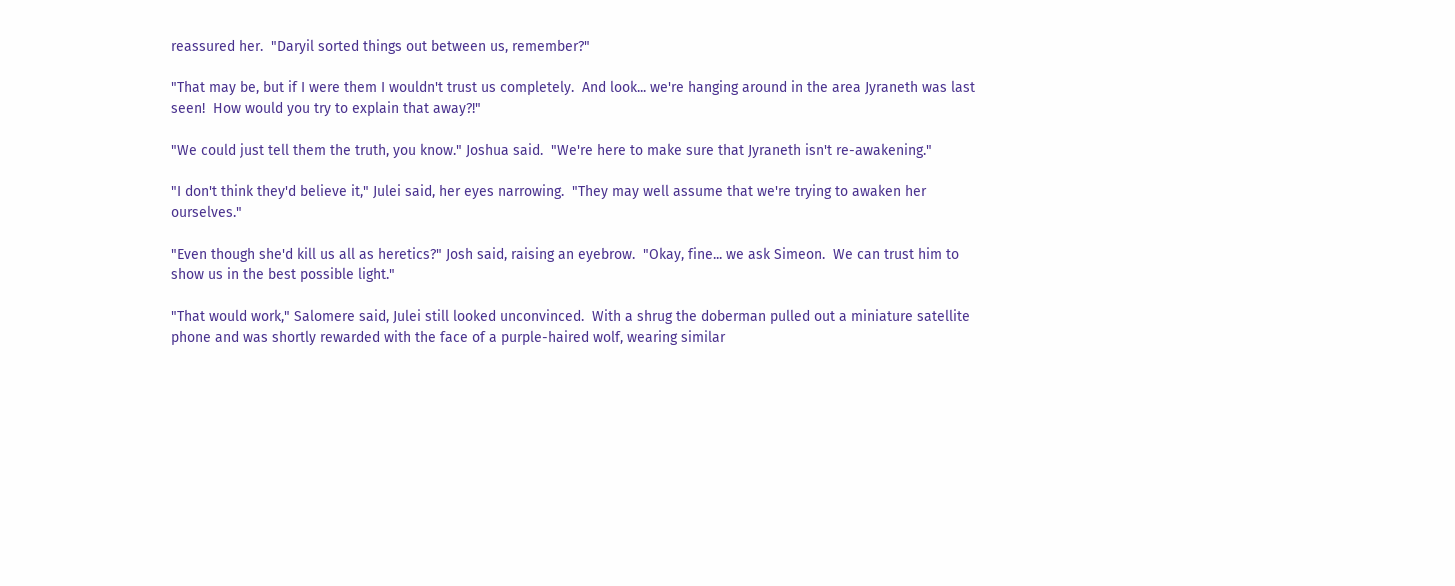reassured her.  "Daryil sorted things out between us, remember?"

"That may be, but if I were them I wouldn't trust us completely.  And look... we're hanging around in the area Jyraneth was last seen!  How would you try to explain that away?!"

"We could just tell them the truth, you know." Joshua said.  "We're here to make sure that Jyraneth isn't re-awakening."

"I don't think they'd believe it," Julei said, her eyes narrowing.  "They may well assume that we're trying to awaken her ourselves."

"Even though she'd kill us all as heretics?" Josh said, raising an eyebrow.  "Okay, fine... we ask Simeon.  We can trust him to show us in the best possible light."

"That would work," Salomere said, Julei still looked unconvinced.  With a shrug the doberman pulled out a miniature satellite phone and was shortly rewarded with the face of a purple-haired wolf, wearing similar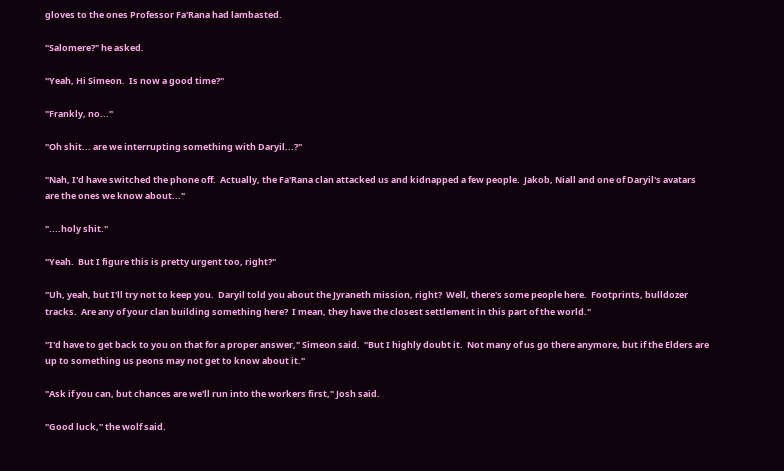gloves to the ones Professor Fa'Rana had lambasted.

"Salomere?" he asked.

"Yeah, Hi Simeon.  Is now a good time?"

"Frankly, no..."

"Oh shit... are we interrupting something with Daryil...?"

"Nah, I'd have switched the phone off.  Actually, the Fa'Rana clan attacked us and kidnapped a few people.  Jakob, Niall and one of Daryil's avatars are the ones we know about..."

"....holy shit."

"Yeah.  But I figure this is pretty urgent too, right?"

"Uh, yeah, but I'll try not to keep you.  Daryil told you about the Jyraneth mission, right?  Well, there's some people here.  Footprints, bulldozer tracks.  Are any of your clan building something here?  I mean, they have the closest settlement in this part of the world."

"I'd have to get back to you on that for a proper answer," Simeon said.  "But I highly doubt it.  Not many of us go there anymore, but if the Elders are up to something us peons may not get to know about it."

"Ask if you can, but chances are we'll run into the workers first," Josh said.

"Good luck," the wolf said.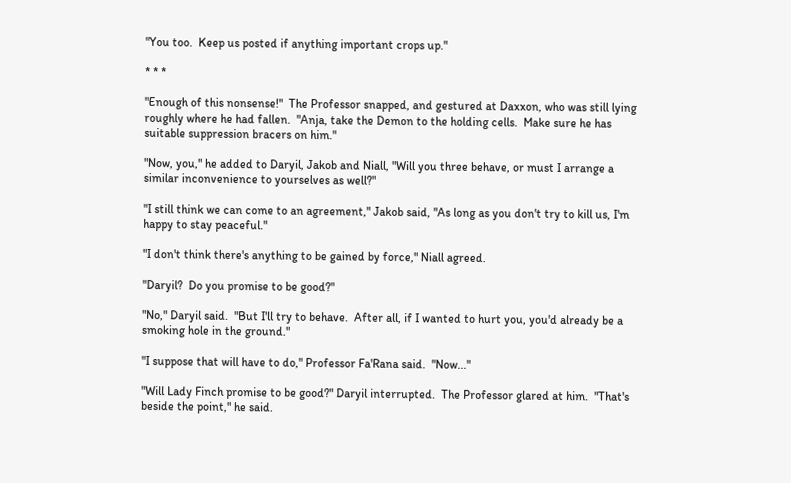"You too.  Keep us posted if anything important crops up."

* * *

"Enough of this nonsense!"  The Professor snapped, and gestured at Daxxon, who was still lying roughly where he had fallen.  "Anja, take the Demon to the holding cells.  Make sure he has suitable suppression bracers on him."

"Now, you," he added to Daryil, Jakob and Niall, "Will you three behave, or must I arrange a similar inconvenience to yourselves as well?"

"I still think we can come to an agreement," Jakob said, "As long as you don't try to kill us, I'm happy to stay peaceful."

"I don't think there's anything to be gained by force," Niall agreed.

"Daryil?  Do you promise to be good?"

"No," Daryil said.  "But I'll try to behave.  After all, if I wanted to hurt you, you'd already be a smoking hole in the ground."

"I suppose that will have to do," Professor Fa'Rana said.  "Now..."

"Will Lady Finch promise to be good?" Daryil interrupted.  The Professor glared at him.  "That's beside the point," he said.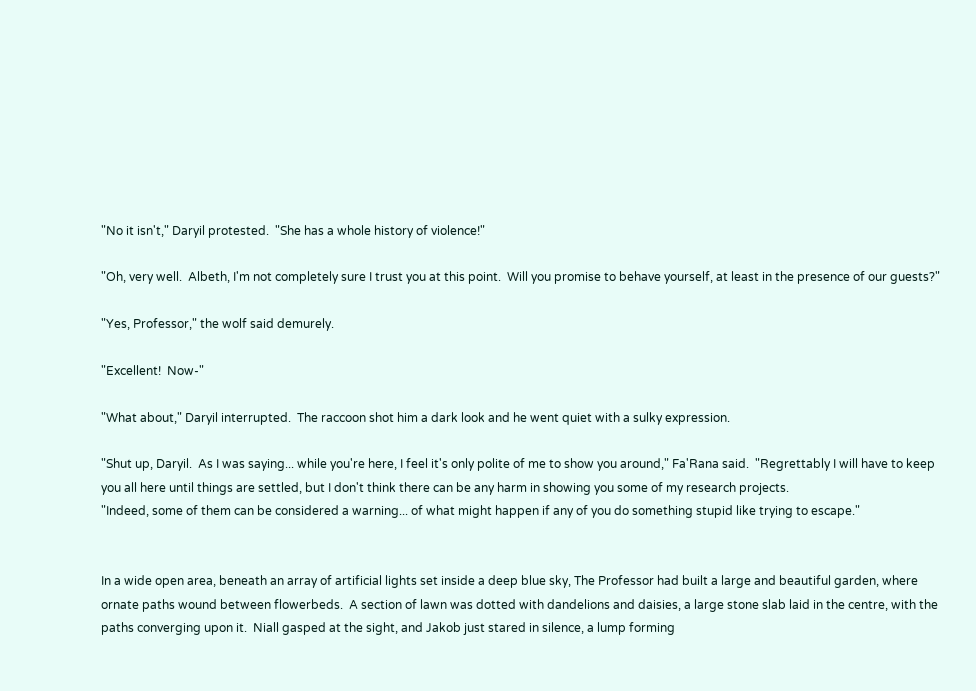"No it isn't," Daryil protested.  "She has a whole history of violence!"

"Oh, very well.  Albeth, I'm not completely sure I trust you at this point.  Will you promise to behave yourself, at least in the presence of our guests?"

"Yes, Professor," the wolf said demurely.

"Excellent!  Now-"

"What about," Daryil interrupted.  The raccoon shot him a dark look and he went quiet with a sulky expression.

"Shut up, Daryil.  As I was saying... while you're here, I feel it's only polite of me to show you around," Fa'Rana said.  "Regrettably I will have to keep you all here until things are settled, but I don't think there can be any harm in showing you some of my research projects.
"Indeed, some of them can be considered a warning... of what might happen if any of you do something stupid like trying to escape."


In a wide open area, beneath an array of artificial lights set inside a deep blue sky, The Professor had built a large and beautiful garden, where ornate paths wound between flowerbeds.  A section of lawn was dotted with dandelions and daisies, a large stone slab laid in the centre, with the paths converging upon it.  Niall gasped at the sight, and Jakob just stared in silence, a lump forming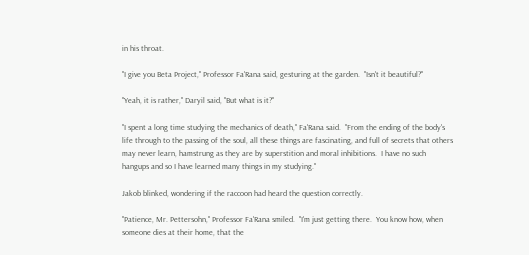in his throat.

"I give you Beta Project," Professor Fa'Rana said, gesturing at the garden.  "Isn't it beautiful?"

"Yeah, it is rather," Daryil said, "But what is it?"

"I spent a long time studying the mechanics of death," Fa'Rana said.  "From the ending of the body's life through to the passing of the soul, all these things are fascinating, and full of secrets that others may never learn, hamstrung as they are by superstition and moral inhibitions.  I have no such hangups and so I have learned many things in my studying."

Jakob blinked, wondering if the raccoon had heard the question correctly.

"Patience, Mr. Pettersohn," Professor Fa'Rana smiled.  "I'm just getting there.  You know how, when someone dies at their home, that the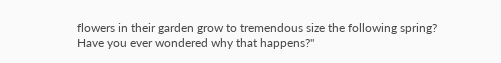flowers in their garden grow to tremendous size the following spring?  Have you ever wondered why that happens?"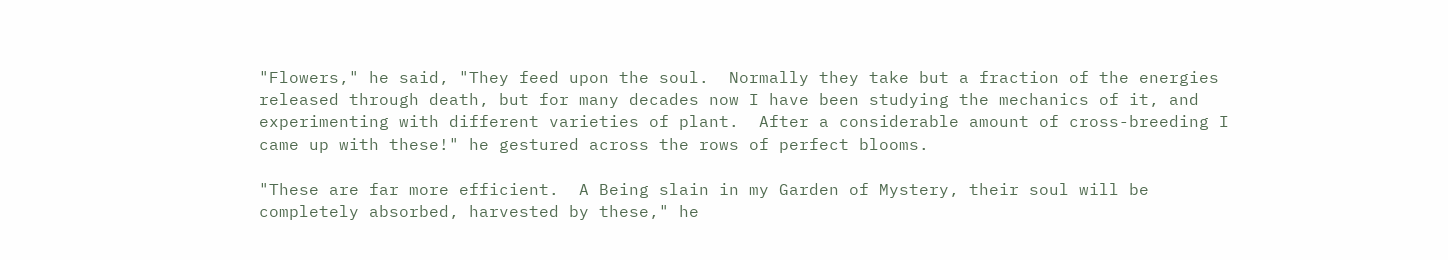"Flowers," he said, "They feed upon the soul.  Normally they take but a fraction of the energies released through death, but for many decades now I have been studying the mechanics of it, and experimenting with different varieties of plant.  After a considerable amount of cross-breeding I came up with these!" he gestured across the rows of perfect blooms.

"These are far more efficient.  A Being slain in my Garden of Mystery, their soul will be completely absorbed, harvested by these," he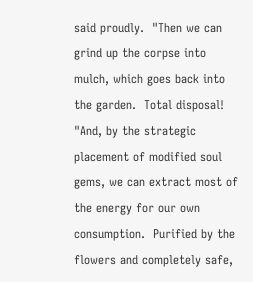said proudly.  "Then we can grind up the corpse into mulch, which goes back into the garden.  Total disposal!
"And, by the strategic placement of modified soul gems, we can extract most of the energy for our own consumption.  Purified by the flowers and completely safe,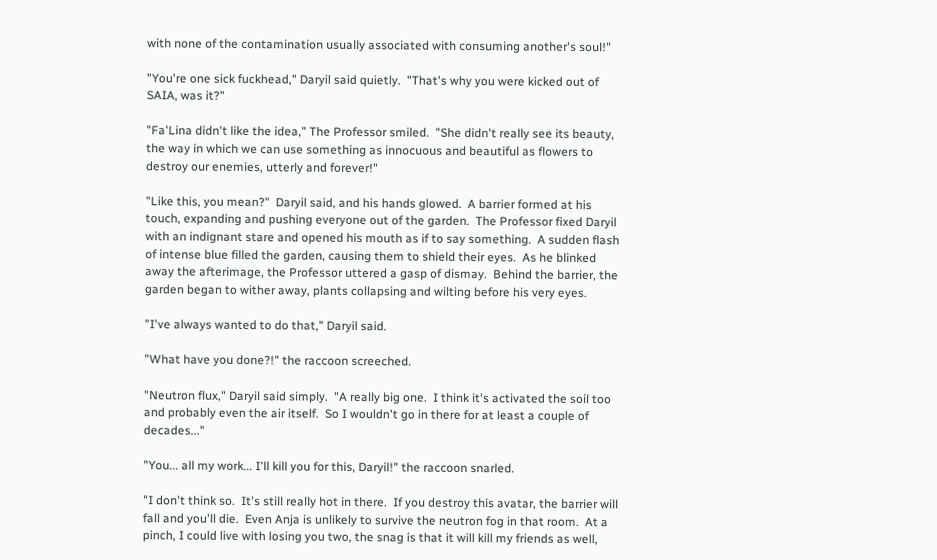with none of the contamination usually associated with consuming another's soul!"

"You're one sick fuckhead," Daryil said quietly.  "That's why you were kicked out of SAIA, was it?"

"Fa'Lina didn't like the idea," The Professor smiled.  "She didn't really see its beauty, the way in which we can use something as innocuous and beautiful as flowers to destroy our enemies, utterly and forever!"

"Like this, you mean?"  Daryil said, and his hands glowed.  A barrier formed at his touch, expanding and pushing everyone out of the garden.  The Professor fixed Daryil with an indignant stare and opened his mouth as if to say something.  A sudden flash of intense blue filled the garden, causing them to shield their eyes.  As he blinked away the afterimage, the Professor uttered a gasp of dismay.  Behind the barrier, the garden began to wither away, plants collapsing and wilting before his very eyes.

"I've always wanted to do that," Daryil said.

"What have you done?!" the raccoon screeched.

"Neutron flux," Daryil said simply.  "A really big one.  I think it's activated the soil too and probably even the air itself.  So I wouldn't go in there for at least a couple of decades..."

"You... all my work... I'll kill you for this, Daryil!" the raccoon snarled.

"I don't think so.  It's still really hot in there.  If you destroy this avatar, the barrier will fall and you'll die.  Even Anja is unlikely to survive the neutron fog in that room.  At a pinch, I could live with losing you two, the snag is that it will kill my friends as well,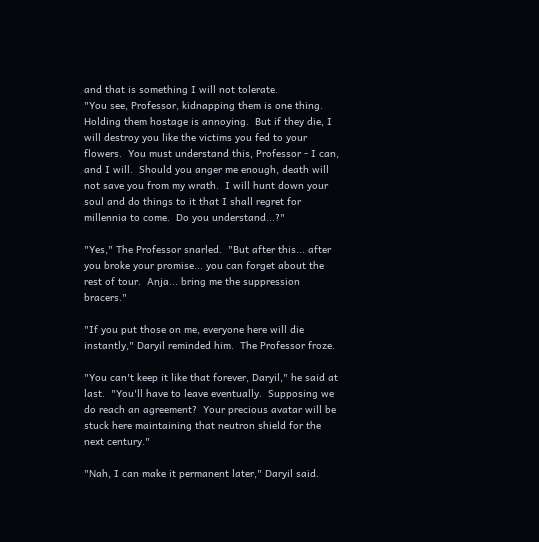and that is something I will not tolerate.
"You see, Professor, kidnapping them is one thing.  Holding them hostage is annoying.  But if they die, I will destroy you like the victims you fed to your flowers.  You must understand this, Professor - I can, and I will.  Should you anger me enough, death will not save you from my wrath.  I will hunt down your soul and do things to it that I shall regret for millennia to come.  Do you understand...?"

"Yes," The Professor snarled.  "But after this... after you broke your promise... you can forget about the rest of tour.  Anja... bring me the suppression bracers."

"If you put those on me, everyone here will die instantly," Daryil reminded him.  The Professor froze.

"You can't keep it like that forever, Daryil," he said at last.  "You'll have to leave eventually.  Supposing we do reach an agreement?  Your precious avatar will be stuck here maintaining that neutron shield for the next century."

"Nah, I can make it permanent later," Daryil said.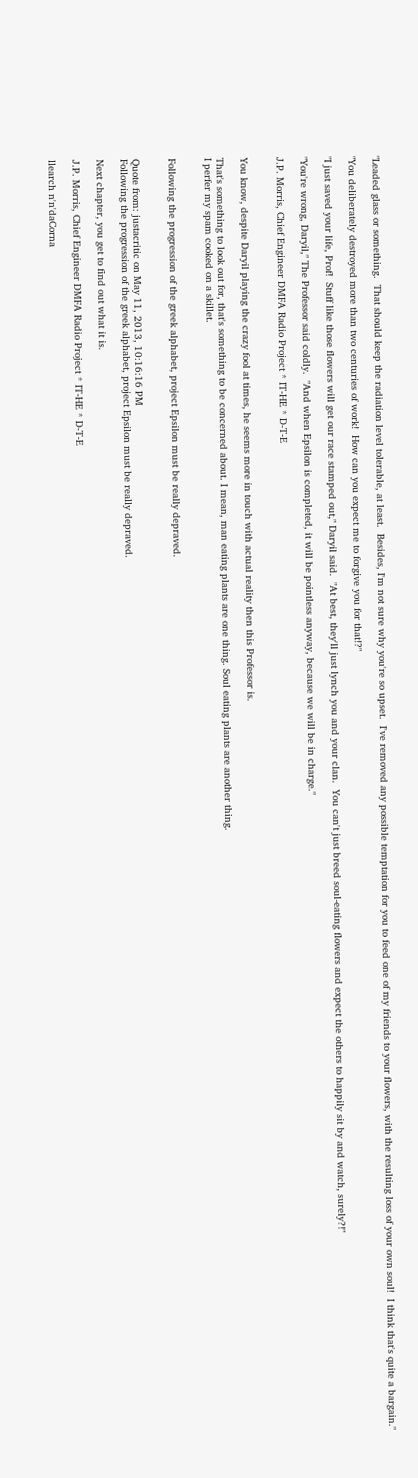"Leaded glass or something.  That should keep the radiation level tolerable, at least.  Besides, I'm not sure why you're so upset.  I've removed any possible temptation for you to feed one of my friends to your flowers, with the resulting loss of your own soul!  I think that's quite a bargain."

"You deliberately destroyed more than two centuries of work!  How can you expect me to forgive you for that!?"

"I just saved your life, Prof!  Stuff like those flowers will get our race stamped out," Daryil said.  "At best, they'll just lynch you and your clan.  You can't just breed soul-eating flowers and expect the others to happily sit by and watch, surely?!"

"You're wrong, Daryil," The Professor said coldly.  "And when Epsilon is completed, it will be pointless anyway, because we will be in charge."

J.P. Morris, Chief Engineer DMFA Radio Project * IT-HE * D-T-E


You know, despite Daryil playing the crazy fool at times, he seems more in touch with actual reality then this Professor is.

That's something to look out for, that's something to be concerned about. I mean, man eating plants are one thing. Soul eating plants are another thing.
I perfer my spam cooked on a skillet.


Following the progression of the greek alphabet, project Epsilon must be really depraved.


Quote from: justacritic on May 11, 2013, 10:16:16 PM
Following the progression of the greek alphabet, project Epsilon must be really depraved.

Next chapter, you get to find out what it is.

J.P. Morris, Chief Engineer DMFA Radio Project * IT-HE * D-T-E

llearch n'n'daCorna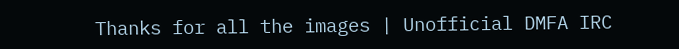Thanks for all the images | Unofficial DMFA IRC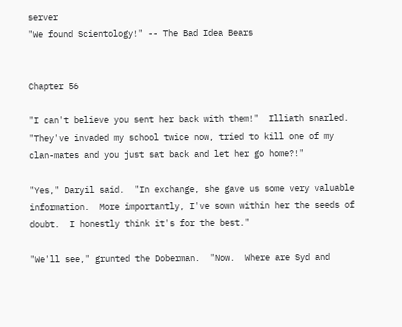server
"We found Scientology!" -- The Bad Idea Bears


Chapter 56

"I can't believe you sent her back with them!"  Illiath snarled.  "They've invaded my school twice now, tried to kill one of my clan-mates and you just sat back and let her go home?!"

"Yes," Daryil said.  "In exchange, she gave us some very valuable information.  More importantly, I've sown within her the seeds of doubt.  I honestly think it's for the best."

"We'll see," grunted the Doberman.  "Now.  Where are Syd and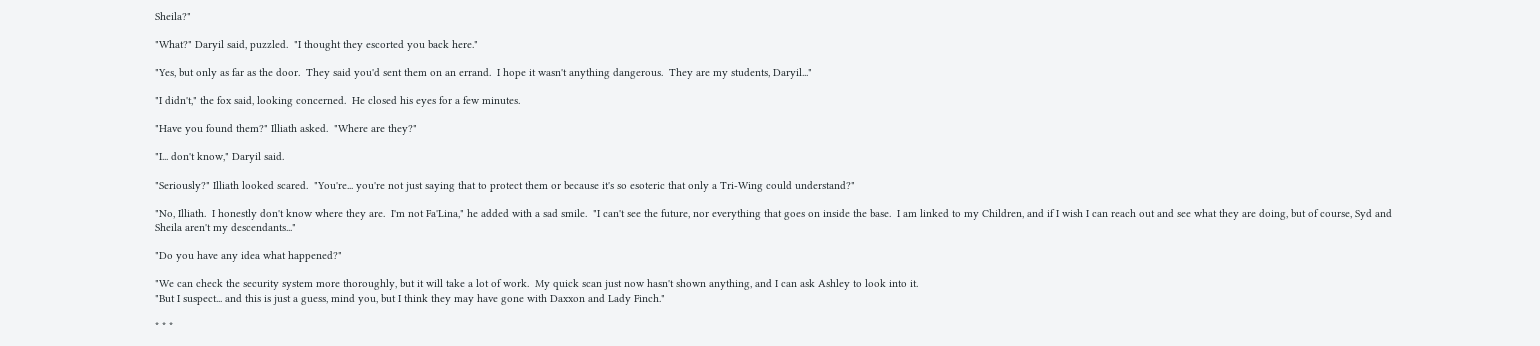Sheila?"

"What?" Daryil said, puzzled.  "I thought they escorted you back here."

"Yes, but only as far as the door.  They said you'd sent them on an errand.  I hope it wasn't anything dangerous.  They are my students, Daryil..."

"I didn't," the fox said, looking concerned.  He closed his eyes for a few minutes.

"Have you found them?" Illiath asked.  "Where are they?"

"I... don't know," Daryil said.

"Seriously?" Illiath looked scared.  "You're... you're not just saying that to protect them or because it's so esoteric that only a Tri-Wing could understand?"

"No, Illiath.  I honestly don't know where they are.  I'm not Fa'Lina," he added with a sad smile.  "I can't see the future, nor everything that goes on inside the base.  I am linked to my Children, and if I wish I can reach out and see what they are doing, but of course, Syd and Sheila aren't my descendants..."

"Do you have any idea what happened?"

"We can check the security system more thoroughly, but it will take a lot of work.  My quick scan just now hasn't shown anything, and I can ask Ashley to look into it.
"But I suspect... and this is just a guess, mind you, but I think they may have gone with Daxxon and Lady Finch."

* * *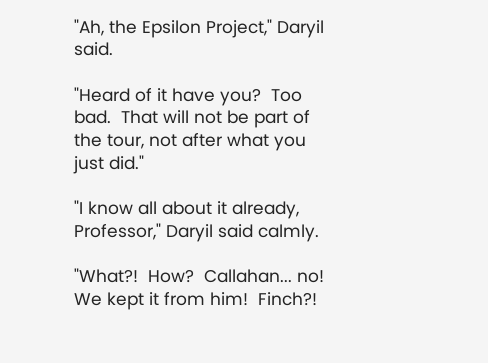"Ah, the Epsilon Project," Daryil said.

"Heard of it have you?  Too bad.  That will not be part of the tour, not after what you just did."

"I know all about it already, Professor," Daryil said calmly.

"What?!  How?  Callahan... no!  We kept it from him!  Finch?!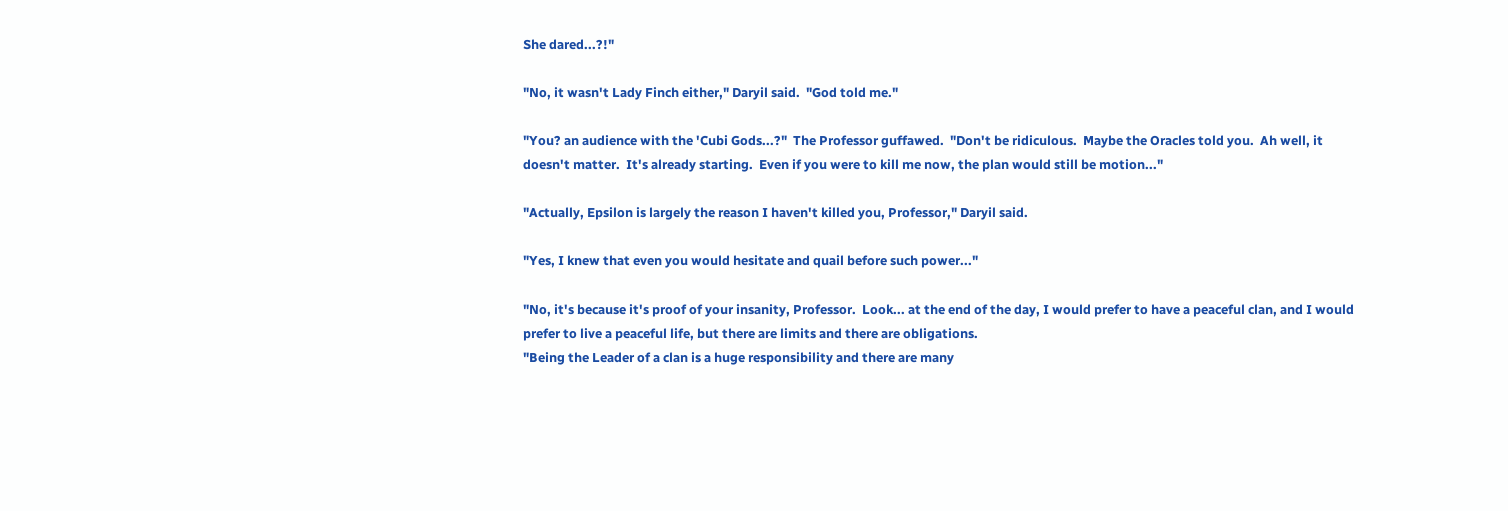She dared...?!"

"No, it wasn't Lady Finch either," Daryil said.  "God told me."

"You? an audience with the 'Cubi Gods...?"  The Professor guffawed.  "Don't be ridiculous.  Maybe the Oracles told you.  Ah well, it doesn't matter.  It's already starting.  Even if you were to kill me now, the plan would still be motion..."

"Actually, Epsilon is largely the reason I haven't killed you, Professor," Daryil said.

"Yes, I knew that even you would hesitate and quail before such power..."

"No, it's because it's proof of your insanity, Professor.  Look... at the end of the day, I would prefer to have a peaceful clan, and I would prefer to live a peaceful life, but there are limits and there are obligations.
"Being the Leader of a clan is a huge responsibility and there are many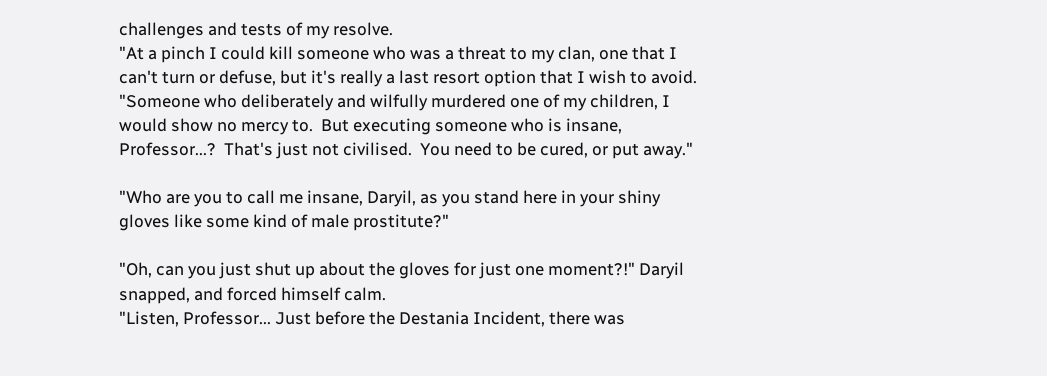challenges and tests of my resolve.
"At a pinch I could kill someone who was a threat to my clan, one that I can't turn or defuse, but it's really a last resort option that I wish to avoid.
"Someone who deliberately and wilfully murdered one of my children, I would show no mercy to.  But executing someone who is insane, Professor...?  That's just not civilised.  You need to be cured, or put away."

"Who are you to call me insane, Daryil, as you stand here in your shiny gloves like some kind of male prostitute?"

"Oh, can you just shut up about the gloves for just one moment?!" Daryil snapped, and forced himself calm.
"Listen, Professor... Just before the Destania Incident, there was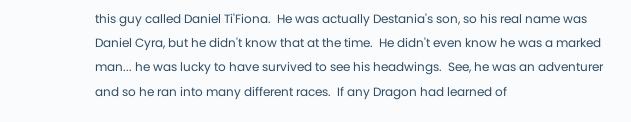this guy called Daniel Ti'Fiona.  He was actually Destania's son, so his real name was Daniel Cyra, but he didn't know that at the time.  He didn't even know he was a marked man... he was lucky to have survived to see his headwings.  See, he was an adventurer and so he ran into many different races.  If any Dragon had learned of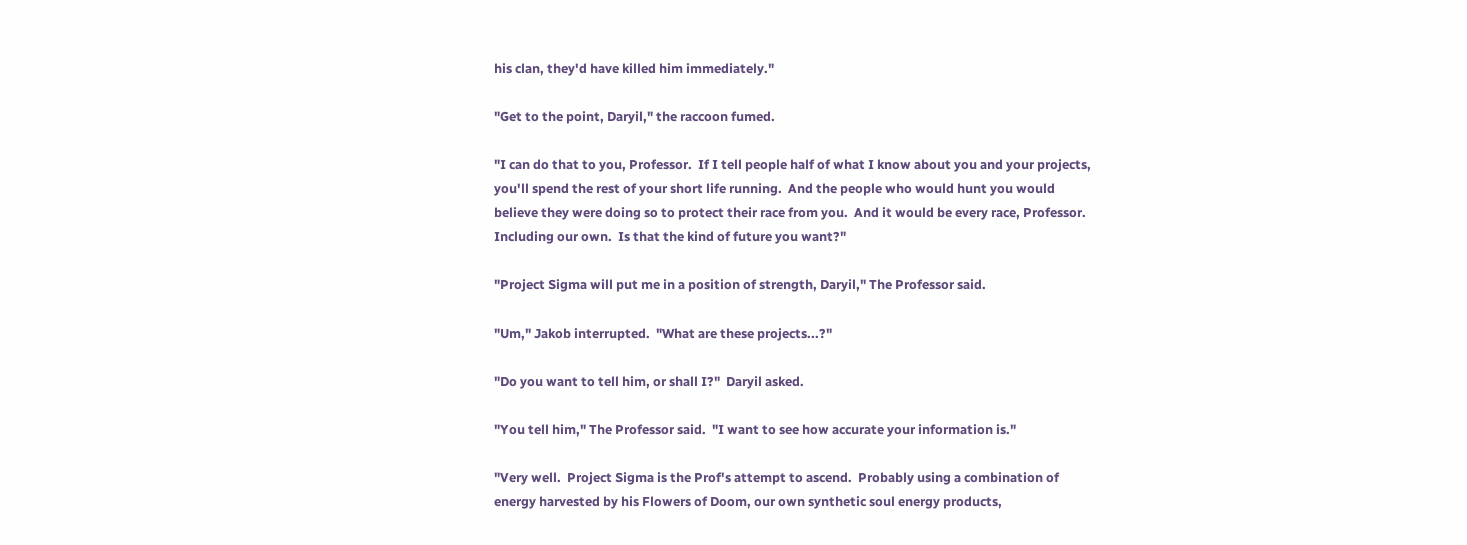his clan, they'd have killed him immediately."

"Get to the point, Daryil," the raccoon fumed.

"I can do that to you, Professor.  If I tell people half of what I know about you and your projects, you'll spend the rest of your short life running.  And the people who would hunt you would believe they were doing so to protect their race from you.  And it would be every race, Professor.  Including our own.  Is that the kind of future you want?"

"Project Sigma will put me in a position of strength, Daryil," The Professor said.

"Um," Jakob interrupted.  "What are these projects...?"

"Do you want to tell him, or shall I?"  Daryil asked.

"You tell him," The Professor said.  "I want to see how accurate your information is."

"Very well.  Project Sigma is the Prof's attempt to ascend.  Probably using a combination of energy harvested by his Flowers of Doom, our own synthetic soul energy products,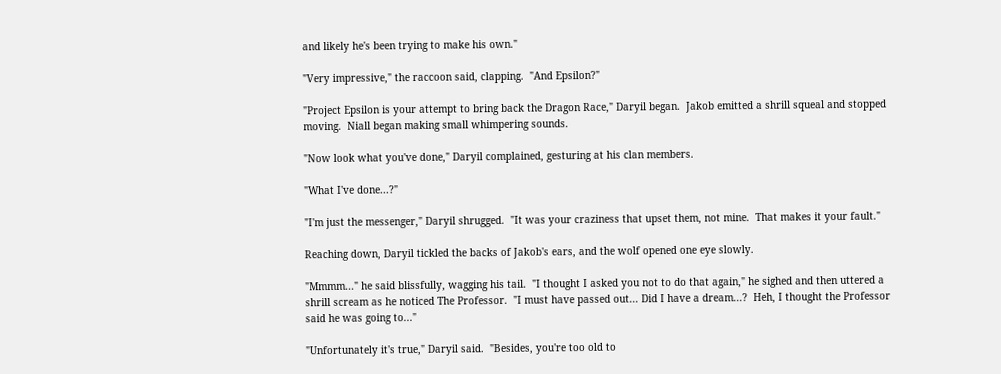and likely he's been trying to make his own."

"Very impressive," the raccoon said, clapping.  "And Epsilon?"

"Project Epsilon is your attempt to bring back the Dragon Race," Daryil began.  Jakob emitted a shrill squeal and stopped moving.  Niall began making small whimpering sounds.

"Now look what you've done," Daryil complained, gesturing at his clan members.

"What I've done...?"

"I'm just the messenger," Daryil shrugged.  "It was your craziness that upset them, not mine.  That makes it your fault."

Reaching down, Daryil tickled the backs of Jakob's ears, and the wolf opened one eye slowly.

"Mmmm..." he said blissfully, wagging his tail.  "I thought I asked you not to do that again," he sighed and then uttered a shrill scream as he noticed The Professor.  "I must have passed out... Did I have a dream...?  Heh, I thought the Professor said he was going to..."

"Unfortunately it's true," Daryil said.  "Besides, you're too old to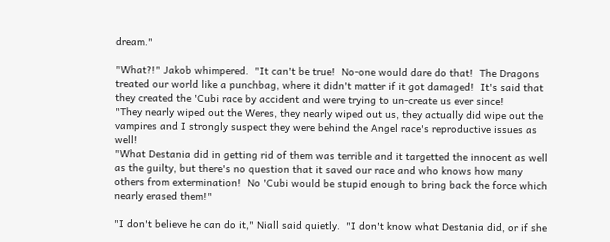dream."

"What?!" Jakob whimpered.  "It can't be true!  No-one would dare do that!  The Dragons treated our world like a punchbag, where it didn't matter if it got damaged!  It's said that they created the 'Cubi race by accident and were trying to un-create us ever since!
"They nearly wiped out the Weres, they nearly wiped out us, they actually did wipe out the vampires and I strongly suspect they were behind the Angel race's reproductive issues as well!
"What Destania did in getting rid of them was terrible and it targetted the innocent as well as the guilty, but there's no question that it saved our race and who knows how many others from extermination!  No 'Cubi would be stupid enough to bring back the force which nearly erased them!"

"I don't believe he can do it," Niall said quietly.  "I don't know what Destania did, or if she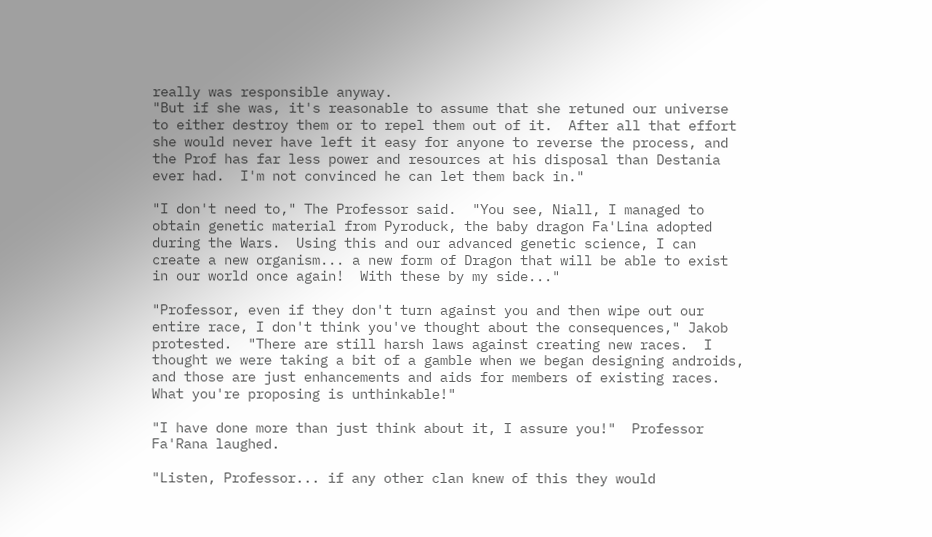really was responsible anyway.
"But if she was, it's reasonable to assume that she retuned our universe to either destroy them or to repel them out of it.  After all that effort she would never have left it easy for anyone to reverse the process, and the Prof has far less power and resources at his disposal than Destania ever had.  I'm not convinced he can let them back in."

"I don't need to," The Professor said.  "You see, Niall, I managed to obtain genetic material from Pyroduck, the baby dragon Fa'Lina adopted during the Wars.  Using this and our advanced genetic science, I can create a new organism... a new form of Dragon that will be able to exist in our world once again!  With these by my side..."

"Professor, even if they don't turn against you and then wipe out our entire race, I don't think you've thought about the consequences," Jakob protested.  "There are still harsh laws against creating new races.  I thought we were taking a bit of a gamble when we began designing androids, and those are just enhancements and aids for members of existing races.  What you're proposing is unthinkable!"

"I have done more than just think about it, I assure you!"  Professor Fa'Rana laughed.

"Listen, Professor... if any other clan knew of this they would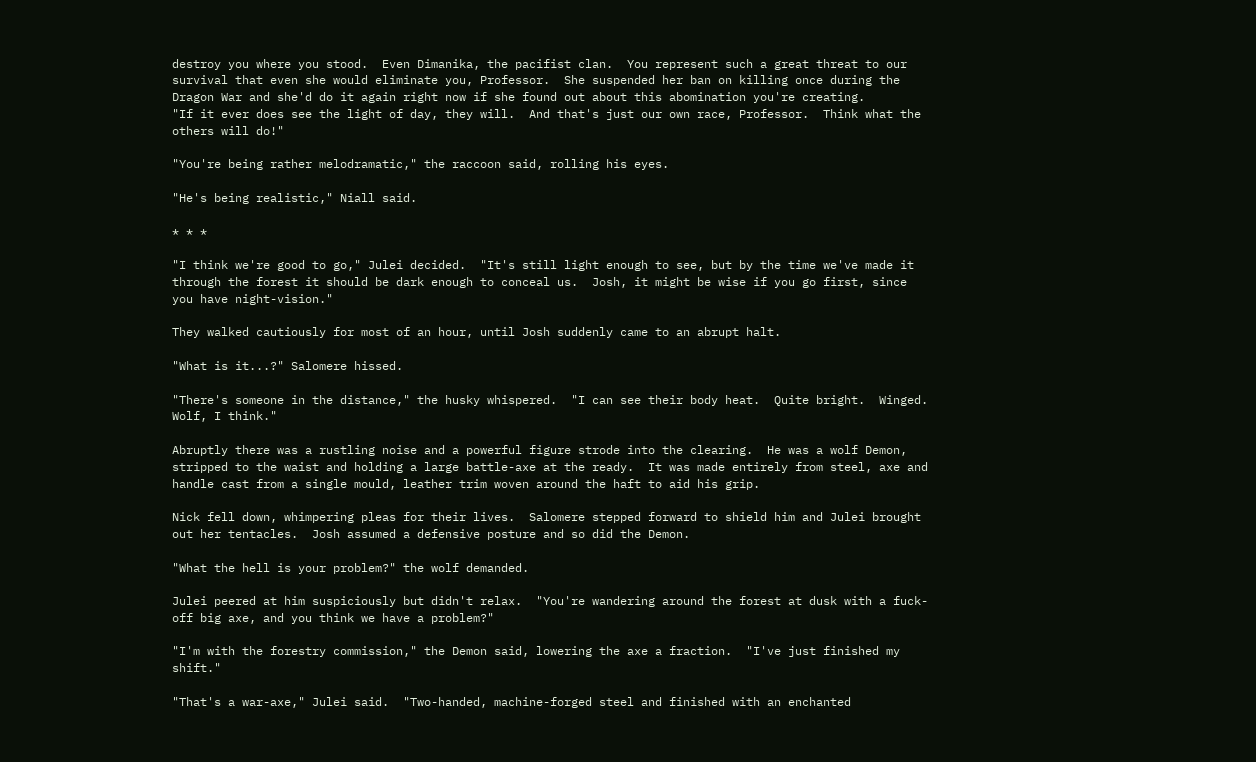destroy you where you stood.  Even Dimanika, the pacifist clan.  You represent such a great threat to our survival that even she would eliminate you, Professor.  She suspended her ban on killing once during the Dragon War and she'd do it again right now if she found out about this abomination you're creating.
"If it ever does see the light of day, they will.  And that's just our own race, Professor.  Think what the others will do!"

"You're being rather melodramatic," the raccoon said, rolling his eyes.

"He's being realistic," Niall said.

* * *

"I think we're good to go," Julei decided.  "It's still light enough to see, but by the time we've made it through the forest it should be dark enough to conceal us.  Josh, it might be wise if you go first, since you have night-vision."

They walked cautiously for most of an hour, until Josh suddenly came to an abrupt halt.

"What is it...?" Salomere hissed.

"There's someone in the distance," the husky whispered.  "I can see their body heat.  Quite bright.  Winged.  Wolf, I think."

Abruptly there was a rustling noise and a powerful figure strode into the clearing.  He was a wolf Demon, stripped to the waist and holding a large battle-axe at the ready.  It was made entirely from steel, axe and handle cast from a single mould, leather trim woven around the haft to aid his grip.

Nick fell down, whimpering pleas for their lives.  Salomere stepped forward to shield him and Julei brought out her tentacles.  Josh assumed a defensive posture and so did the Demon.

"What the hell is your problem?" the wolf demanded.

Julei peered at him suspiciously but didn't relax.  "You're wandering around the forest at dusk with a fuck-off big axe, and you think we have a problem?"

"I'm with the forestry commission," the Demon said, lowering the axe a fraction.  "I've just finished my shift."

"That's a war-axe," Julei said.  "Two-handed, machine-forged steel and finished with an enchanted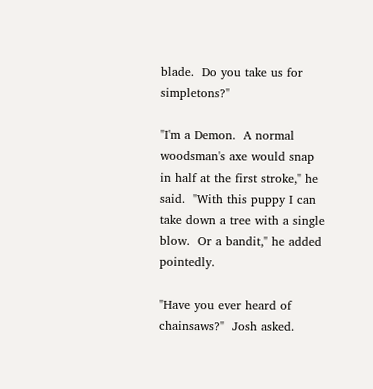blade.  Do you take us for simpletons?"

"I'm a Demon.  A normal woodsman's axe would snap in half at the first stroke," he said.  "With this puppy I can take down a tree with a single blow.  Or a bandit," he added pointedly.

"Have you ever heard of chainsaws?"  Josh asked.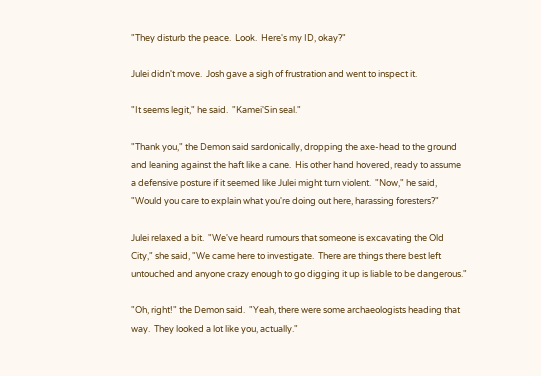"They disturb the peace.  Look.  Here's my ID, okay?"

Julei didn't move.  Josh gave a sigh of frustration and went to inspect it.

"It seems legit," he said.  "Kamei'Sin seal."

"Thank you," the Demon said sardonically, dropping the axe-head to the ground and leaning against the haft like a cane.  His other hand hovered, ready to assume a defensive posture if it seemed like Julei might turn violent.  "Now," he said, "Would you care to explain what you're doing out here, harassing foresters?"

Julei relaxed a bit.  "We've heard rumours that someone is excavating the Old City," she said, "We came here to investigate.  There are things there best left untouched and anyone crazy enough to go digging it up is liable to be dangerous."

"Oh, right!" the Demon said.  "Yeah, there were some archaeologists heading that way.  They looked a lot like you, actually."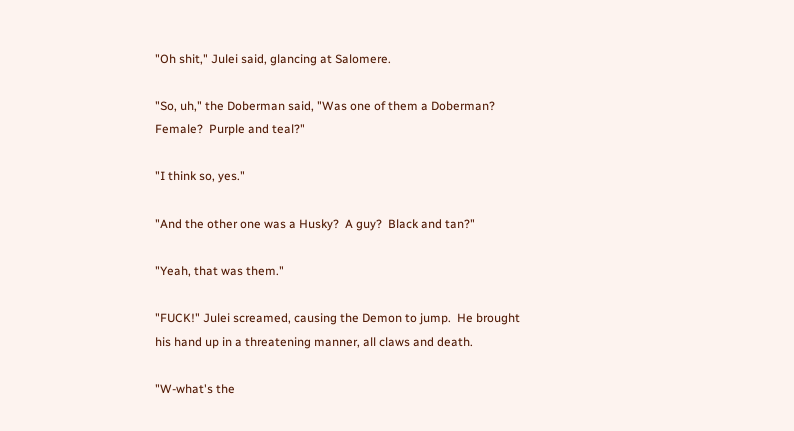"Oh shit," Julei said, glancing at Salomere.

"So, uh," the Doberman said, "Was one of them a Doberman?  Female?  Purple and teal?"

"I think so, yes."

"And the other one was a Husky?  A guy?  Black and tan?"

"Yeah, that was them."

"FUCK!" Julei screamed, causing the Demon to jump.  He brought his hand up in a threatening manner, all claws and death.

"W-what's the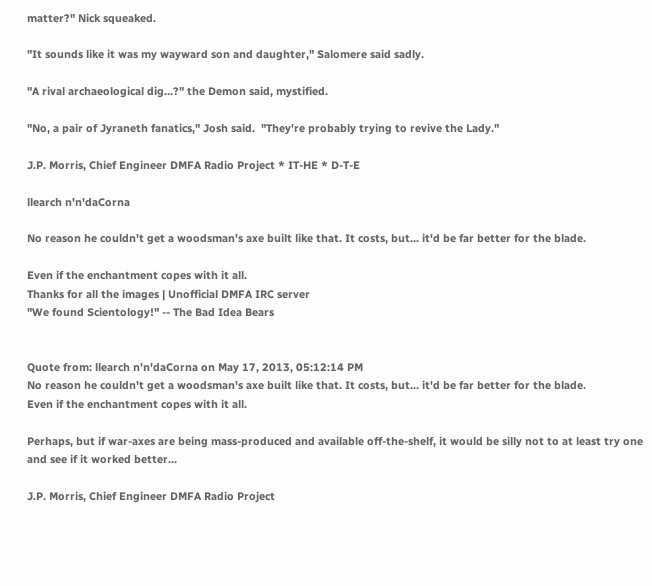matter?" Nick squeaked.

"It sounds like it was my wayward son and daughter," Salomere said sadly.

"A rival archaeological dig...?" the Demon said, mystified.

"No, a pair of Jyraneth fanatics," Josh said.  "They're probably trying to revive the Lady."

J.P. Morris, Chief Engineer DMFA Radio Project * IT-HE * D-T-E

llearch n'n'daCorna

No reason he couldn't get a woodsman's axe built like that. It costs, but... it'd be far better for the blade.

Even if the enchantment copes with it all.
Thanks for all the images | Unofficial DMFA IRC server
"We found Scientology!" -- The Bad Idea Bears


Quote from: llearch n'n'daCorna on May 17, 2013, 05:12:14 PM
No reason he couldn't get a woodsman's axe built like that. It costs, but... it'd be far better for the blade.
Even if the enchantment copes with it all.

Perhaps, but if war-axes are being mass-produced and available off-the-shelf, it would be silly not to at least try one and see if it worked better...

J.P. Morris, Chief Engineer DMFA Radio Project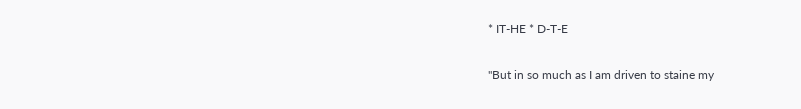* IT-HE * D-T-E


"But in so much as I am driven to staine my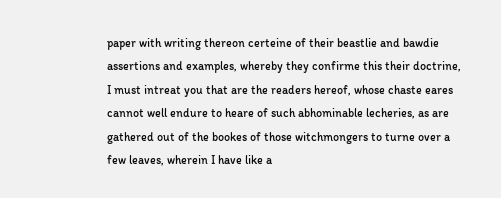paper with writing thereon certeine of their beastlie and bawdie assertions and examples, whereby they confirme this their doctrine, I must intreat you that are the readers hereof, whose chaste eares cannot well endure to heare of such abhominable lecheries, as are gathered out of the bookes of those witchmongers to turne over a few leaves, wherein I have like a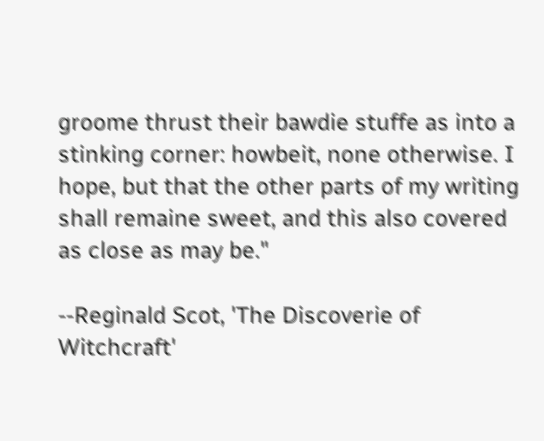groome thrust their bawdie stuffe as into a stinking corner: howbeit, none otherwise. I hope, but that the other parts of my writing shall remaine sweet, and this also covered as close as may be."

--Reginald Scot, 'The Discoverie of Witchcraft'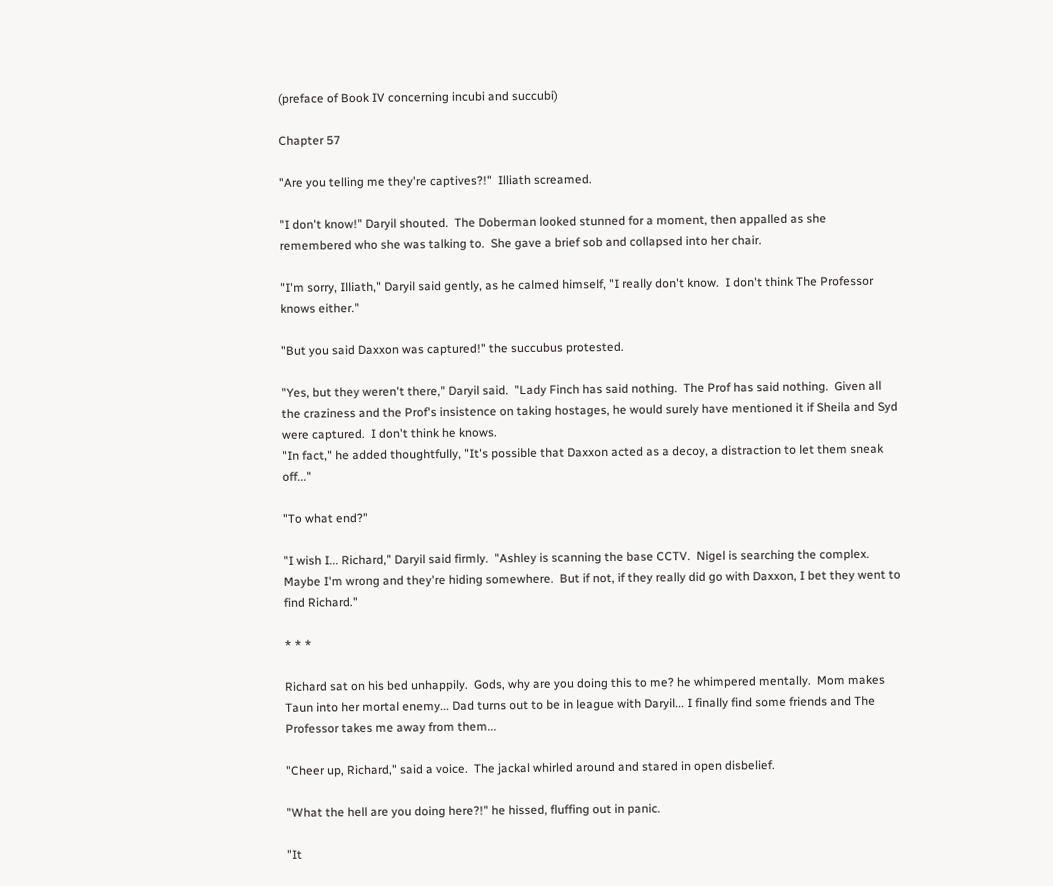(preface of Book IV concerning incubi and succubi)

Chapter 57

"Are you telling me they're captives?!"  Illiath screamed.

"I don't know!" Daryil shouted.  The Doberman looked stunned for a moment, then appalled as she remembered who she was talking to.  She gave a brief sob and collapsed into her chair.

"I'm sorry, Illiath," Daryil said gently, as he calmed himself, "I really don't know.  I don't think The Professor knows either."

"But you said Daxxon was captured!" the succubus protested.

"Yes, but they weren't there," Daryil said.  "Lady Finch has said nothing.  The Prof has said nothing.  Given all the craziness and the Prof's insistence on taking hostages, he would surely have mentioned it if Sheila and Syd were captured.  I don't think he knows.
"In fact," he added thoughtfully, "It's possible that Daxxon acted as a decoy, a distraction to let them sneak off..."

"To what end?"

"I wish I... Richard," Daryil said firmly.  "Ashley is scanning the base CCTV.  Nigel is searching the complex.  Maybe I'm wrong and they're hiding somewhere.  But if not, if they really did go with Daxxon, I bet they went to find Richard."

* * *

Richard sat on his bed unhappily.  Gods, why are you doing this to me? he whimpered mentally.  Mom makes Taun into her mortal enemy... Dad turns out to be in league with Daryil... I finally find some friends and The Professor takes me away from them...

"Cheer up, Richard," said a voice.  The jackal whirled around and stared in open disbelief.

"What the hell are you doing here?!" he hissed, fluffing out in panic.

"It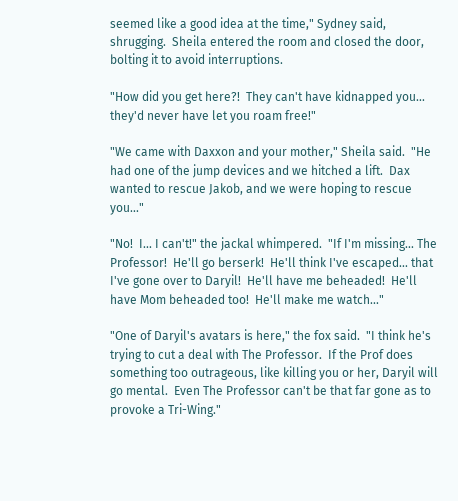seemed like a good idea at the time," Sydney said, shrugging.  Sheila entered the room and closed the door, bolting it to avoid interruptions.

"How did you get here?!  They can't have kidnapped you... they'd never have let you roam free!"

"We came with Daxxon and your mother," Sheila said.  "He had one of the jump devices and we hitched a lift.  Dax wanted to rescue Jakob, and we were hoping to rescue you..."

"No!  I... I can't!" the jackal whimpered.  "If I'm missing... The Professor!  He'll go berserk!  He'll think I've escaped... that I've gone over to Daryil!  He'll have me beheaded!  He'll have Mom beheaded too!  He'll make me watch..."

"One of Daryil's avatars is here," the fox said.  "I think he's trying to cut a deal with The Professor.  If the Prof does something too outrageous, like killing you or her, Daryil will go mental.  Even The Professor can't be that far gone as to provoke a Tri-Wing."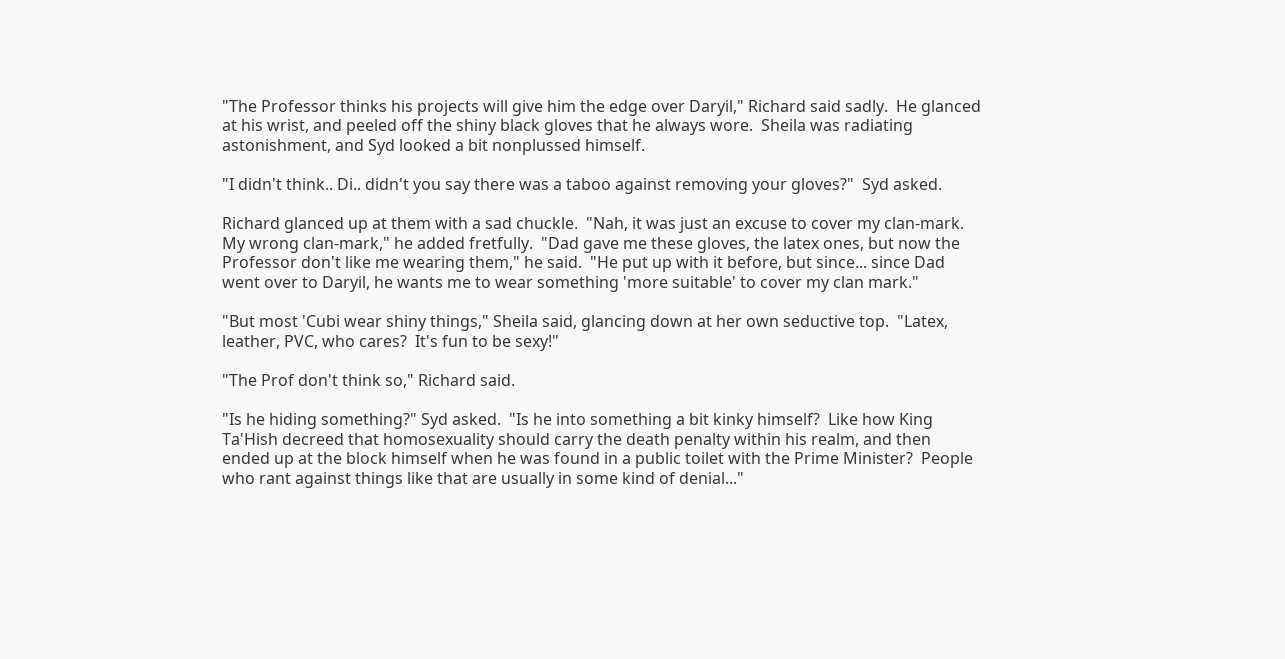"The Professor thinks his projects will give him the edge over Daryil," Richard said sadly.  He glanced at his wrist, and peeled off the shiny black gloves that he always wore.  Sheila was radiating astonishment, and Syd looked a bit nonplussed himself.

"I didn't think.. Di.. didn't you say there was a taboo against removing your gloves?"  Syd asked.

Richard glanced up at them with a sad chuckle.  "Nah, it was just an excuse to cover my clan-mark.  My wrong clan-mark," he added fretfully.  "Dad gave me these gloves, the latex ones, but now the Professor don't like me wearing them," he said.  "He put up with it before, but since... since Dad went over to Daryil, he wants me to wear something 'more suitable' to cover my clan mark."

"But most 'Cubi wear shiny things," Sheila said, glancing down at her own seductive top.  "Latex, leather, PVC, who cares?  It's fun to be sexy!"

"The Prof don't think so," Richard said.

"Is he hiding something?" Syd asked.  "Is he into something a bit kinky himself?  Like how King Ta'Hish decreed that homosexuality should carry the death penalty within his realm, and then ended up at the block himself when he was found in a public toilet with the Prime Minister?  People who rant against things like that are usually in some kind of denial..."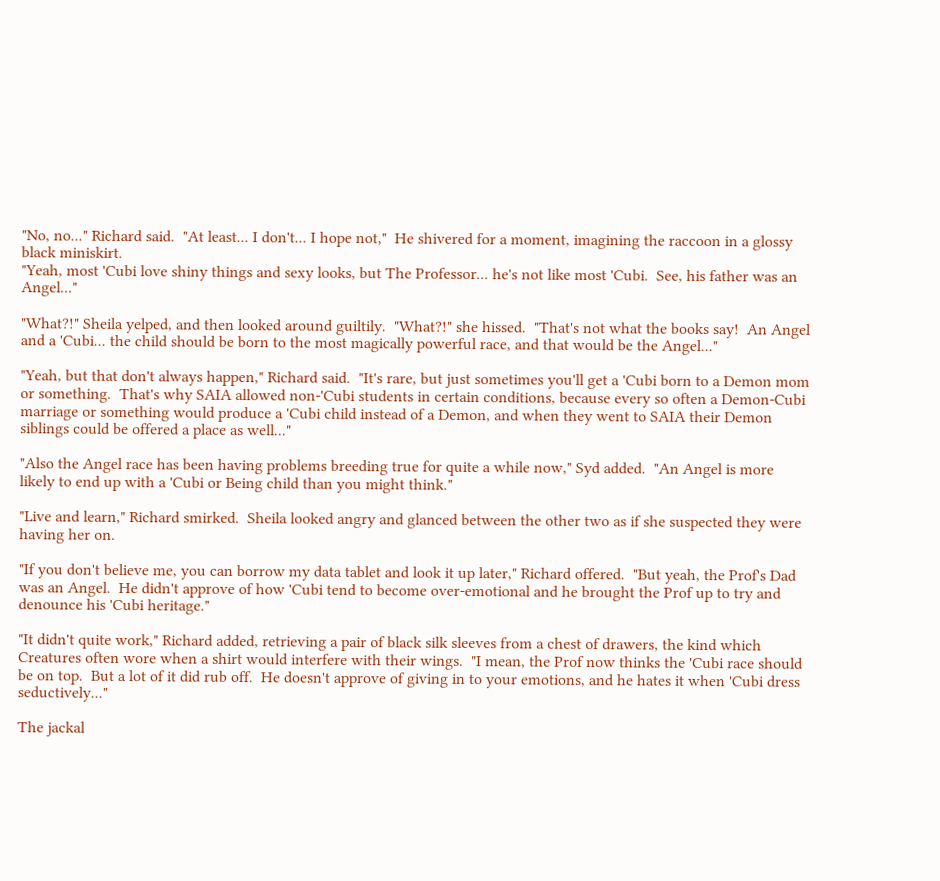"No, no..." Richard said.  "At least... I don't... I hope not,"  He shivered for a moment, imagining the raccoon in a glossy black miniskirt.
"Yeah, most 'Cubi love shiny things and sexy looks, but The Professor... he's not like most 'Cubi.  See, his father was an Angel..."

"What?!" Sheila yelped, and then looked around guiltily.  "What?!" she hissed.  "That's not what the books say!  An Angel and a 'Cubi... the child should be born to the most magically powerful race, and that would be the Angel..."

"Yeah, but that don't always happen," Richard said.  "It's rare, but just sometimes you'll get a 'Cubi born to a Demon mom or something.  That's why SAIA allowed non-'Cubi students in certain conditions, because every so often a Demon-Cubi marriage or something would produce a 'Cubi child instead of a Demon, and when they went to SAIA their Demon siblings could be offered a place as well..."

"Also the Angel race has been having problems breeding true for quite a while now," Syd added.  "An Angel is more likely to end up with a 'Cubi or Being child than you might think."

"Live and learn," Richard smirked.  Sheila looked angry and glanced between the other two as if she suspected they were having her on.

"If you don't believe me, you can borrow my data tablet and look it up later," Richard offered.  "But yeah, the Prof's Dad was an Angel.  He didn't approve of how 'Cubi tend to become over-emotional and he brought the Prof up to try and denounce his 'Cubi heritage."

"It didn't quite work," Richard added, retrieving a pair of black silk sleeves from a chest of drawers, the kind which Creatures often wore when a shirt would interfere with their wings.  "I mean, the Prof now thinks the 'Cubi race should be on top.  But a lot of it did rub off.  He doesn't approve of giving in to your emotions, and he hates it when 'Cubi dress seductively..."

The jackal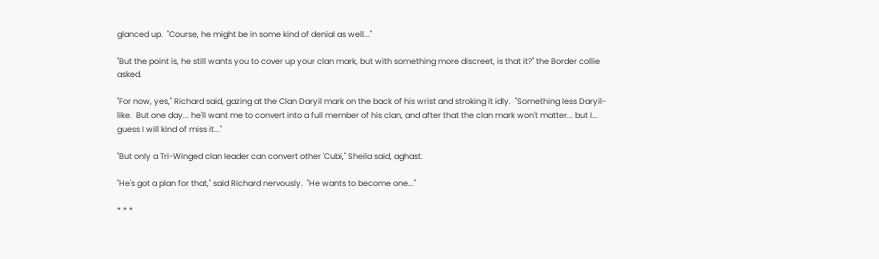glanced up.  "Course, he might be in some kind of denial as well..."

"But the point is, he still wants you to cover up your clan mark, but with something more discreet, is that it?" the Border collie asked.

"For now, yes," Richard said, gazing at the Clan Daryil mark on the back of his wrist and stroking it idly.  "Something less Daryil-like.  But one day... he'll want me to convert into a full member of his clan, and after that the clan mark won't matter... but I... guess I will kind of miss it..."

"But only a Tri-Winged clan leader can convert other 'Cubi," Sheila said, aghast.

"He's got a plan for that," said Richard nervously.  "He wants to become one..."

* * *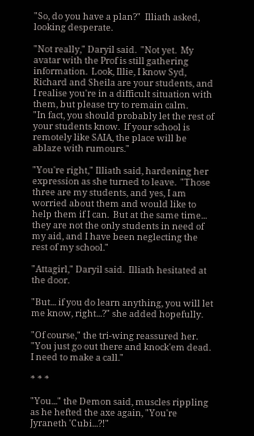"So, do you have a plan?"  Illiath asked, looking desperate.

"Not really," Daryil said.  "Not yet.  My avatar with the Prof is still gathering information.  Look, Illie, I know Syd, Richard and Sheila are your students, and I realise you're in a difficult situation with them, but please try to remain calm.
"In fact, you should probably let the rest of your students know.  If your school is remotely like SAIA, the place will be ablaze with rumours."

"You're right," Illiath said, hardening her expression as she turned to leave.  "Those three are my students, and yes, I am worried about them and would like to help them if I can.  But at the same time... they are not the only students in need of my aid, and I have been neglecting the rest of my school."

"Attagirl," Daryil said.  Illiath hesitated at the door.

"But... if you do learn anything, you will let me know, right...?" she added hopefully.

"Of course," the tri-wing reassured her.  "You just go out there and knock'em dead.  I need to make a call."

* * *

"You..." the Demon said, muscles rippling as he hefted the axe again, "You're Jyraneth 'Cubi...?!"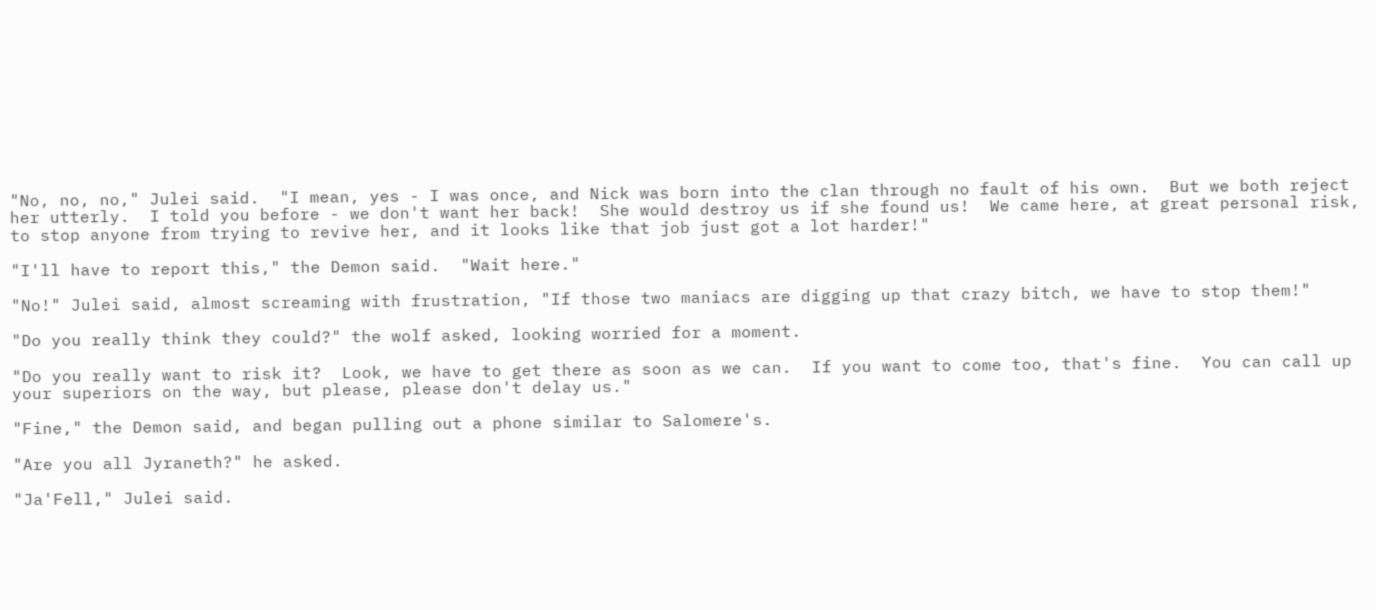"No, no, no," Julei said.  "I mean, yes - I was once, and Nick was born into the clan through no fault of his own.  But we both reject her utterly.  I told you before - we don't want her back!  She would destroy us if she found us!  We came here, at great personal risk, to stop anyone from trying to revive her, and it looks like that job just got a lot harder!"

"I'll have to report this," the Demon said.  "Wait here."

"No!" Julei said, almost screaming with frustration, "If those two maniacs are digging up that crazy bitch, we have to stop them!"

"Do you really think they could?" the wolf asked, looking worried for a moment.

"Do you really want to risk it?  Look, we have to get there as soon as we can.  If you want to come too, that's fine.  You can call up your superiors on the way, but please, please don't delay us."

"Fine," the Demon said, and began pulling out a phone similar to Salomere's.

"Are you all Jyraneth?" he asked.

"Ja'Fell," Julei said.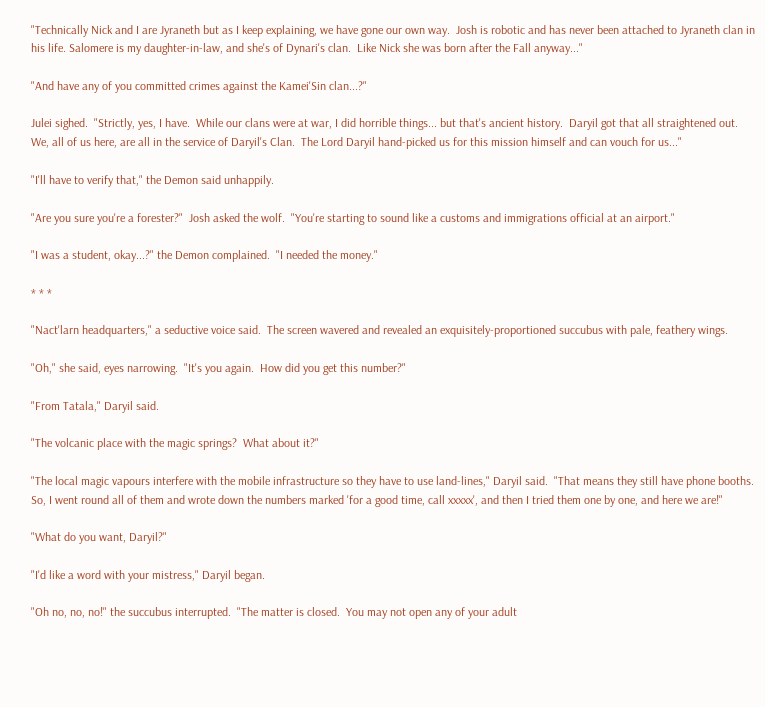"Technically Nick and I are Jyraneth but as I keep explaining, we have gone our own way.  Josh is robotic and has never been attached to Jyraneth clan in his life. Salomere is my daughter-in-law, and she's of Dynari's clan.  Like Nick she was born after the Fall anyway..."

"And have any of you committed crimes against the Kamei'Sin clan...?"

Julei sighed.  "Strictly, yes, I have.  While our clans were at war, I did horrible things... but that's ancient history.  Daryil got that all straightened out.  We, all of us here, are all in the service of Daryil's Clan.  The Lord Daryil hand-picked us for this mission himself and can vouch for us..."

"I'll have to verify that," the Demon said unhappily.

"Are you sure you're a forester?"  Josh asked the wolf.  "You're starting to sound like a customs and immigrations official at an airport."

"I was a student, okay...?" the Demon complained.  "I needed the money."

* * *

"Nact'larn headquarters," a seductive voice said.  The screen wavered and revealed an exquisitely-proportioned succubus with pale, feathery wings.

"Oh," she said, eyes narrowing.  "It's you again.  How did you get this number?"

"From Tatala," Daryil said.

"The volcanic place with the magic springs?  What about it?"

"The local magic vapours interfere with the mobile infrastructure so they have to use land-lines," Daryil said.  "That means they still have phone booths.  So, I went round all of them and wrote down the numbers marked 'for a good time, call xxxxx', and then I tried them one by one, and here we are!"

"What do you want, Daryil?"

"I'd like a word with your mistress," Daryil began.

"Oh no, no, no!" the succubus interrupted.  "The matter is closed.  You may not open any of your adult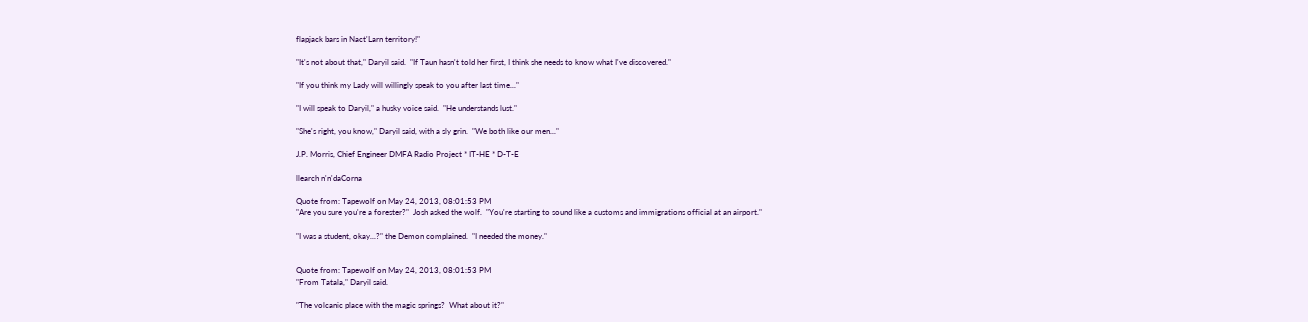flapjack bars in Nact'Larn territory!"

"It's not about that," Daryil said.  "If Taun hasn't told her first, I think she needs to know what I've discovered."

"If you think my Lady will willingly speak to you after last time..."

"I will speak to Daryil," a husky voice said.  "He understands lust."

"She's right, you know," Daryil said, with a sly grin.  "We both like our men..."

J.P. Morris, Chief Engineer DMFA Radio Project * IT-HE * D-T-E

llearch n'n'daCorna

Quote from: Tapewolf on May 24, 2013, 08:01:53 PM
"Are you sure you're a forester?"  Josh asked the wolf.  "You're starting to sound like a customs and immigrations official at an airport."

"I was a student, okay...?" the Demon complained.  "I needed the money."


Quote from: Tapewolf on May 24, 2013, 08:01:53 PM
"From Tatala," Daryil said.

"The volcanic place with the magic springs?  What about it?"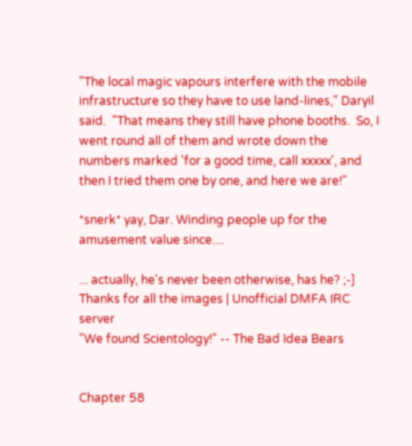"The local magic vapours interfere with the mobile infrastructure so they have to use land-lines," Daryil said.  "That means they still have phone booths.  So, I went round all of them and wrote down the numbers marked 'for a good time, call xxxxx', and then I tried them one by one, and here we are!"

*snerk* yay, Dar. Winding people up for the amusement value since....

... actually, he's never been otherwise, has he? ;-]
Thanks for all the images | Unofficial DMFA IRC server
"We found Scientology!" -- The Bad Idea Bears


Chapter 58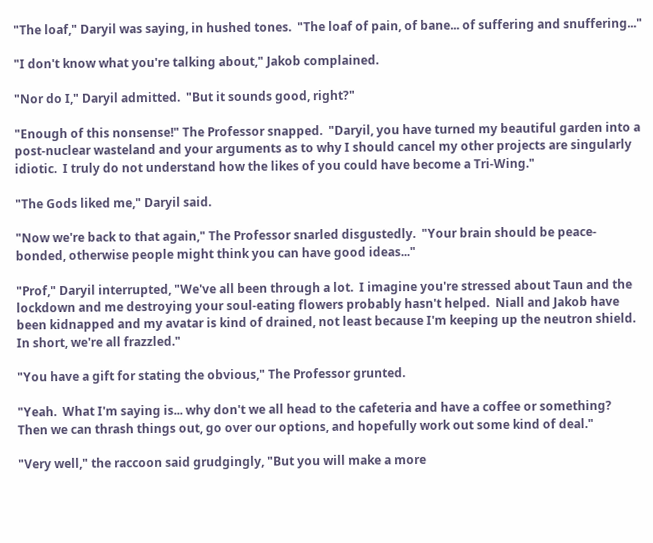"The loaf," Daryil was saying, in hushed tones.  "The loaf of pain, of bane... of suffering and snuffering..."

"I don't know what you're talking about," Jakob complained.

"Nor do I," Daryil admitted.  "But it sounds good, right?"

"Enough of this nonsense!" The Professor snapped.  "Daryil, you have turned my beautiful garden into a post-nuclear wasteland and your arguments as to why I should cancel my other projects are singularly idiotic.  I truly do not understand how the likes of you could have become a Tri-Wing."

"The Gods liked me," Daryil said.

"Now we're back to that again," The Professor snarled disgustedly.  "Your brain should be peace-bonded, otherwise people might think you can have good ideas..."

"Prof," Daryil interrupted, "We've all been through a lot.  I imagine you're stressed about Taun and the lockdown and me destroying your soul-eating flowers probably hasn't helped.  Niall and Jakob have been kidnapped and my avatar is kind of drained, not least because I'm keeping up the neutron shield.  In short, we're all frazzled."

"You have a gift for stating the obvious," The Professor grunted.

"Yeah.  What I'm saying is... why don't we all head to the cafeteria and have a coffee or something?  Then we can thrash things out, go over our options, and hopefully work out some kind of deal."

"Very well," the raccoon said grudgingly, "But you will make a more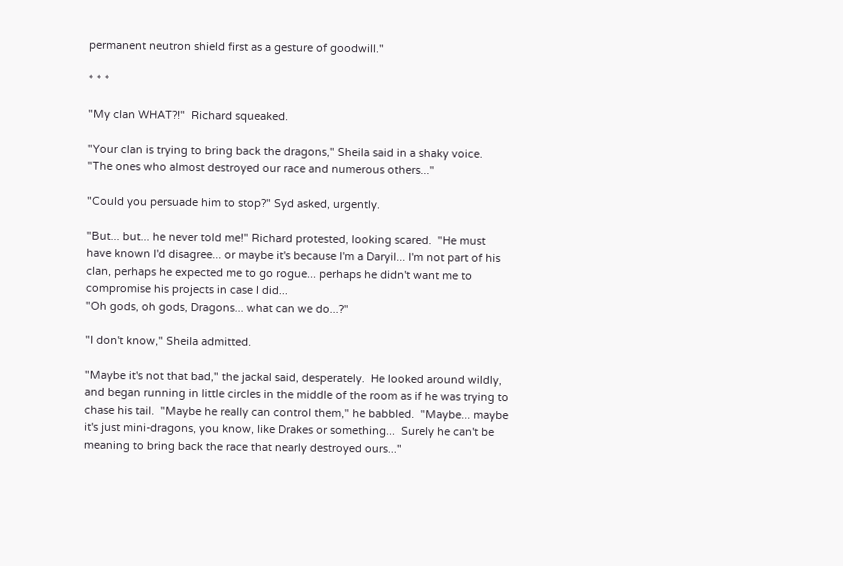permanent neutron shield first as a gesture of goodwill."

* * *

"My clan WHAT?!"  Richard squeaked.

"Your clan is trying to bring back the dragons," Sheila said in a shaky voice.  "The ones who almost destroyed our race and numerous others..."

"Could you persuade him to stop?" Syd asked, urgently.

"But... but... he never told me!" Richard protested, looking scared.  "He must have known I'd disagree... or maybe it's because I'm a Daryil... I'm not part of his clan, perhaps he expected me to go rogue... perhaps he didn't want me to compromise his projects in case I did...
"Oh gods, oh gods, Dragons... what can we do...?"

"I don't know," Sheila admitted.

"Maybe it's not that bad," the jackal said, desperately.  He looked around wildly, and began running in little circles in the middle of the room as if he was trying to chase his tail.  "Maybe he really can control them," he babbled.  "Maybe... maybe it's just mini-dragons, you know, like Drakes or something...  Surely he can't be meaning to bring back the race that nearly destroyed ours..."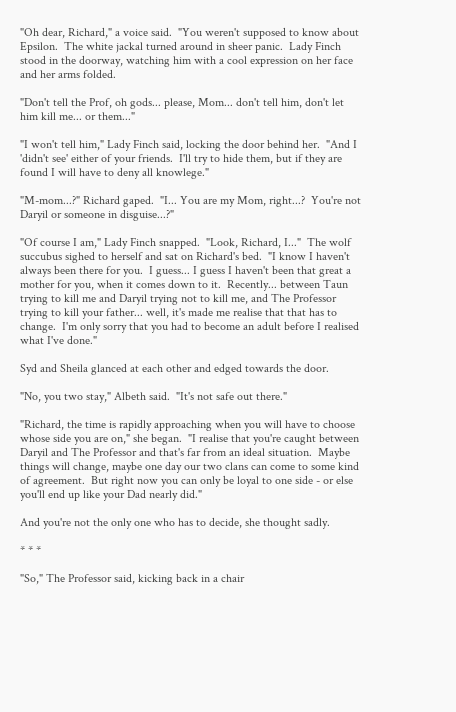"Oh dear, Richard," a voice said.  "You weren't supposed to know about Epsilon.  The white jackal turned around in sheer panic.  Lady Finch stood in the doorway, watching him with a cool expression on her face and her arms folded.

"Don't tell the Prof, oh gods... please, Mom... don't tell him, don't let him kill me... or them..."

"I won't tell him," Lady Finch said, locking the door behind her.  "And I 'didn't see' either of your friends.  I'll try to hide them, but if they are found I will have to deny all knowlege."

"M-mom...?" Richard gaped.  "I... You are my Mom, right...?  You're not Daryil or someone in disguise...?"

"Of course I am," Lady Finch snapped.  "Look, Richard, I..."  The wolf succubus sighed to herself and sat on Richard's bed.  "I know I haven't always been there for you.  I guess... I guess I haven't been that great a mother for you, when it comes down to it.  Recently... between Taun trying to kill me and Daryil trying not to kill me, and The Professor trying to kill your father... well, it's made me realise that that has to change.  I'm only sorry that you had to become an adult before I realised what I've done."

Syd and Sheila glanced at each other and edged towards the door.

"No, you two stay," Albeth said.  "It's not safe out there."

"Richard, the time is rapidly approaching when you will have to choose whose side you are on," she began.  "I realise that you're caught between Daryil and The Professor and that's far from an ideal situation.  Maybe things will change, maybe one day our two clans can come to some kind of agreement.  But right now you can only be loyal to one side - or else you'll end up like your Dad nearly did."

And you're not the only one who has to decide, she thought sadly.

* * *

"So," The Professor said, kicking back in a chair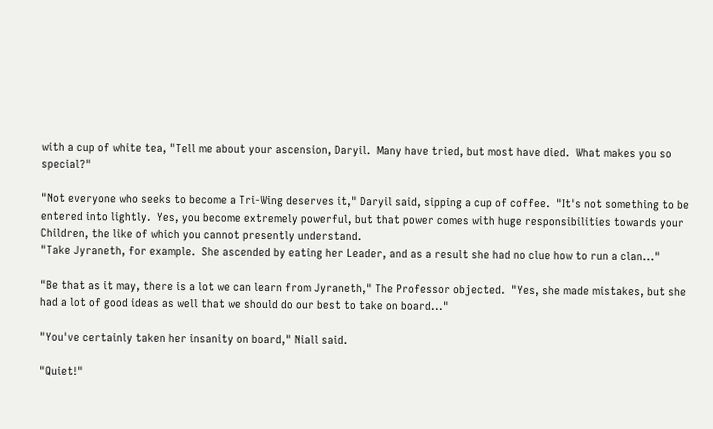with a cup of white tea, "Tell me about your ascension, Daryil.  Many have tried, but most have died.  What makes you so special?"

"Not everyone who seeks to become a Tri-Wing deserves it," Daryil said, sipping a cup of coffee.  "It's not something to be entered into lightly.  Yes, you become extremely powerful, but that power comes with huge responsibilities towards your Children, the like of which you cannot presently understand.
"Take Jyraneth, for example.  She ascended by eating her Leader, and as a result she had no clue how to run a clan..."

"Be that as it may, there is a lot we can learn from Jyraneth," The Professor objected.  "Yes, she made mistakes, but she had a lot of good ideas as well that we should do our best to take on board..."

"You've certainly taken her insanity on board," Niall said.

"Quiet!"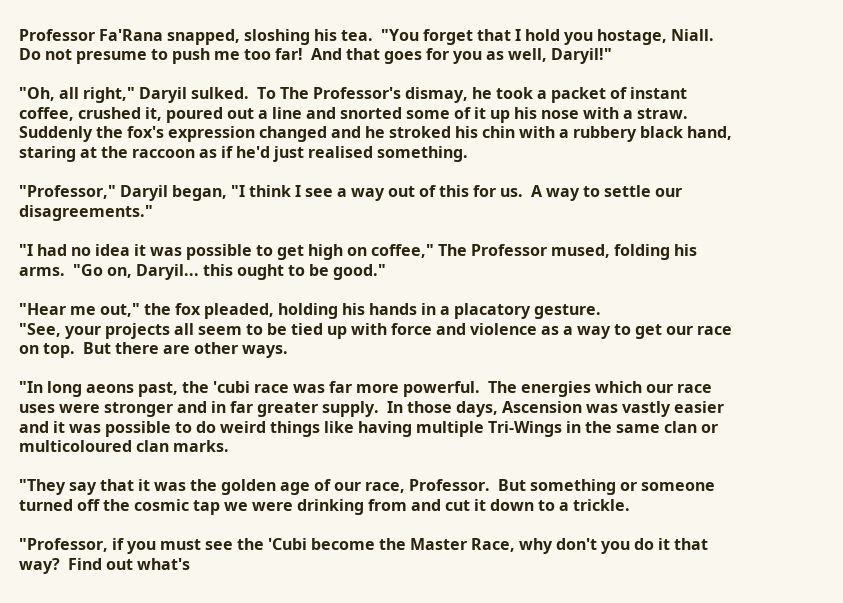Professor Fa'Rana snapped, sloshing his tea.  "You forget that I hold you hostage, Niall.  Do not presume to push me too far!  And that goes for you as well, Daryil!"

"Oh, all right," Daryil sulked.  To The Professor's dismay, he took a packet of instant coffee, crushed it, poured out a line and snorted some of it up his nose with a straw.  Suddenly the fox's expression changed and he stroked his chin with a rubbery black hand, staring at the raccoon as if he'd just realised something.

"Professor," Daryil began, "I think I see a way out of this for us.  A way to settle our disagreements."

"I had no idea it was possible to get high on coffee," The Professor mused, folding his arms.  "Go on, Daryil... this ought to be good."

"Hear me out," the fox pleaded, holding his hands in a placatory gesture.
"See, your projects all seem to be tied up with force and violence as a way to get our race on top.  But there are other ways.

"In long aeons past, the 'cubi race was far more powerful.  The energies which our race uses were stronger and in far greater supply.  In those days, Ascension was vastly easier and it was possible to do weird things like having multiple Tri-Wings in the same clan or multicoloured clan marks.

"They say that it was the golden age of our race, Professor.  But something or someone turned off the cosmic tap we were drinking from and cut it down to a trickle.

"Professor, if you must see the 'Cubi become the Master Race, why don't you do it that way?  Find out what's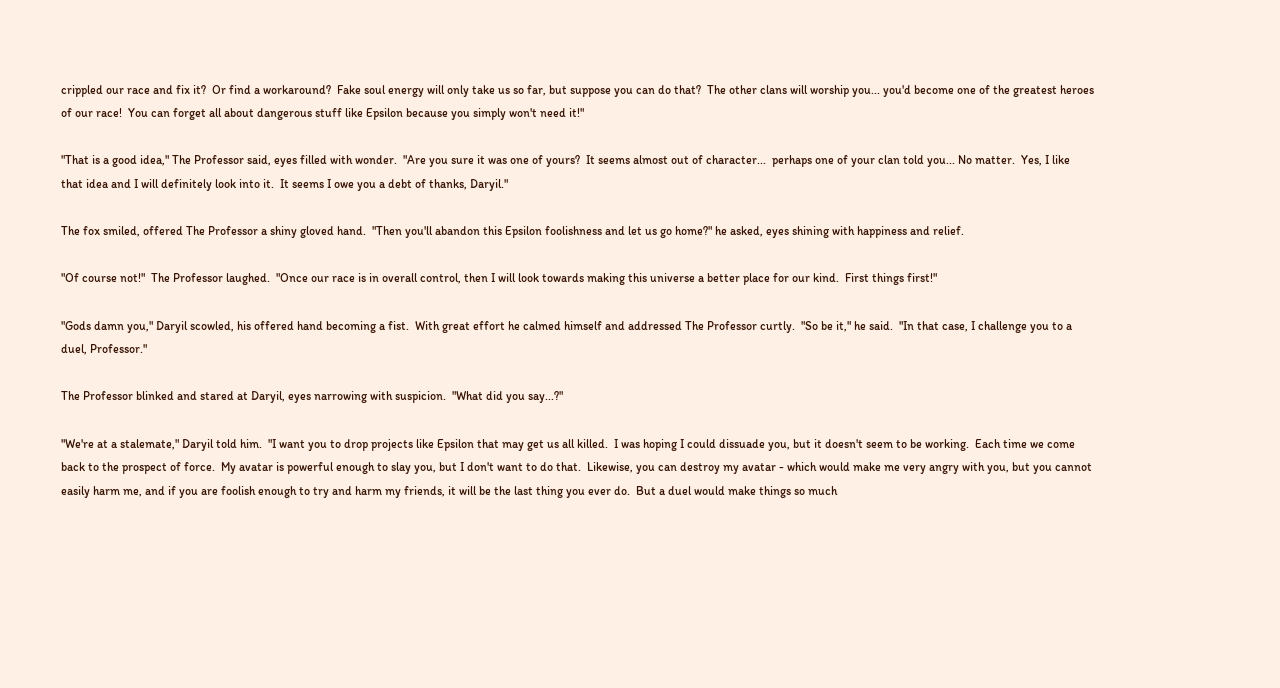crippled our race and fix it?  Or find a workaround?  Fake soul energy will only take us so far, but suppose you can do that?  The other clans will worship you... you'd become one of the greatest heroes of our race!  You can forget all about dangerous stuff like Epsilon because you simply won't need it!"

"That is a good idea," The Professor said, eyes filled with wonder.  "Are you sure it was one of yours?  It seems almost out of character...  perhaps one of your clan told you... No matter.  Yes, I like that idea and I will definitely look into it.  It seems I owe you a debt of thanks, Daryil."

The fox smiled, offered The Professor a shiny gloved hand.  "Then you'll abandon this Epsilon foolishness and let us go home?" he asked, eyes shining with happiness and relief.

"Of course not!"  The Professor laughed.  "Once our race is in overall control, then I will look towards making this universe a better place for our kind.  First things first!"

"Gods damn you," Daryil scowled, his offered hand becoming a fist.  With great effort he calmed himself and addressed The Professor curtly.  "So be it," he said.  "In that case, I challenge you to a duel, Professor."

The Professor blinked and stared at Daryil, eyes narrowing with suspicion.  "What did you say...?"

"We're at a stalemate," Daryil told him.  "I want you to drop projects like Epsilon that may get us all killed.  I was hoping I could dissuade you, but it doesn't seem to be working.  Each time we come back to the prospect of force.  My avatar is powerful enough to slay you, but I don't want to do that.  Likewise, you can destroy my avatar - which would make me very angry with you, but you cannot easily harm me, and if you are foolish enough to try and harm my friends, it will be the last thing you ever do.  But a duel would make things so much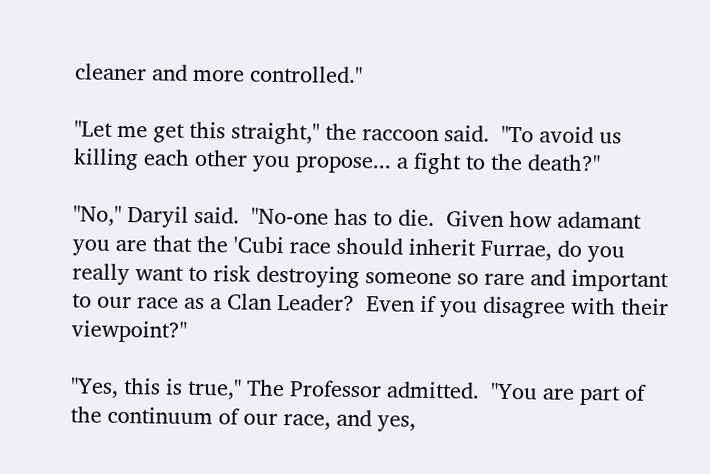cleaner and more controlled."

"Let me get this straight," the raccoon said.  "To avoid us killing each other you propose... a fight to the death?"

"No," Daryil said.  "No-one has to die.  Given how adamant you are that the 'Cubi race should inherit Furrae, do you really want to risk destroying someone so rare and important to our race as a Clan Leader?  Even if you disagree with their viewpoint?"

"Yes, this is true," The Professor admitted.  "You are part of the continuum of our race, and yes,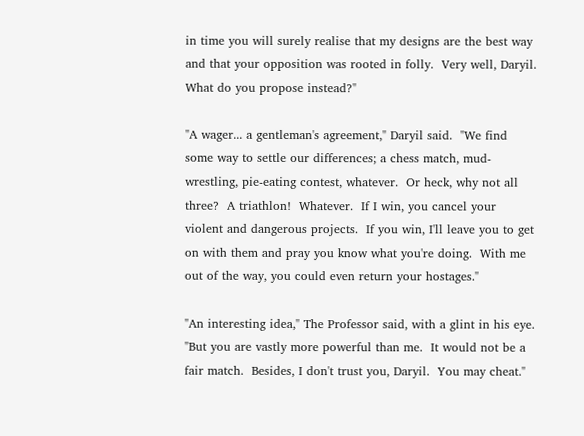in time you will surely realise that my designs are the best way and that your opposition was rooted in folly.  Very well, Daryil.  What do you propose instead?"

"A wager... a gentleman's agreement," Daryil said.  "We find some way to settle our differences; a chess match, mud-wrestling, pie-eating contest, whatever.  Or heck, why not all three?  A triathlon!  Whatever.  If I win, you cancel your violent and dangerous projects.  If you win, I'll leave you to get on with them and pray you know what you're doing.  With me out of the way, you could even return your hostages."

"An interesting idea," The Professor said, with a glint in his eye.  "But you are vastly more powerful than me.  It would not be a fair match.  Besides, I don't trust you, Daryil.  You may cheat."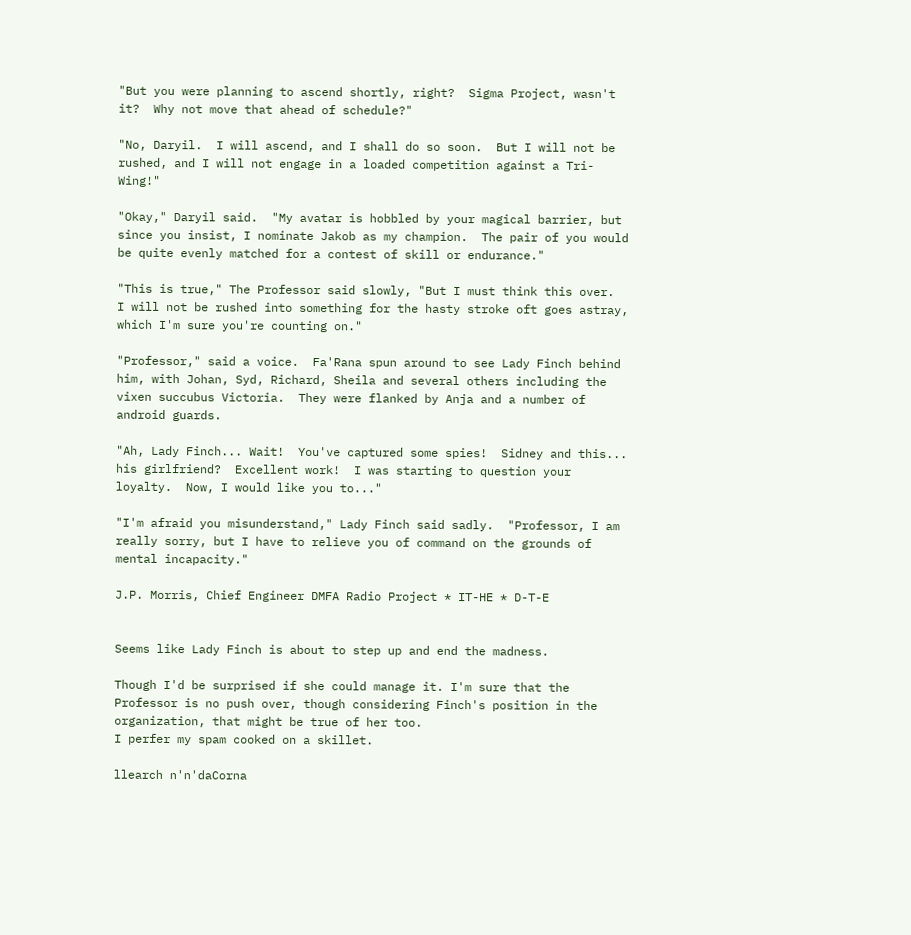"But you were planning to ascend shortly, right?  Sigma Project, wasn't it?  Why not move that ahead of schedule?"

"No, Daryil.  I will ascend, and I shall do so soon.  But I will not be rushed, and I will not engage in a loaded competition against a Tri-Wing!"

"Okay," Daryil said.  "My avatar is hobbled by your magical barrier, but since you insist, I nominate Jakob as my champion.  The pair of you would be quite evenly matched for a contest of skill or endurance."

"This is true," The Professor said slowly, "But I must think this over.  I will not be rushed into something for the hasty stroke oft goes astray, which I'm sure you're counting on."

"Professor," said a voice.  Fa'Rana spun around to see Lady Finch behind him, with Johan, Syd, Richard, Sheila and several others including the vixen succubus Victoria.  They were flanked by Anja and a number of android guards.

"Ah, Lady Finch... Wait!  You've captured some spies!  Sidney and this... his girlfriend?  Excellent work!  I was starting to question your loyalty.  Now, I would like you to..."

"I'm afraid you misunderstand," Lady Finch said sadly.  "Professor, I am really sorry, but I have to relieve you of command on the grounds of mental incapacity."

J.P. Morris, Chief Engineer DMFA Radio Project * IT-HE * D-T-E


Seems like Lady Finch is about to step up and end the madness.

Though I'd be surprised if she could manage it. I'm sure that the Professor is no push over, though considering Finch's position in the organization, that might be true of her too.
I perfer my spam cooked on a skillet.

llearch n'n'daCorna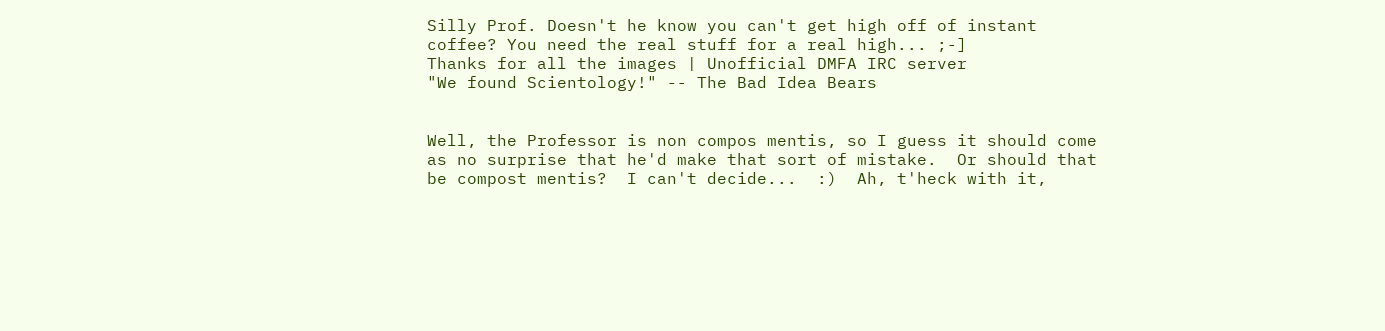Silly Prof. Doesn't he know you can't get high off of instant coffee? You need the real stuff for a real high... ;-]
Thanks for all the images | Unofficial DMFA IRC server
"We found Scientology!" -- The Bad Idea Bears


Well, the Professor is non compos mentis, so I guess it should come as no surprise that he'd make that sort of mistake.  Or should that be compost mentis?  I can't decide...  :)  Ah, t'heck with it,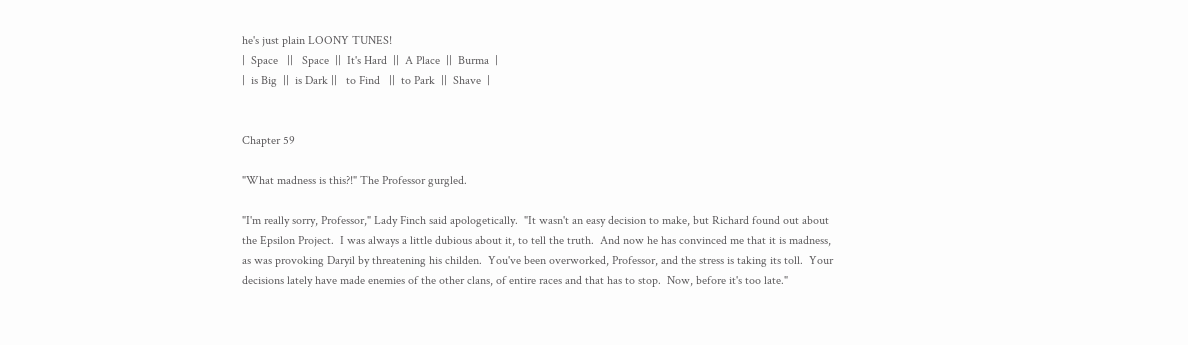he's just plain LOONY TUNES!
|  Space   ||   Space  ||  It's Hard  ||  A Place  ||  Burma  |
|  is Big  ||  is Dark ||   to Find   ||  to Park  ||  Shave  |


Chapter 59

"What madness is this?!" The Professor gurgled.

"I'm really sorry, Professor," Lady Finch said apologetically.  "It wasn't an easy decision to make, but Richard found out about the Epsilon Project.  I was always a little dubious about it, to tell the truth.  And now he has convinced me that it is madness, as was provoking Daryil by threatening his childen.  You've been overworked, Professor, and the stress is taking its toll.  Your decisions lately have made enemies of the other clans, of entire races and that has to stop.  Now, before it's too late."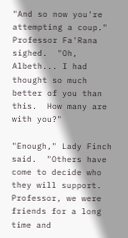"And so now you're attempting a coup." Professor Fa'Rana sighed.  "Oh, Albeth... I had thought so much better of you than this.  How many are with you?"

"Enough," Lady Finch said.  "Others have come to decide who they will support.  Professor, we were friends for a long time and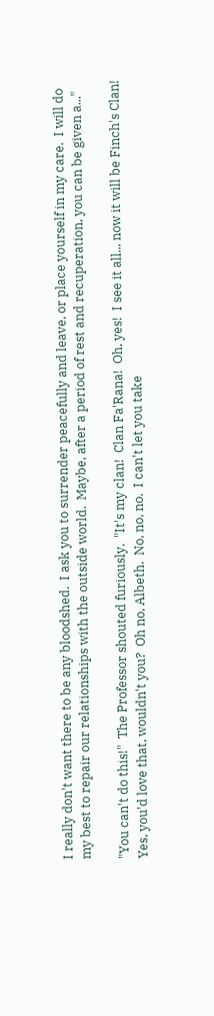I really don't want there to be any bloodshed.  I ask you to surrender peacefully and leave, or place yourself in my care.  I will do my best to repair our relationships with the outside world.  Maybe, after a period of rest and recuperation, you can be given a..."

"You can't do this!"  The Professor shouted furiously.  "It's my clan!  Clan Fa'Rana!  Oh, yes!  I see it all... now it will be Finch's Clan!  Yes, you'd love that, wouldn't you?  Oh no, Albeth.  No, no, no.  I can't let you take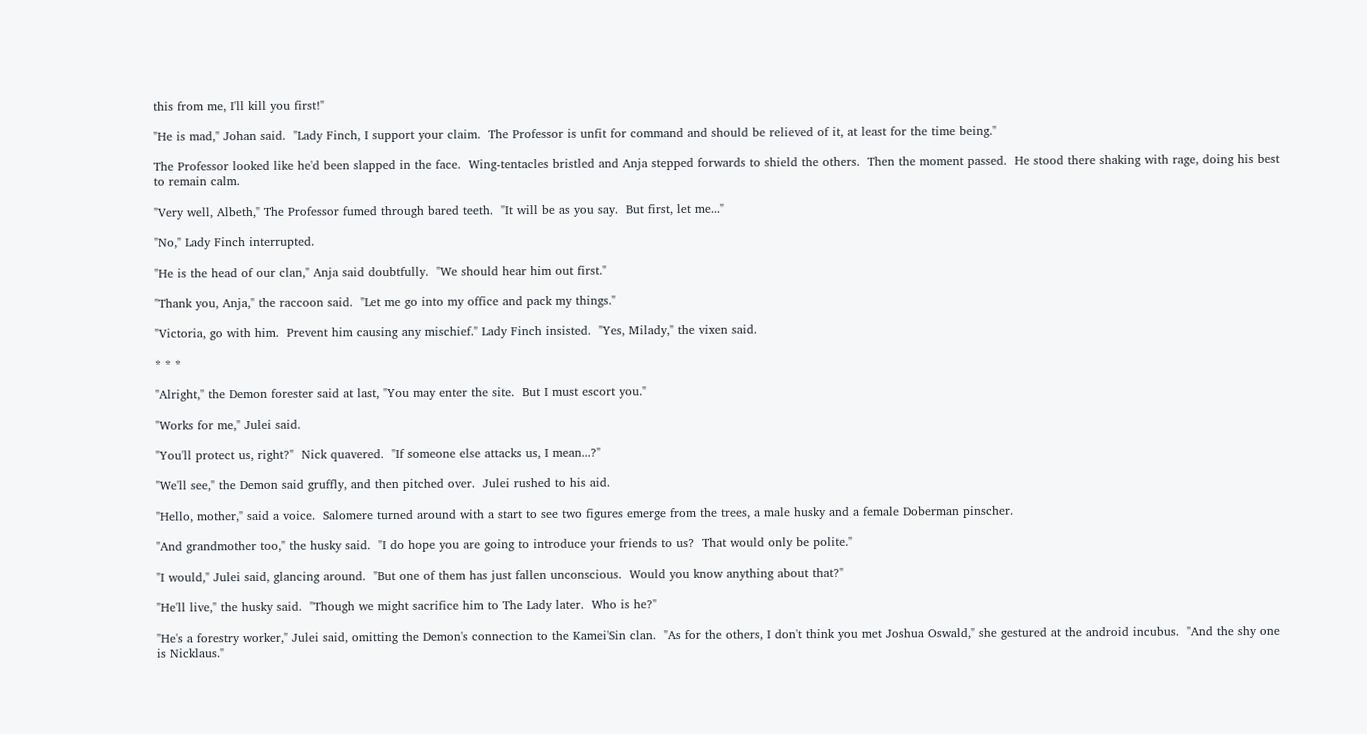this from me, I'll kill you first!"

"He is mad," Johan said.  "Lady Finch, I support your claim.  The Professor is unfit for command and should be relieved of it, at least for the time being."

The Professor looked like he'd been slapped in the face.  Wing-tentacles bristled and Anja stepped forwards to shield the others.  Then the moment passed.  He stood there shaking with rage, doing his best to remain calm.

"Very well, Albeth," The Professor fumed through bared teeth.  "It will be as you say.  But first, let me..."

"No," Lady Finch interrupted.

"He is the head of our clan," Anja said doubtfully.  "We should hear him out first."

"Thank you, Anja," the raccoon said.  "Let me go into my office and pack my things."

"Victoria, go with him.  Prevent him causing any mischief." Lady Finch insisted.  "Yes, Milady," the vixen said.

* * *

"Alright," the Demon forester said at last, "You may enter the site.  But I must escort you."

"Works for me," Julei said.

"You'll protect us, right?"  Nick quavered.  "If someone else attacks us, I mean...?"

"We'll see," the Demon said gruffly, and then pitched over.  Julei rushed to his aid.

"Hello, mother," said a voice.  Salomere turned around with a start to see two figures emerge from the trees, a male husky and a female Doberman pinscher.

"And grandmother too," the husky said.  "I do hope you are going to introduce your friends to us?  That would only be polite."

"I would," Julei said, glancing around.  "But one of them has just fallen unconscious.  Would you know anything about that?"

"He'll live," the husky said.  "Though we might sacrifice him to The Lady later.  Who is he?"

"He's a forestry worker," Julei said, omitting the Demon's connection to the Kamei'Sin clan.  "As for the others, I don't think you met Joshua Oswald," she gestured at the android incubus.  "And the shy one is Nicklaus."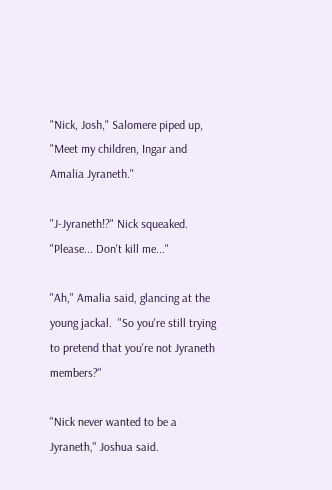"Nick, Josh," Salomere piped up, "Meet my children, Ingar and Amalia Jyraneth."

"J-Jyraneth!?" Nick squeaked.  "Please... Don't kill me..."

"Ah," Amalia said, glancing at the young jackal.  "So you're still trying to pretend that you're not Jyraneth members?"

"Nick never wanted to be a Jyraneth," Joshua said.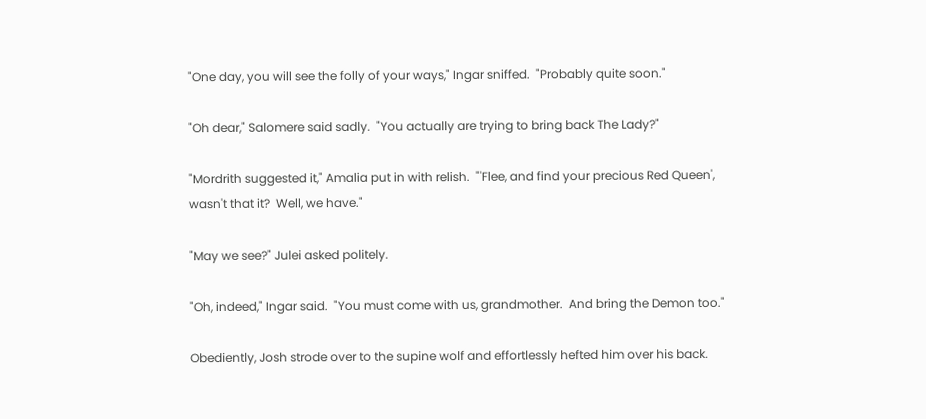"One day, you will see the folly of your ways," Ingar sniffed.  "Probably quite soon."

"Oh dear," Salomere said sadly.  "You actually are trying to bring back The Lady?"

"Mordrith suggested it," Amalia put in with relish.  "'Flee, and find your precious Red Queen', wasn't that it?  Well, we have."

"May we see?" Julei asked politely.

"Oh, indeed," Ingar said.  "You must come with us, grandmother.  And bring the Demon too."

Obediently, Josh strode over to the supine wolf and effortlessly hefted him over his back.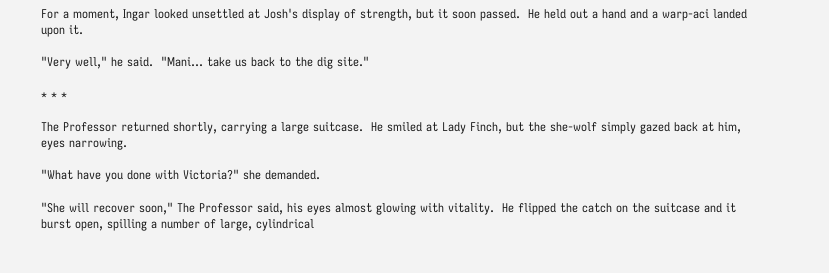For a moment, Ingar looked unsettled at Josh's display of strength, but it soon passed.  He held out a hand and a warp-aci landed upon it.

"Very well," he said.  "Mani... take us back to the dig site."

* * *

The Professor returned shortly, carrying a large suitcase.  He smiled at Lady Finch, but the she-wolf simply gazed back at him, eyes narrowing.

"What have you done with Victoria?" she demanded.

"She will recover soon," The Professor said, his eyes almost glowing with vitality.  He flipped the catch on the suitcase and it burst open, spilling a number of large, cylindrical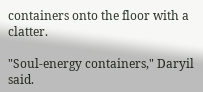containers onto the floor with a clatter.

"Soul-energy containers," Daryil said.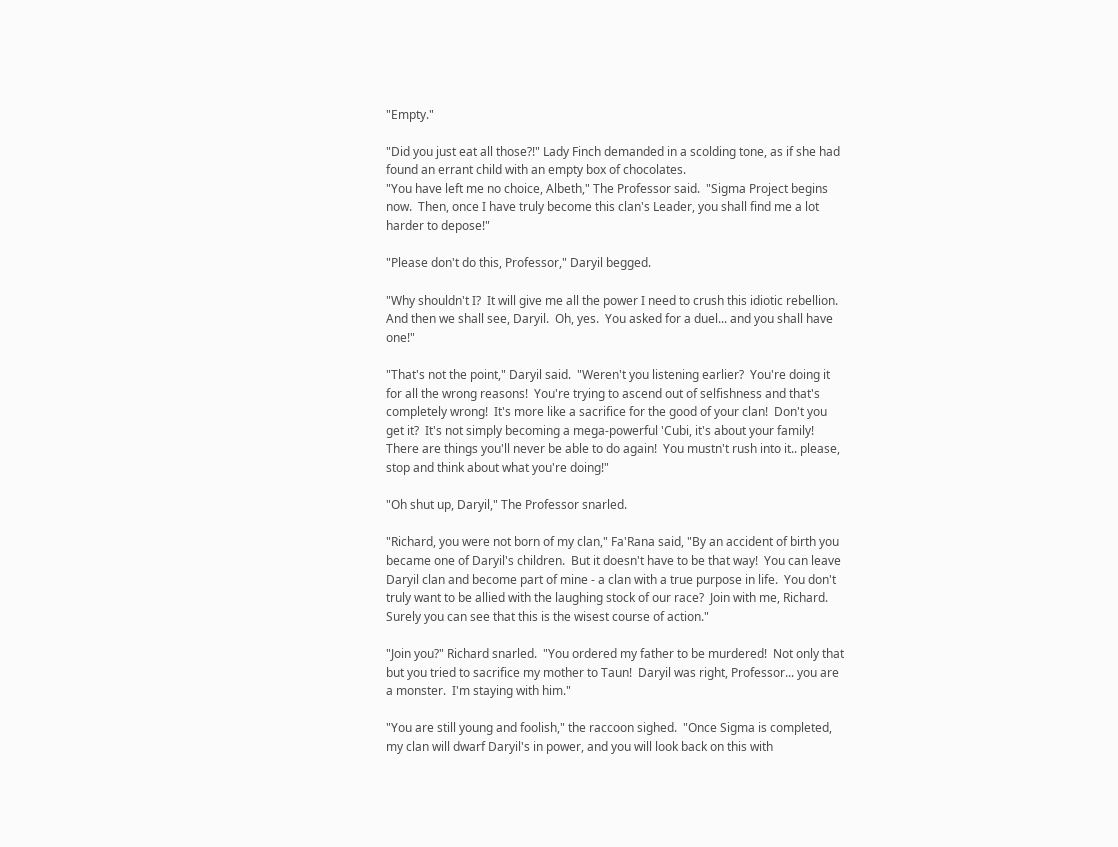"Empty."

"Did you just eat all those?!" Lady Finch demanded in a scolding tone, as if she had found an errant child with an empty box of chocolates.
"You have left me no choice, Albeth," The Professor said.  "Sigma Project begins now.  Then, once I have truly become this clan's Leader, you shall find me a lot harder to depose!"

"Please don't do this, Professor," Daryil begged.

"Why shouldn't I?  It will give me all the power I need to crush this idiotic rebellion.  And then we shall see, Daryil.  Oh, yes.  You asked for a duel... and you shall have one!"

"That's not the point," Daryil said.  "Weren't you listening earlier?  You're doing it for all the wrong reasons!  You're trying to ascend out of selfishness and that's completely wrong!  It's more like a sacrifice for the good of your clan!  Don't you get it?  It's not simply becoming a mega-powerful 'Cubi, it's about your family!  There are things you'll never be able to do again!  You mustn't rush into it.. please, stop and think about what you're doing!"

"Oh shut up, Daryil," The Professor snarled.

"Richard, you were not born of my clan," Fa'Rana said, "By an accident of birth you became one of Daryil's children.  But it doesn't have to be that way!  You can leave Daryil clan and become part of mine - a clan with a true purpose in life.  You don't truly want to be allied with the laughing stock of our race?  Join with me, Richard.  Surely you can see that this is the wisest course of action."

"Join you?" Richard snarled.  "You ordered my father to be murdered!  Not only that but you tried to sacrifice my mother to Taun!  Daryil was right, Professor... you are a monster.  I'm staying with him."

"You are still young and foolish," the raccoon sighed.  "Once Sigma is completed, my clan will dwarf Daryil's in power, and you will look back on this with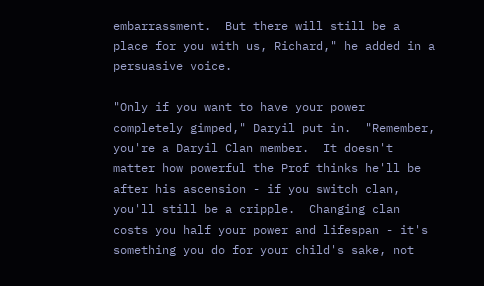embarrassment.  But there will still be a place for you with us, Richard," he added in a persuasive voice.

"Only if you want to have your power completely gimped," Daryil put in.  "Remember, you're a Daryil Clan member.  It doesn't matter how powerful the Prof thinks he'll be after his ascension - if you switch clan, you'll still be a cripple.  Changing clan costs you half your power and lifespan - it's something you do for your child's sake, not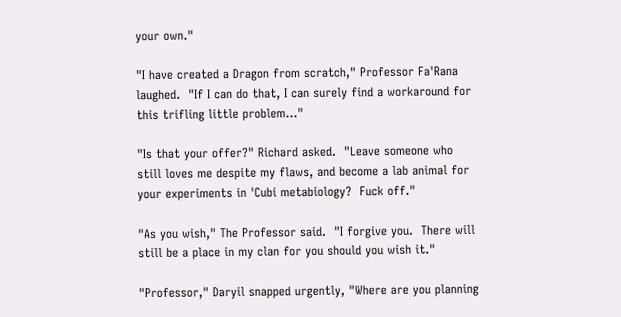your own."

"I have created a Dragon from scratch," Professor Fa'Rana laughed.  "If I can do that, I can surely find a workaround for this trifling little problem..."

"Is that your offer?" Richard asked.  "Leave someone who still loves me despite my flaws, and become a lab animal for your experiments in 'Cubi metabiology?  Fuck off."

"As you wish," The Professor said.  "I forgive you.  There will still be a place in my clan for you should you wish it."

"Professor," Daryil snapped urgently, "Where are you planning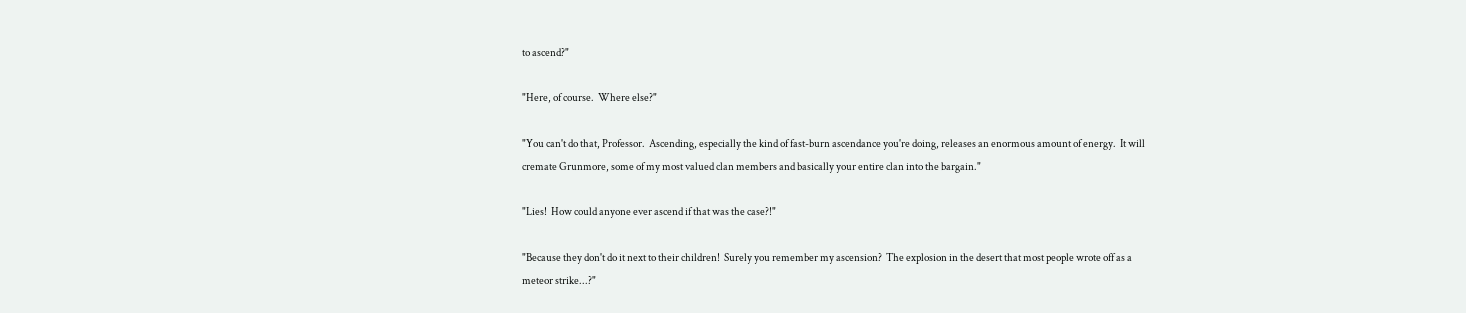to ascend?"

"Here, of course.  Where else?"

"You can't do that, Professor.  Ascending, especially the kind of fast-burn ascendance you're doing, releases an enormous amount of energy.  It will cremate Grunmore, some of my most valued clan members and basically your entire clan into the bargain."

"Lies!  How could anyone ever ascend if that was the case?!"

"Because they don't do it next to their children!  Surely you remember my ascension?  The explosion in the desert that most people wrote off as a meteor strike...?"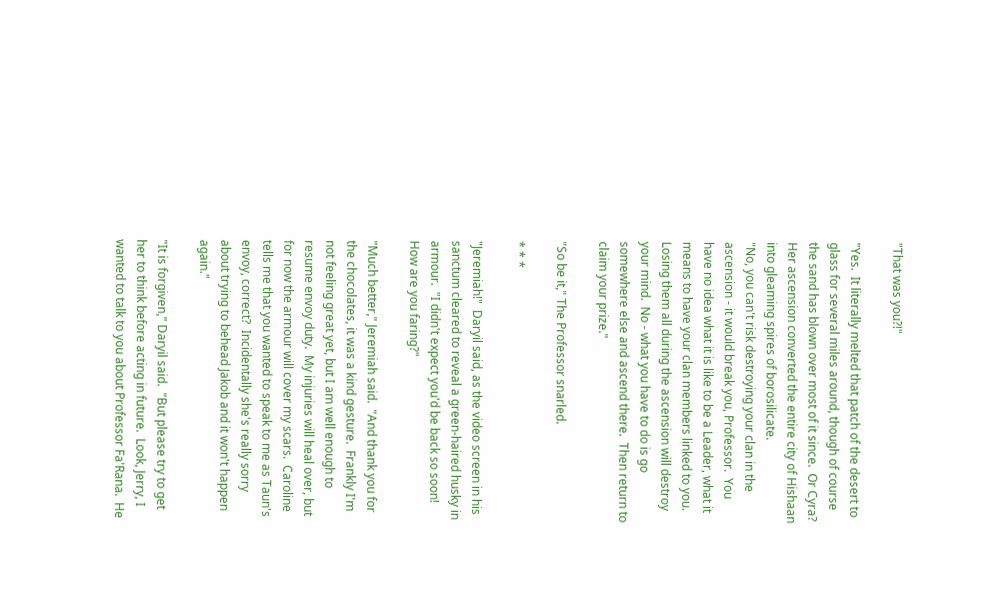"That was you?!"

"Yes.  It literally melted that patch of the desert to glass for several miles around, though of course the sand has blown over most of it since.  Or Cyra?  Her ascension converted the entire city of Hishaan into gleaming spires of borosilicate.
"No, you can't risk destroying your clan in the ascension - it would break you, Professor.  You have no idea what it is like to be a Leader, what it means to have your clan members linked to you.  Losing them all during the ascension will destroy your mind.  No - what you have to do is go somewhere else and ascend there.  Then return to claim your prize."

"So be it," The Professor snarled.

* * *

"Jeremiah!"  Daryil said, as the video screen in his sanctum cleared to reveal a green-haired husky in armour.  "I didn't expect you'd be back so soon!  How are you faring?"

"Much better," Jeremiah said.  "And thank you for the chocolates, it was a kind gesture.  Frankly I'm not feeling great yet, but I am well enough to resume envoy duty.  My injuries will heal over, but for now the armour will cover my scars.  Caroline tells me that you wanted to speak to me as Taun's envoy, correct?  Incidentally she's really sorry about trying to behead Jakob and it won't happen again."

"It is forgiven," Daryil said.  "But please try to get her to think before acting in future.  Look, Jerry, I wanted to talk to you about Professor Fa'Rana.  He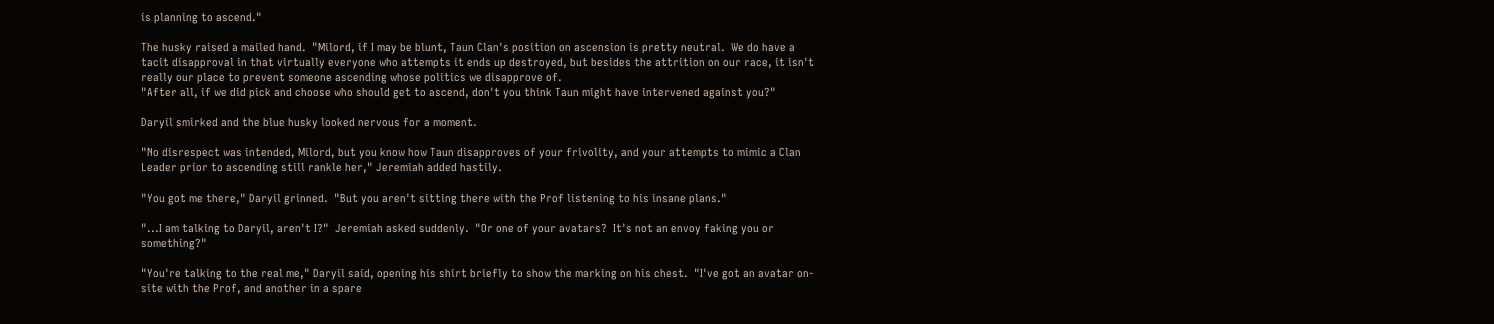is planning to ascend."

The husky raised a mailed hand.  "Milord, if I may be blunt, Taun Clan's position on ascension is pretty neutral.  We do have a tacit disapproval in that virtually everyone who attempts it ends up destroyed, but besides the attrition on our race, it isn't really our place to prevent someone ascending whose politics we disapprove of.
"After all, if we did pick and choose who should get to ascend, don't you think Taun might have intervened against you?"

Daryil smirked and the blue husky looked nervous for a moment.

"No disrespect was intended, Milord, but you know how Taun disapproves of your frivolity, and your attempts to mimic a Clan Leader prior to ascending still rankle her," Jeremiah added hastily.

"You got me there," Daryil grinned.  "But you aren't sitting there with the Prof listening to his insane plans."

"...I am talking to Daryil, aren't I?"  Jeremiah asked suddenly.  "Or one of your avatars?  It's not an envoy faking you or something?"

"You're talking to the real me," Daryil said, opening his shirt briefly to show the marking on his chest.  "I've got an avatar on-site with the Prof, and another in a spare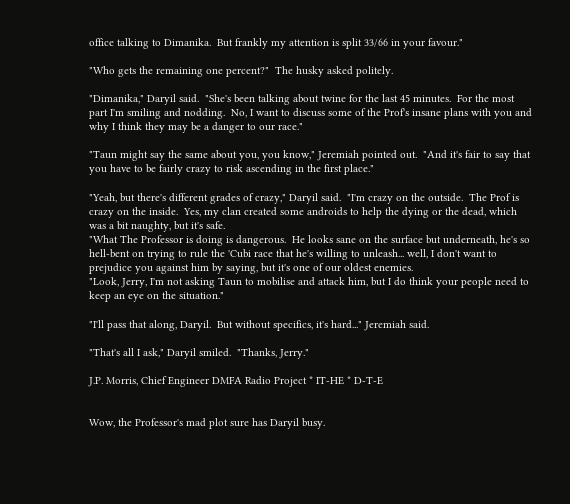office talking to Dimanika.  But frankly my attention is split 33/66 in your favour."

"Who gets the remaining one percent?"  The husky asked politely.

"Dimanika," Daryil said.  "She's been talking about twine for the last 45 minutes.  For the most part I'm smiling and nodding.  No, I want to discuss some of the Prof's insane plans with you and why I think they may be a danger to our race."

"Taun might say the same about you, you know," Jeremiah pointed out.  "And it's fair to say that you have to be fairly crazy to risk ascending in the first place."

"Yeah, but there's different grades of crazy," Daryil said.  "I'm crazy on the outside.  The Prof is crazy on the inside.  Yes, my clan created some androids to help the dying or the dead, which was a bit naughty, but it's safe.
"What The Professor is doing is dangerous.  He looks sane on the surface but underneath, he's so hell-bent on trying to rule the 'Cubi race that he's willing to unleash... well, I don't want to prejudice you against him by saying, but it's one of our oldest enemies.
"Look, Jerry, I'm not asking Taun to mobilise and attack him, but I do think your people need to keep an eye on the situation."

"I'll pass that along, Daryil.  But without specifics, it's hard..." Jeremiah said.

"That's all I ask," Daryil smiled.  "Thanks, Jerry."

J.P. Morris, Chief Engineer DMFA Radio Project * IT-HE * D-T-E


Wow, the Professor's mad plot sure has Daryil busy.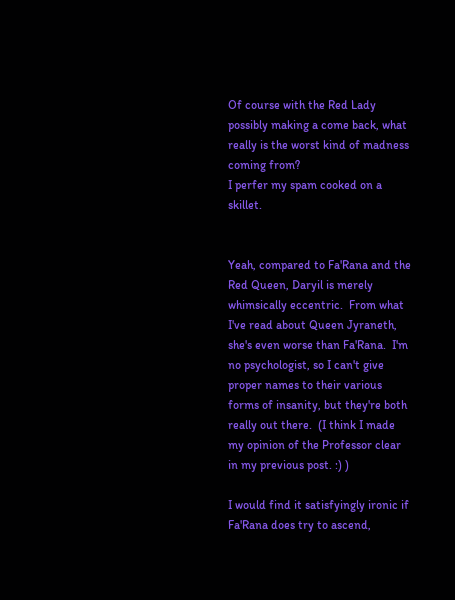Of course with the Red Lady possibly making a come back, what really is the worst kind of madness coming from?
I perfer my spam cooked on a skillet.


Yeah, compared to Fa'Rana and the Red Queen, Daryil is merely whimsically eccentric.  From what I've read about Queen Jyraneth, she's even worse than Fa'Rana.  I'm no psychologist, so I can't give proper names to their various forms of insanity, but they're both really out there.  (I think I made my opinion of the Professor clear in my previous post. :) )

I would find it satisfyingly ironic if Fa'Rana does try to ascend,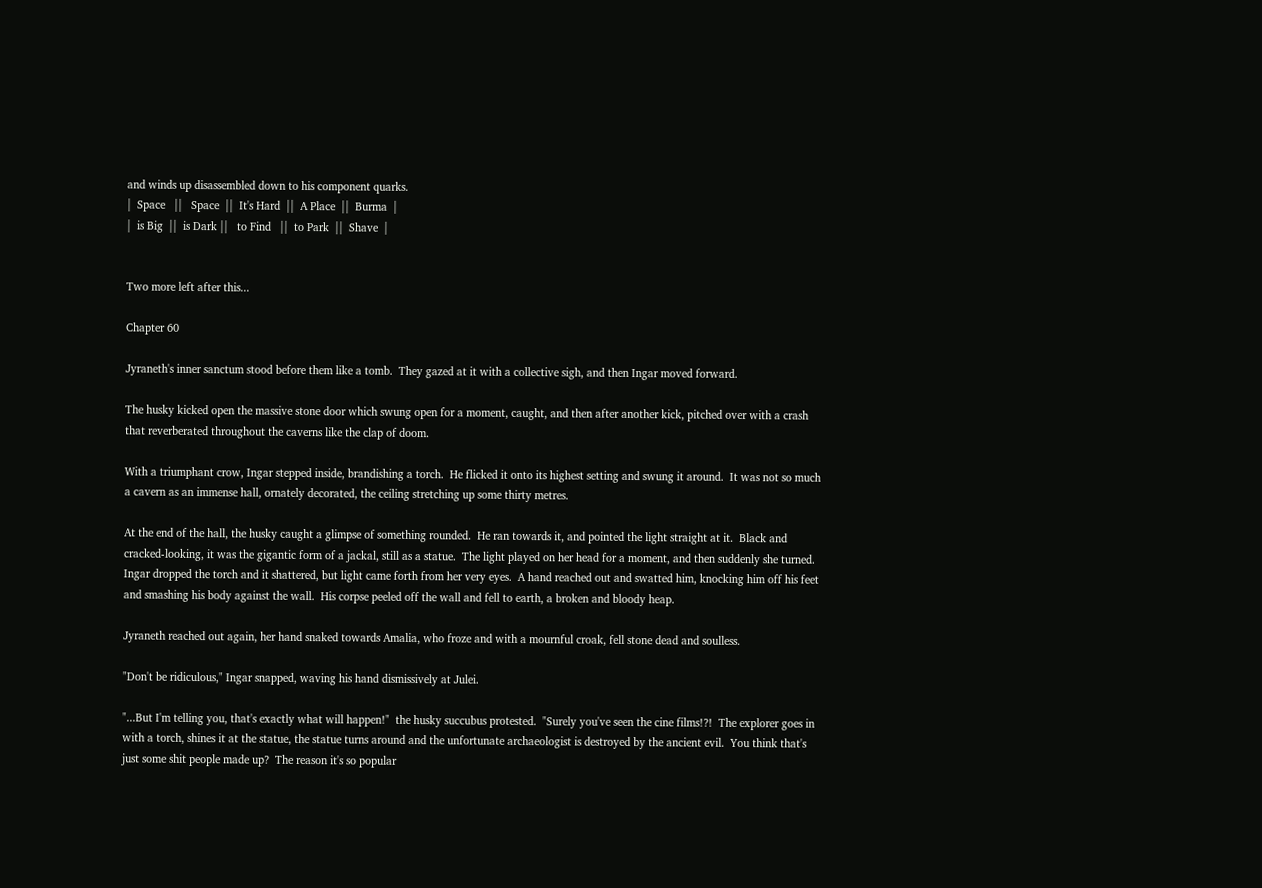and winds up disassembled down to his component quarks.
|  Space   ||   Space  ||  It's Hard  ||  A Place  ||  Burma  |
|  is Big  ||  is Dark ||   to Find   ||  to Park  ||  Shave  |


Two more left after this...

Chapter 60

Jyraneth's inner sanctum stood before them like a tomb.  They gazed at it with a collective sigh, and then Ingar moved forward.

The husky kicked open the massive stone door which swung open for a moment, caught, and then after another kick, pitched over with a crash that reverberated throughout the caverns like the clap of doom.

With a triumphant crow, Ingar stepped inside, brandishing a torch.  He flicked it onto its highest setting and swung it around.  It was not so much a cavern as an immense hall, ornately decorated, the ceiling stretching up some thirty metres.

At the end of the hall, the husky caught a glimpse of something rounded.  He ran towards it, and pointed the light straight at it.  Black and cracked-looking, it was the gigantic form of a jackal, still as a statue.  The light played on her head for a moment, and then suddenly she turned.  Ingar dropped the torch and it shattered, but light came forth from her very eyes.  A hand reached out and swatted him, knocking him off his feet and smashing his body against the wall.  His corpse peeled off the wall and fell to earth, a broken and bloody heap.

Jyraneth reached out again, her hand snaked towards Amalia, who froze and with a mournful croak, fell stone dead and soulless.

"Don't be ridiculous," Ingar snapped, waving his hand dismissively at Julei.

"...But I'm telling you, that's exactly what will happen!"  the husky succubus protested.  "Surely you've seen the cine films!?!  The explorer goes in with a torch, shines it at the statue, the statue turns around and the unfortunate archaeologist is destroyed by the ancient evil.  You think that's just some shit people made up?  The reason it's so popular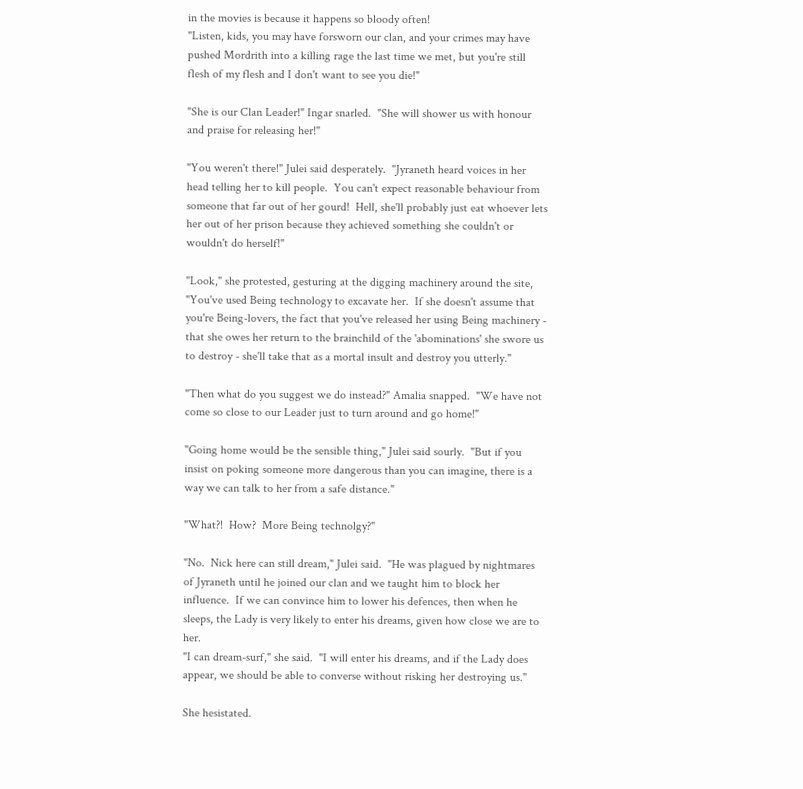in the movies is because it happens so bloody often!
"Listen, kids, you may have forsworn our clan, and your crimes may have pushed Mordrith into a killing rage the last time we met, but you're still flesh of my flesh and I don't want to see you die!"

"She is our Clan Leader!" Ingar snarled.  "She will shower us with honour and praise for releasing her!"

"You weren't there!" Julei said desperately.  "Jyraneth heard voices in her head telling her to kill people.  You can't expect reasonable behaviour from someone that far out of her gourd!  Hell, she'll probably just eat whoever lets her out of her prison because they achieved something she couldn't or wouldn't do herself!"

"Look," she protested, gesturing at the digging machinery around the site, "You've used Being technology to excavate her.  If she doesn't assume that you're Being-lovers, the fact that you've released her using Being machinery - that she owes her return to the brainchild of the 'abominations' she swore us to destroy - she'll take that as a mortal insult and destroy you utterly."

"Then what do you suggest we do instead?" Amalia snapped.  "We have not come so close to our Leader just to turn around and go home!"

"Going home would be the sensible thing," Julei said sourly.  "But if you insist on poking someone more dangerous than you can imagine, there is a way we can talk to her from a safe distance."

"What?!  How?  More Being technolgy?"

"No.  Nick here can still dream," Julei said.  "He was plagued by nightmares of Jyraneth until he joined our clan and we taught him to block her influence.  If we can convince him to lower his defences, then when he sleeps, the Lady is very likely to enter his dreams, given how close we are to her.
"I can dream-surf," she said.  "I will enter his dreams, and if the Lady does appear, we should be able to converse without risking her destroying us."

She hesistated.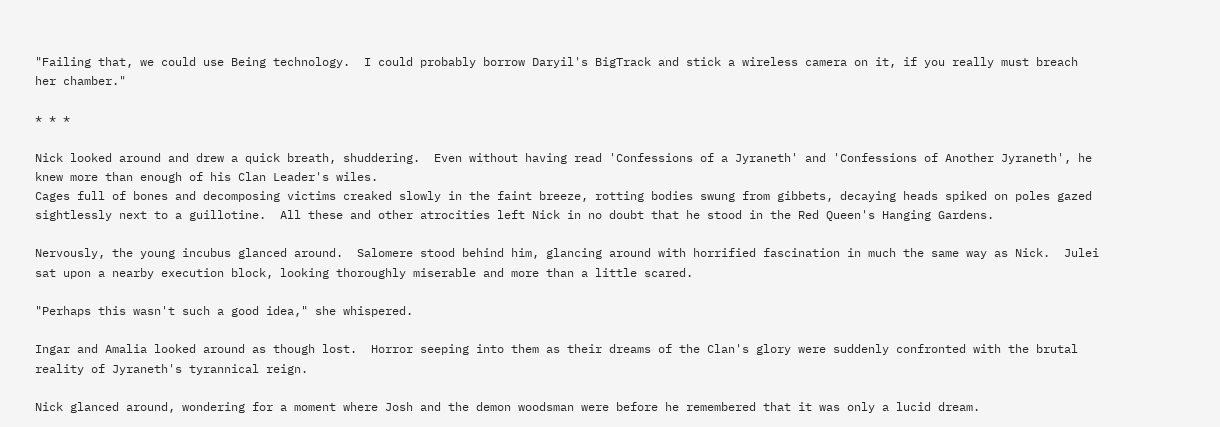"Failing that, we could use Being technology.  I could probably borrow Daryil's BigTrack and stick a wireless camera on it, if you really must breach her chamber."

* * *

Nick looked around and drew a quick breath, shuddering.  Even without having read 'Confessions of a Jyraneth' and 'Confessions of Another Jyraneth', he knew more than enough of his Clan Leader's wiles.
Cages full of bones and decomposing victims creaked slowly in the faint breeze, rotting bodies swung from gibbets, decaying heads spiked on poles gazed sightlessly next to a guillotine.  All these and other atrocities left Nick in no doubt that he stood in the Red Queen's Hanging Gardens.

Nervously, the young incubus glanced around.  Salomere stood behind him, glancing around with horrified fascination in much the same way as Nick.  Julei sat upon a nearby execution block, looking thoroughly miserable and more than a little scared.

"Perhaps this wasn't such a good idea," she whispered.

Ingar and Amalia looked around as though lost.  Horror seeping into them as their dreams of the Clan's glory were suddenly confronted with the brutal reality of Jyraneth's tyrannical reign.

Nick glanced around, wondering for a moment where Josh and the demon woodsman were before he remembered that it was only a lucid dream.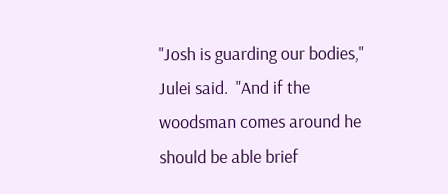"Josh is guarding our bodies," Julei said.  "And if the woodsman comes around he should be able brief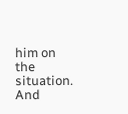him on the situation.  And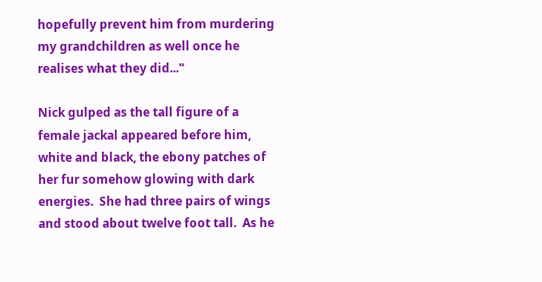hopefully prevent him from murdering my grandchildren as well once he realises what they did..."

Nick gulped as the tall figure of a female jackal appeared before him, white and black, the ebony patches of her fur somehow glowing with dark energies.  She had three pairs of wings and stood about twelve foot tall.  As he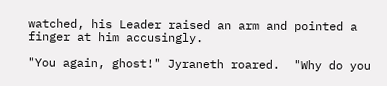watched, his Leader raised an arm and pointed a finger at him accusingly.

"You again, ghost!" Jyraneth roared.  "Why do you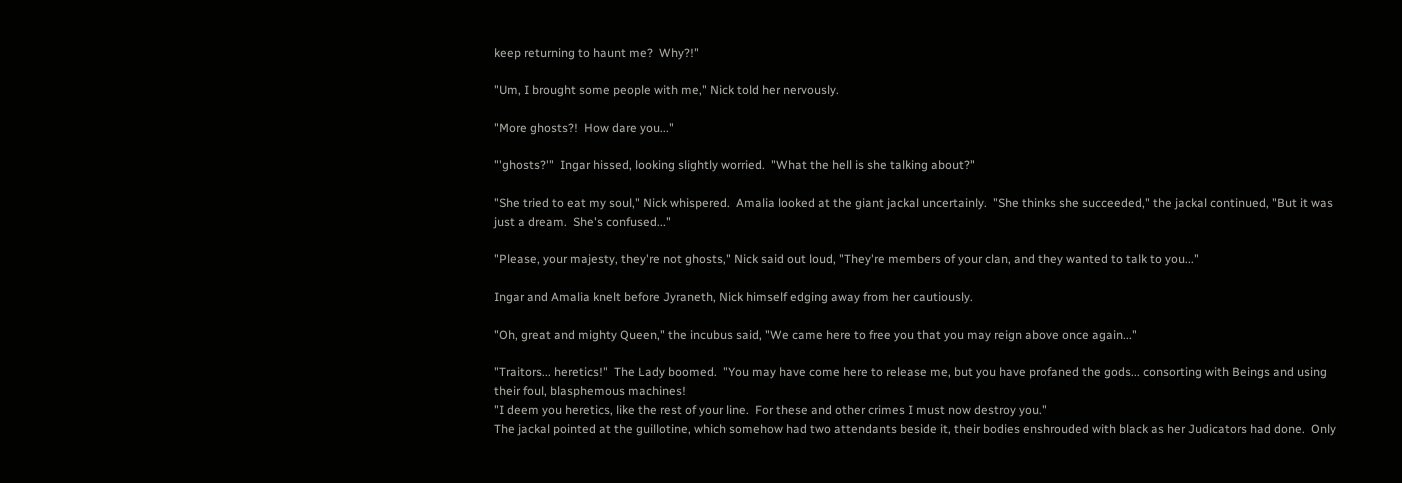keep returning to haunt me?  Why?!"

"Um, I brought some people with me," Nick told her nervously.

"More ghosts?!  How dare you..."

"'ghosts?'"  Ingar hissed, looking slightly worried.  "What the hell is she talking about?"

"She tried to eat my soul," Nick whispered.  Amalia looked at the giant jackal uncertainly.  "She thinks she succeeded," the jackal continued, "But it was just a dream.  She's confused..."

"Please, your majesty, they're not ghosts," Nick said out loud, "They're members of your clan, and they wanted to talk to you..."

Ingar and Amalia knelt before Jyraneth, Nick himself edging away from her cautiously.

"Oh, great and mighty Queen," the incubus said, "We came here to free you that you may reign above once again..."

"Traitors... heretics!"  The Lady boomed.  "You may have come here to release me, but you have profaned the gods... consorting with Beings and using their foul, blasphemous machines!
"I deem you heretics, like the rest of your line.  For these and other crimes I must now destroy you."
The jackal pointed at the guillotine, which somehow had two attendants beside it, their bodies enshrouded with black as her Judicators had done.  Only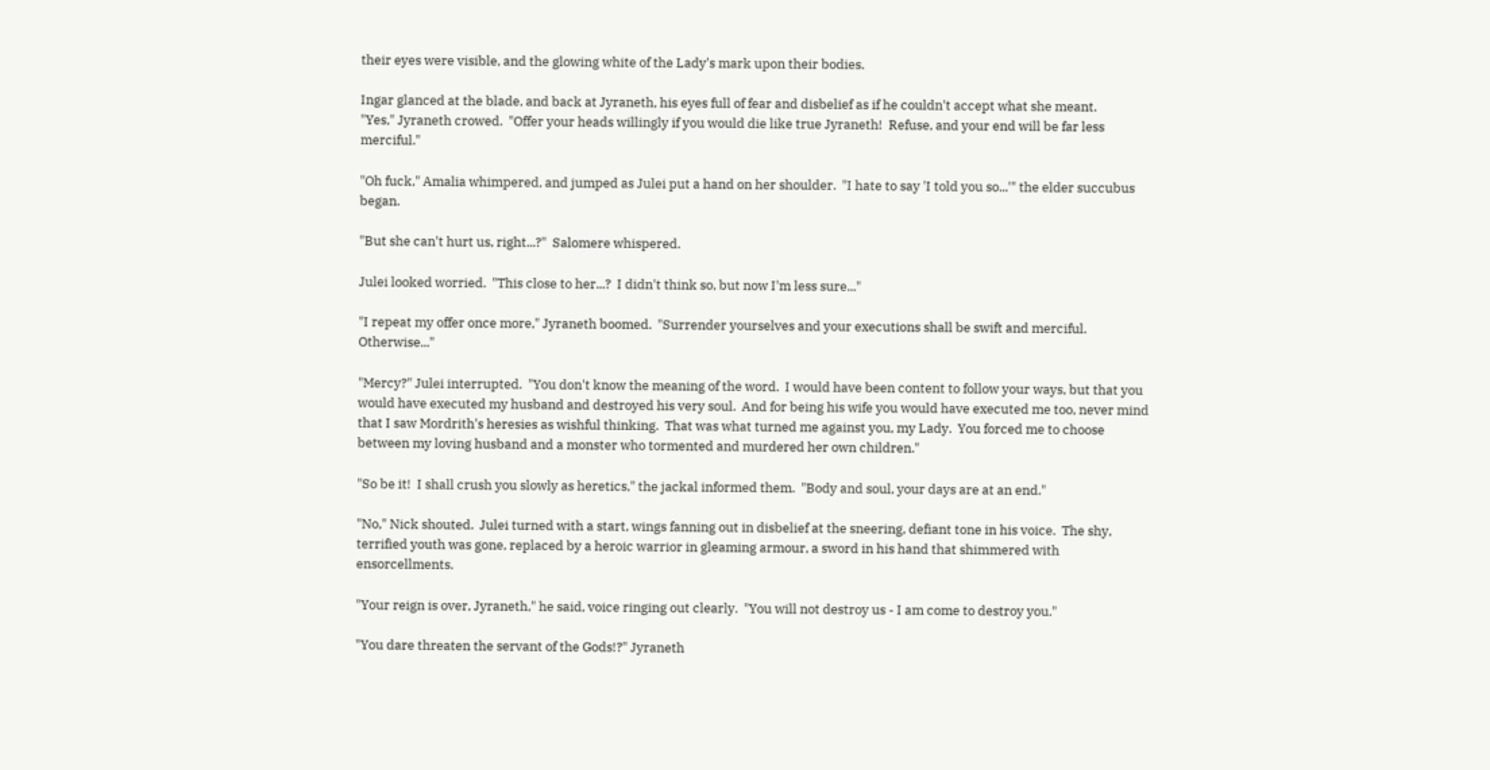their eyes were visible, and the glowing white of the Lady's mark upon their bodies.

Ingar glanced at the blade, and back at Jyraneth, his eyes full of fear and disbelief as if he couldn't accept what she meant.
"Yes," Jyraneth crowed.  "Offer your heads willingly if you would die like true Jyraneth!  Refuse, and your end will be far less merciful."

"Oh fuck," Amalia whimpered, and jumped as Julei put a hand on her shoulder.  "I hate to say 'I told you so...'" the elder succubus began.

"But she can't hurt us, right...?"  Salomere whispered.

Julei looked worried.  "This close to her...?  I didn't think so, but now I'm less sure..."

"I repeat my offer once more," Jyraneth boomed.  "Surrender yourselves and your executions shall be swift and merciful.  Otherwise..."

"Mercy?" Julei interrupted.  "You don't know the meaning of the word.  I would have been content to follow your ways, but that you would have executed my husband and destroyed his very soul.  And for being his wife you would have executed me too, never mind that I saw Mordrith's heresies as wishful thinking.  That was what turned me against you, my Lady.  You forced me to choose between my loving husband and a monster who tormented and murdered her own children."

"So be it!  I shall crush you slowly as heretics," the jackal informed them.  "Body and soul, your days are at an end."

"No," Nick shouted.  Julei turned with a start, wings fanning out in disbelief at the sneering, defiant tone in his voice.  The shy, terrified youth was gone, replaced by a heroic warrior in gleaming armour, a sword in his hand that shimmered with ensorcellments.

"Your reign is over, Jyraneth," he said, voice ringing out clearly.  "You will not destroy us - I am come to destroy you."

"You dare threaten the servant of the Gods!?" Jyraneth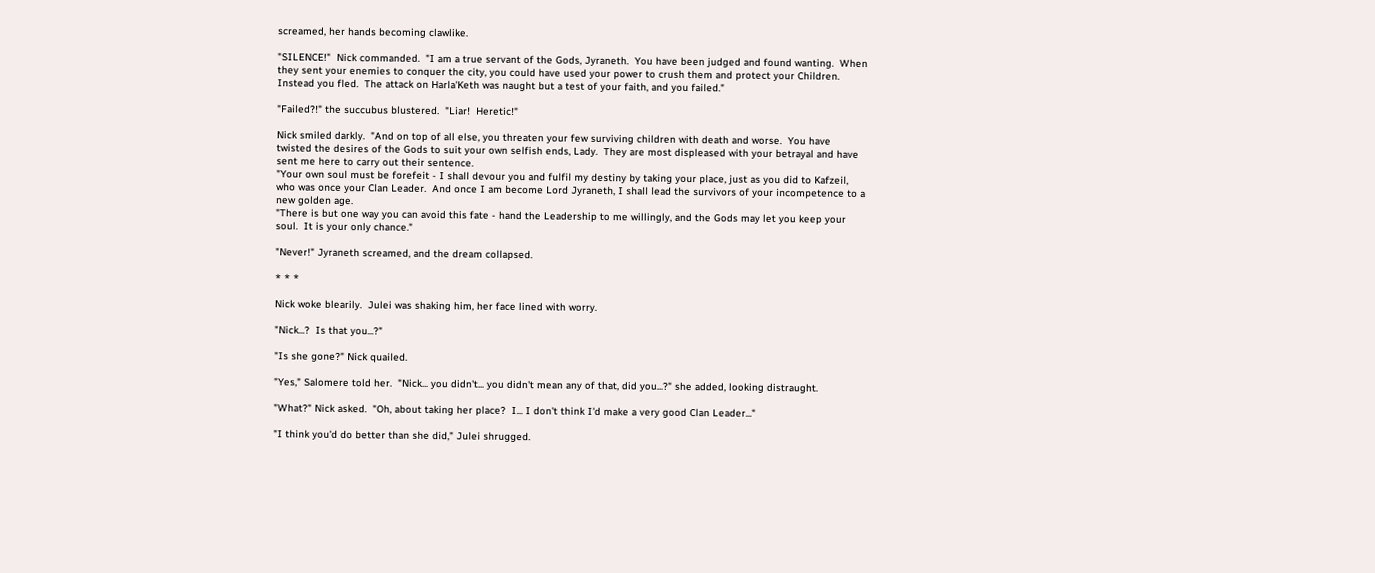screamed, her hands becoming clawlike.

"SILENCE!"  Nick commanded.  "I am a true servant of the Gods, Jyraneth.  You have been judged and found wanting.  When they sent your enemies to conquer the city, you could have used your power to crush them and protect your Children.  Instead you fled.  The attack on Harla'Keth was naught but a test of your faith, and you failed."

"Failed?!" the succubus blustered.  "Liar!  Heretic!"

Nick smiled darkly.  "And on top of all else, you threaten your few surviving children with death and worse.  You have twisted the desires of the Gods to suit your own selfish ends, Lady.  They are most displeased with your betrayal and have sent me here to carry out their sentence.
"Your own soul must be forefeit - I shall devour you and fulfil my destiny by taking your place, just as you did to Kafzeil, who was once your Clan Leader.  And once I am become Lord Jyraneth, I shall lead the survivors of your incompetence to a new golden age.
"There is but one way you can avoid this fate - hand the Leadership to me willingly, and the Gods may let you keep your soul.  It is your only chance."

"Never!" Jyraneth screamed, and the dream collapsed.

* * *

Nick woke blearily.  Julei was shaking him, her face lined with worry.

"Nick...?  Is that you...?"

"Is she gone?" Nick quailed.

"Yes," Salomere told her.  "Nick... you didn't... you didn't mean any of that, did you...?" she added, looking distraught.

"What?" Nick asked.  "Oh, about taking her place?  I... I don't think I'd make a very good Clan Leader..."

"I think you'd do better than she did," Julei shrugged.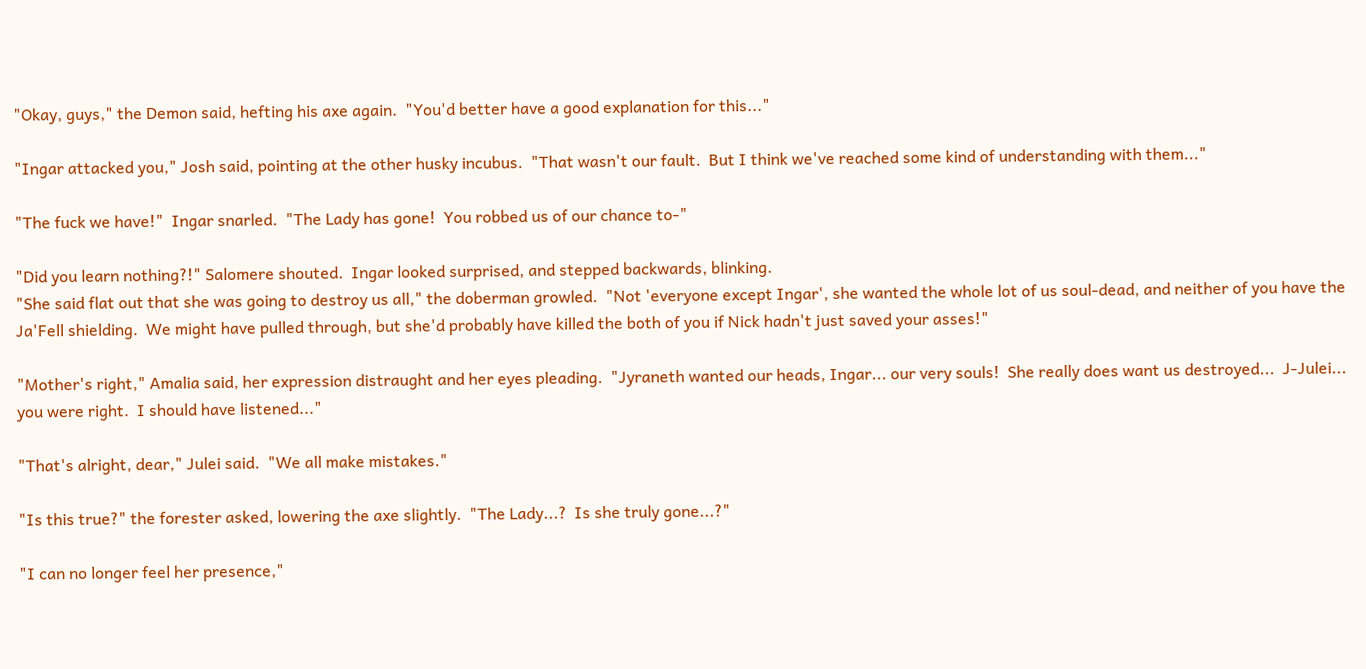"Okay, guys," the Demon said, hefting his axe again.  "You'd better have a good explanation for this..."

"Ingar attacked you," Josh said, pointing at the other husky incubus.  "That wasn't our fault.  But I think we've reached some kind of understanding with them..."

"The fuck we have!"  Ingar snarled.  "The Lady has gone!  You robbed us of our chance to-"

"Did you learn nothing?!" Salomere shouted.  Ingar looked surprised, and stepped backwards, blinking.
"She said flat out that she was going to destroy us all," the doberman growled.  "Not 'everyone except Ingar', she wanted the whole lot of us soul-dead, and neither of you have the Ja'Fell shielding.  We might have pulled through, but she'd probably have killed the both of you if Nick hadn't just saved your asses!"

"Mother's right," Amalia said, her expression distraught and her eyes pleading.  "Jyraneth wanted our heads, Ingar... our very souls!  She really does want us destroyed...  J-Julei... you were right.  I should have listened..."

"That's alright, dear," Julei said.  "We all make mistakes."

"Is this true?" the forester asked, lowering the axe slightly.  "The Lady...?  Is she truly gone...?"

"I can no longer feel her presence,"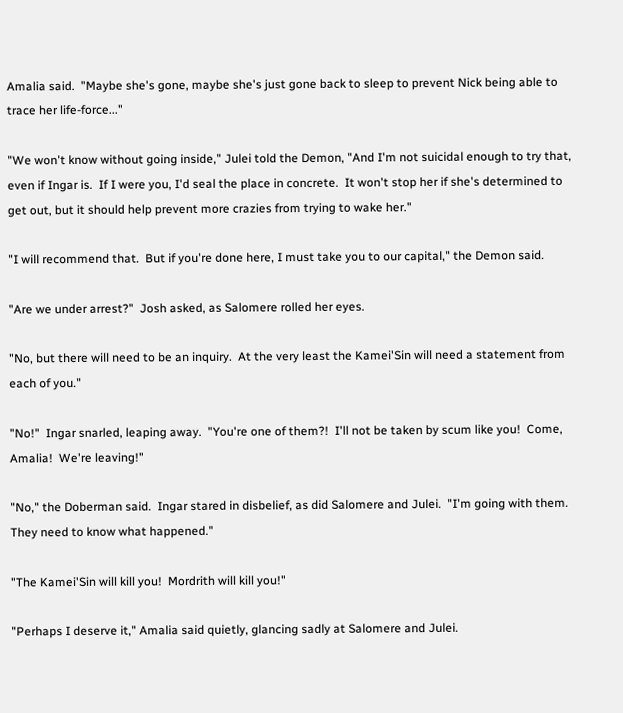Amalia said.  "Maybe she's gone, maybe she's just gone back to sleep to prevent Nick being able to trace her life-force..."

"We won't know without going inside," Julei told the Demon, "And I'm not suicidal enough to try that, even if Ingar is.  If I were you, I'd seal the place in concrete.  It won't stop her if she's determined to get out, but it should help prevent more crazies from trying to wake her."

"I will recommend that.  But if you're done here, I must take you to our capital," the Demon said.

"Are we under arrest?"  Josh asked, as Salomere rolled her eyes.

"No, but there will need to be an inquiry.  At the very least the Kamei'Sin will need a statement from each of you."

"No!"  Ingar snarled, leaping away.  "You're one of them?!  I'll not be taken by scum like you!  Come, Amalia!  We're leaving!"

"No," the Doberman said.  Ingar stared in disbelief, as did Salomere and Julei.  "I'm going with them.  They need to know what happened."

"The Kamei'Sin will kill you!  Mordrith will kill you!"

"Perhaps I deserve it," Amalia said quietly, glancing sadly at Salomere and Julei.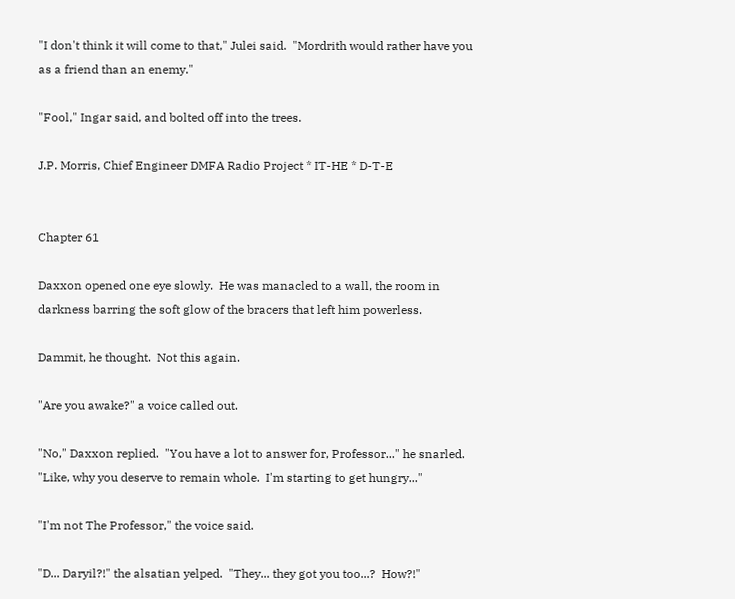"I don't think it will come to that," Julei said.  "Mordrith would rather have you as a friend than an enemy."

"Fool," Ingar said, and bolted off into the trees.

J.P. Morris, Chief Engineer DMFA Radio Project * IT-HE * D-T-E


Chapter 61

Daxxon opened one eye slowly.  He was manacled to a wall, the room in darkness barring the soft glow of the bracers that left him powerless.

Dammit, he thought.  Not this again.

"Are you awake?" a voice called out.

"No," Daxxon replied.  "You have a lot to answer for, Professor..." he snarled.  "Like, why you deserve to remain whole.  I'm starting to get hungry..."

"I'm not The Professor," the voice said.

"D... Daryil?!" the alsatian yelped.  "They... they got you too...?  How?!"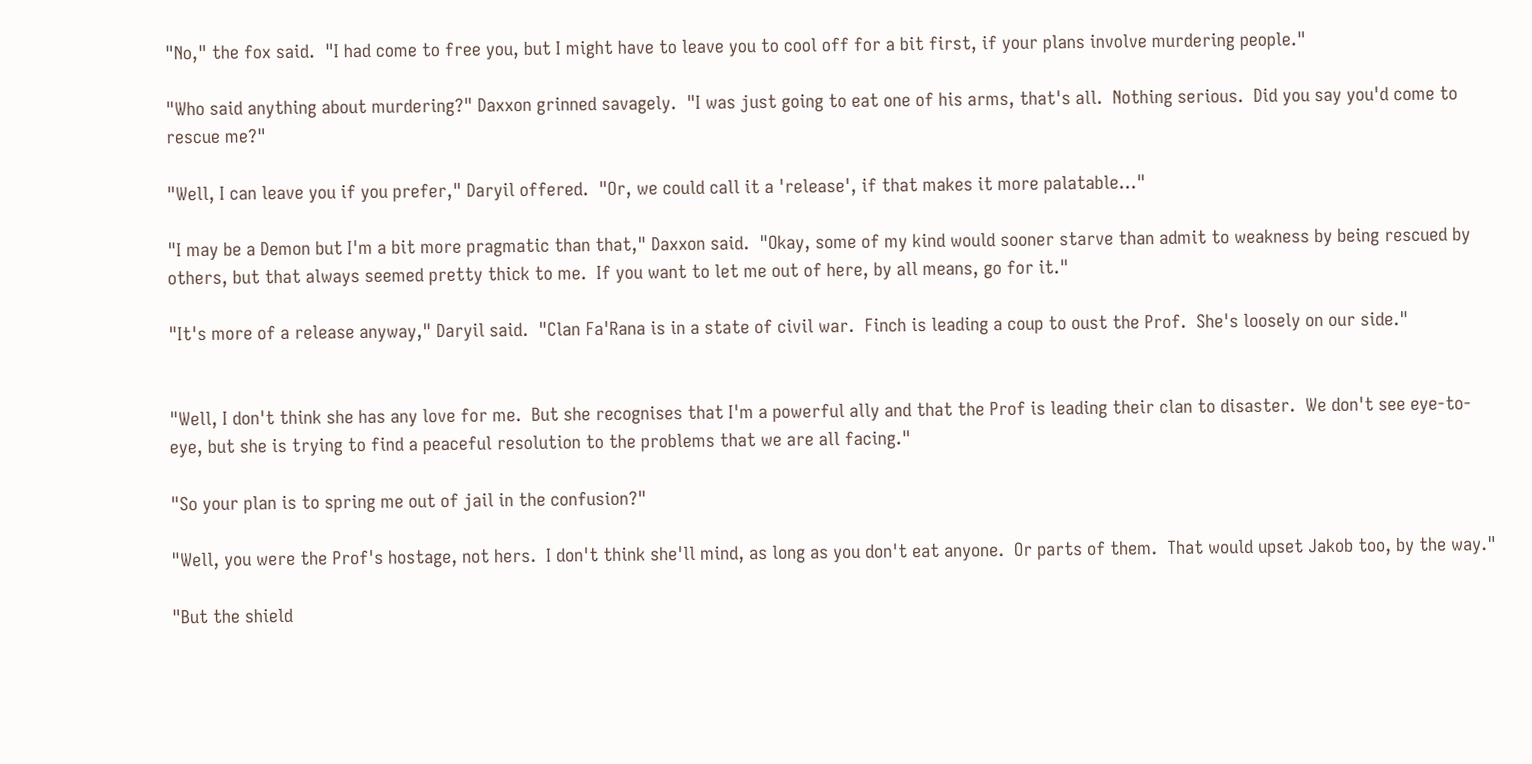"No," the fox said.  "I had come to free you, but I might have to leave you to cool off for a bit first, if your plans involve murdering people."

"Who said anything about murdering?" Daxxon grinned savagely.  "I was just going to eat one of his arms, that's all.  Nothing serious.  Did you say you'd come to rescue me?"

"Well, I can leave you if you prefer," Daryil offered.  "Or, we could call it a 'release', if that makes it more palatable..."

"I may be a Demon but I'm a bit more pragmatic than that," Daxxon said.  "Okay, some of my kind would sooner starve than admit to weakness by being rescued by others, but that always seemed pretty thick to me.  If you want to let me out of here, by all means, go for it."

"It's more of a release anyway," Daryil said.  "Clan Fa'Rana is in a state of civil war.  Finch is leading a coup to oust the Prof.  She's loosely on our side."


"Well, I don't think she has any love for me.  But she recognises that I'm a powerful ally and that the Prof is leading their clan to disaster.  We don't see eye-to-eye, but she is trying to find a peaceful resolution to the problems that we are all facing."

"So your plan is to spring me out of jail in the confusion?"

"Well, you were the Prof's hostage, not hers.  I don't think she'll mind, as long as you don't eat anyone.  Or parts of them.  That would upset Jakob too, by the way."

"But the shield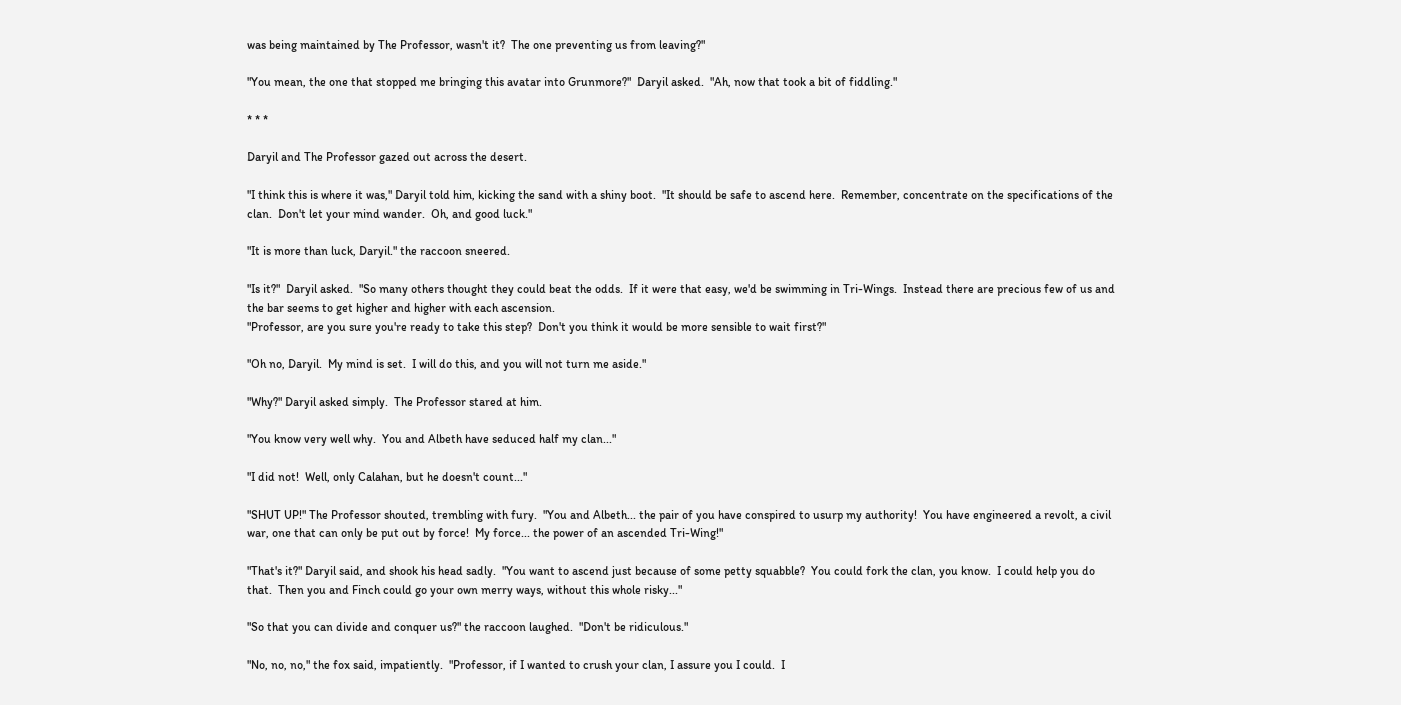was being maintained by The Professor, wasn't it?  The one preventing us from leaving?"

"You mean, the one that stopped me bringing this avatar into Grunmore?"  Daryil asked.  "Ah, now that took a bit of fiddling."

* * *

Daryil and The Professor gazed out across the desert.

"I think this is where it was," Daryil told him, kicking the sand with a shiny boot.  "It should be safe to ascend here.  Remember, concentrate on the specifications of the clan.  Don't let your mind wander.  Oh, and good luck."

"It is more than luck, Daryil." the raccoon sneered.

"Is it?"  Daryil asked.  "So many others thought they could beat the odds.  If it were that easy, we'd be swimming in Tri-Wings.  Instead there are precious few of us and the bar seems to get higher and higher with each ascension.
"Professor, are you sure you're ready to take this step?  Don't you think it would be more sensible to wait first?"

"Oh no, Daryil.  My mind is set.  I will do this, and you will not turn me aside."

"Why?" Daryil asked simply.  The Professor stared at him.

"You know very well why.  You and Albeth have seduced half my clan..."

"I did not!  Well, only Calahan, but he doesn't count..."

"SHUT UP!" The Professor shouted, trembling with fury.  "You and Albeth... the pair of you have conspired to usurp my authority!  You have engineered a revolt, a civil war, one that can only be put out by force!  My force... the power of an ascended Tri-Wing!"

"That's it?" Daryil said, and shook his head sadly.  "You want to ascend just because of some petty squabble?  You could fork the clan, you know.  I could help you do that.  Then you and Finch could go your own merry ways, without this whole risky..."

"So that you can divide and conquer us?" the raccoon laughed.  "Don't be ridiculous."

"No, no, no," the fox said, impatiently.  "Professor, if I wanted to crush your clan, I assure you I could.  I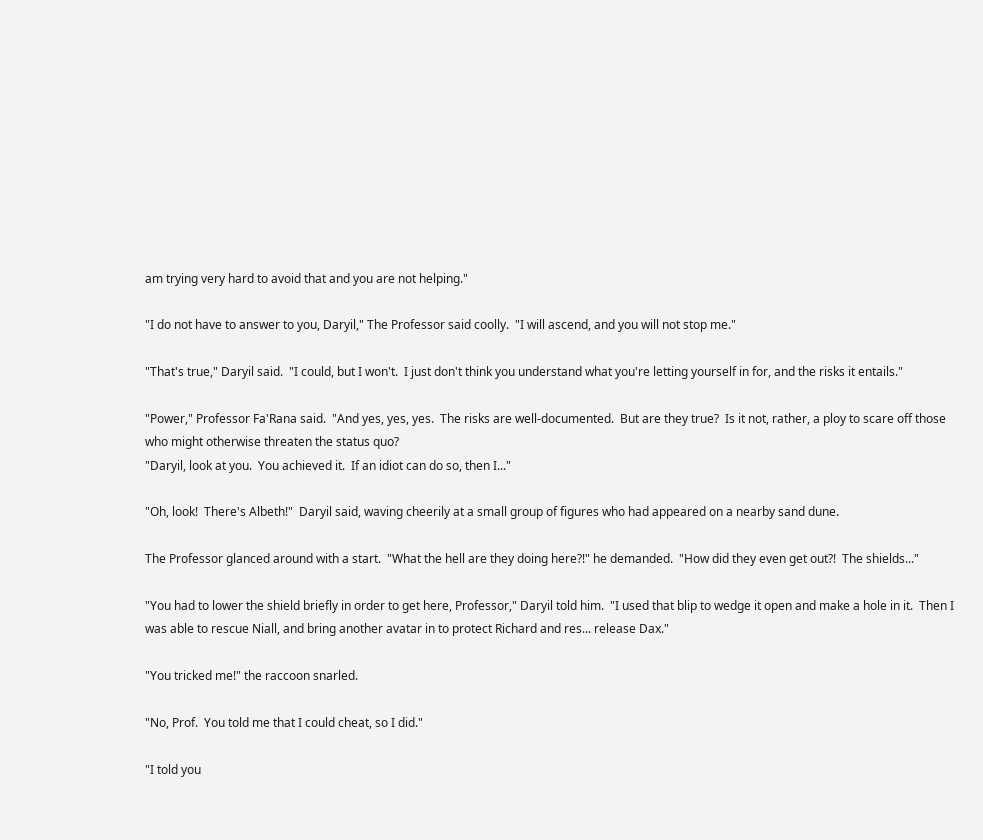am trying very hard to avoid that and you are not helping."

"I do not have to answer to you, Daryil," The Professor said coolly.  "I will ascend, and you will not stop me."

"That's true," Daryil said.  "I could, but I won't.  I just don't think you understand what you're letting yourself in for, and the risks it entails."

"Power," Professor Fa'Rana said.  "And yes, yes, yes.  The risks are well-documented.  But are they true?  Is it not, rather, a ploy to scare off those who might otherwise threaten the status quo?
"Daryil, look at you.  You achieved it.  If an idiot can do so, then I..."

"Oh, look!  There's Albeth!"  Daryil said, waving cheerily at a small group of figures who had appeared on a nearby sand dune.

The Professor glanced around with a start.  "What the hell are they doing here?!" he demanded.  "How did they even get out?!  The shields..."

"You had to lower the shield briefly in order to get here, Professor," Daryil told him.  "I used that blip to wedge it open and make a hole in it.  Then I was able to rescue Niall, and bring another avatar in to protect Richard and res... release Dax."

"You tricked me!" the raccoon snarled.

"No, Prof.  You told me that I could cheat, so I did."

"I told you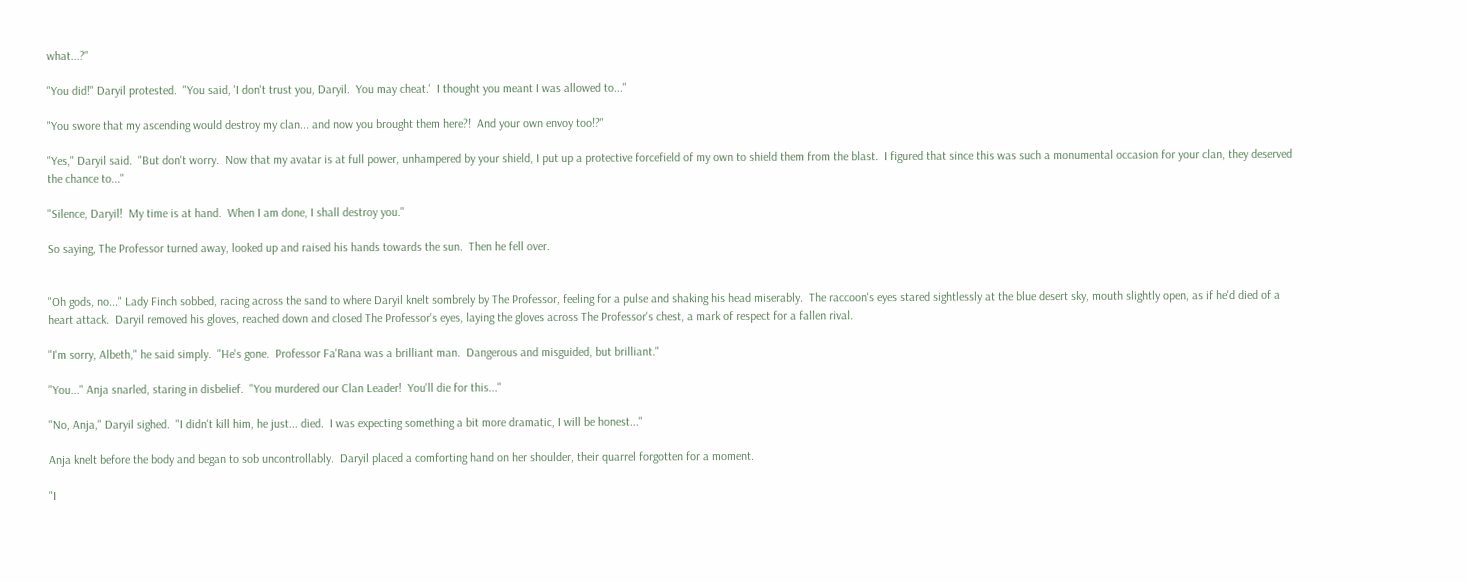what...?"

"You did!" Daryil protested.  "You said, 'I don't trust you, Daryil.  You may cheat.'  I thought you meant I was allowed to..."

"You swore that my ascending would destroy my clan... and now you brought them here?!  And your own envoy too!?"

"Yes," Daryil said.  "But don't worry.  Now that my avatar is at full power, unhampered by your shield, I put up a protective forcefield of my own to shield them from the blast.  I figured that since this was such a monumental occasion for your clan, they deserved the chance to..."

"Silence, Daryil!  My time is at hand.  When I am done, I shall destroy you."

So saying, The Professor turned away, looked up and raised his hands towards the sun.  Then he fell over.


"Oh gods, no..." Lady Finch sobbed, racing across the sand to where Daryil knelt sombrely by The Professor, feeling for a pulse and shaking his head miserably.  The raccoon's eyes stared sightlessly at the blue desert sky, mouth slightly open, as if he'd died of a heart attack.  Daryil removed his gloves, reached down and closed The Professor's eyes, laying the gloves across The Professor's chest, a mark of respect for a fallen rival.

"I'm sorry, Albeth," he said simply.  "He's gone.  Professor Fa'Rana was a brilliant man.  Dangerous and misguided, but brilliant."

"You..." Anja snarled, staring in disbelief.  "You murdered our Clan Leader!  You'll die for this..."

"No, Anja," Daryil sighed.  "I didn't kill him, he just... died.  I was expecting something a bit more dramatic, I will be honest..."

Anja knelt before the body and began to sob uncontrollably.  Daryil placed a comforting hand on her shoulder, their quarrel forgotten for a moment.

"I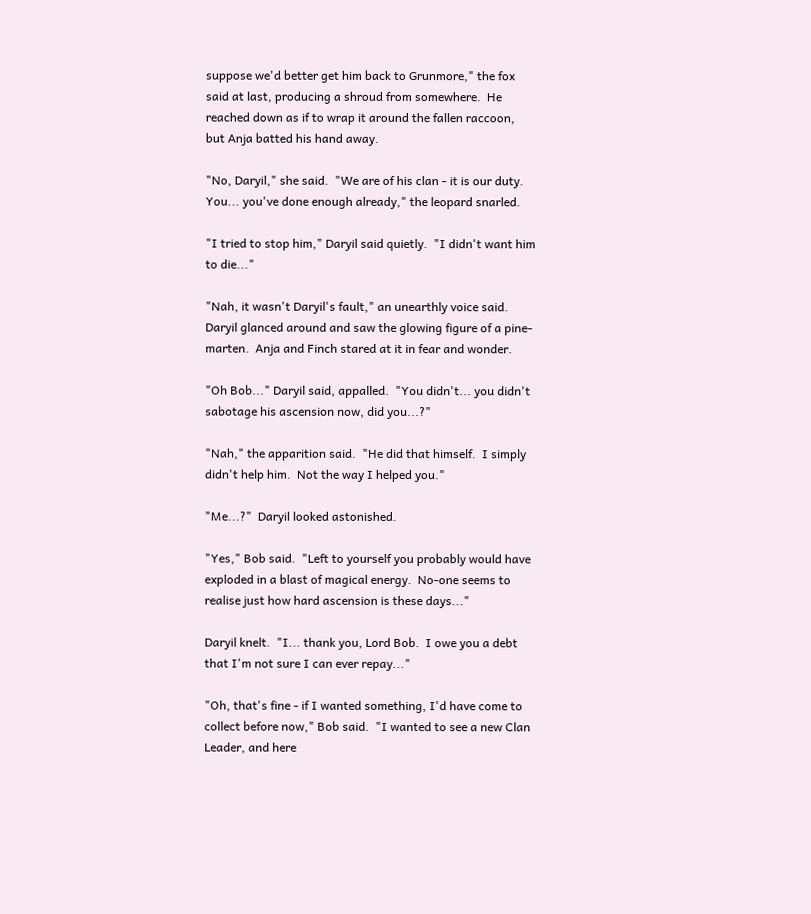suppose we'd better get him back to Grunmore," the fox said at last, producing a shroud from somewhere.  He reached down as if to wrap it around the fallen raccoon, but Anja batted his hand away.

"No, Daryil," she said.  "We are of his clan - it is our duty.  You... you've done enough already," the leopard snarled.

"I tried to stop him," Daryil said quietly.  "I didn't want him to die..."

"Nah, it wasn't Daryil's fault," an unearthly voice said.  Daryil glanced around and saw the glowing figure of a pine-marten.  Anja and Finch stared at it in fear and wonder.

"Oh Bob..." Daryil said, appalled.  "You didn't... you didn't sabotage his ascension now, did you...?"

"Nah," the apparition said.  "He did that himself.  I simply didn't help him.  Not the way I helped you."

"Me...?"  Daryil looked astonished.

"Yes," Bob said.  "Left to yourself you probably would have exploded in a blast of magical energy.  No-one seems to realise just how hard ascension is these days..."

Daryil knelt.  "I... thank you, Lord Bob.  I owe you a debt that I'm not sure I can ever repay..."

"Oh, that's fine - if I wanted something, I'd have come to collect before now," Bob said.  "I wanted to see a new Clan Leader, and here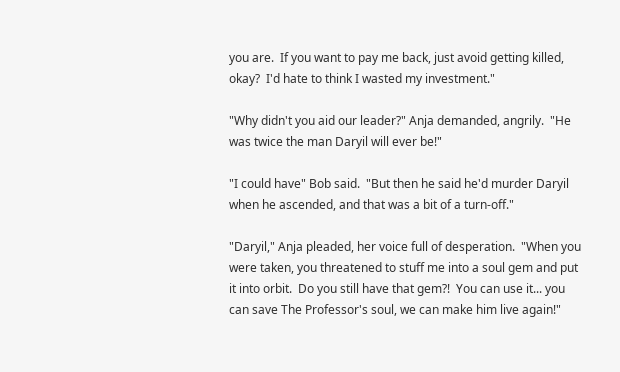you are.  If you want to pay me back, just avoid getting killed, okay?  I'd hate to think I wasted my investment."

"Why didn't you aid our leader?" Anja demanded, angrily.  "He was twice the man Daryil will ever be!"

"I could have" Bob said.  "But then he said he'd murder Daryil when he ascended, and that was a bit of a turn-off."

"Daryil," Anja pleaded, her voice full of desperation.  "When you were taken, you threatened to stuff me into a soul gem and put it into orbit.  Do you still have that gem?!  You can use it... you can save The Professor's soul, we can make him live again!"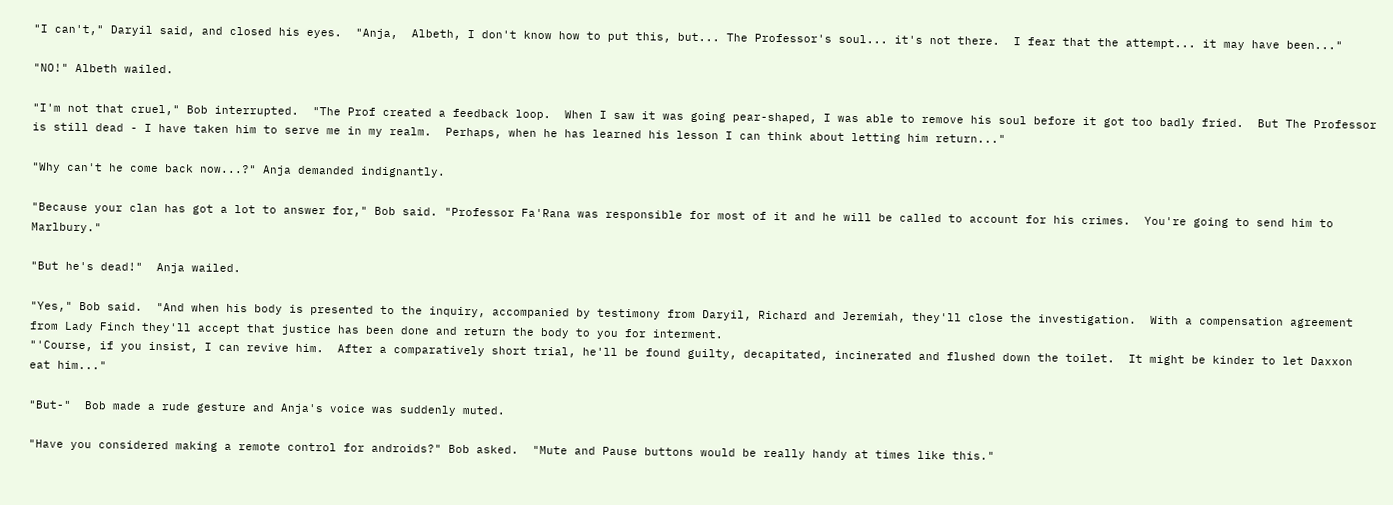"I can't," Daryil said, and closed his eyes.  "Anja,  Albeth, I don't know how to put this, but... The Professor's soul... it's not there.  I fear that the attempt... it may have been..."

"NO!" Albeth wailed.

"I'm not that cruel," Bob interrupted.  "The Prof created a feedback loop.  When I saw it was going pear-shaped, I was able to remove his soul before it got too badly fried.  But The Professor is still dead - I have taken him to serve me in my realm.  Perhaps, when he has learned his lesson I can think about letting him return..."

"Why can't he come back now...?" Anja demanded indignantly.

"Because your clan has got a lot to answer for," Bob said. "Professor Fa'Rana was responsible for most of it and he will be called to account for his crimes.  You're going to send him to Marlbury."

"But he's dead!"  Anja wailed.

"Yes," Bob said.  "And when his body is presented to the inquiry, accompanied by testimony from Daryil, Richard and Jeremiah, they'll close the investigation.  With a compensation agreement from Lady Finch they'll accept that justice has been done and return the body to you for interment.
"'Course, if you insist, I can revive him.  After a comparatively short trial, he'll be found guilty, decapitated, incinerated and flushed down the toilet.  It might be kinder to let Daxxon eat him..."

"But-"  Bob made a rude gesture and Anja's voice was suddenly muted.

"Have you considered making a remote control for androids?" Bob asked.  "Mute and Pause buttons would be really handy at times like this."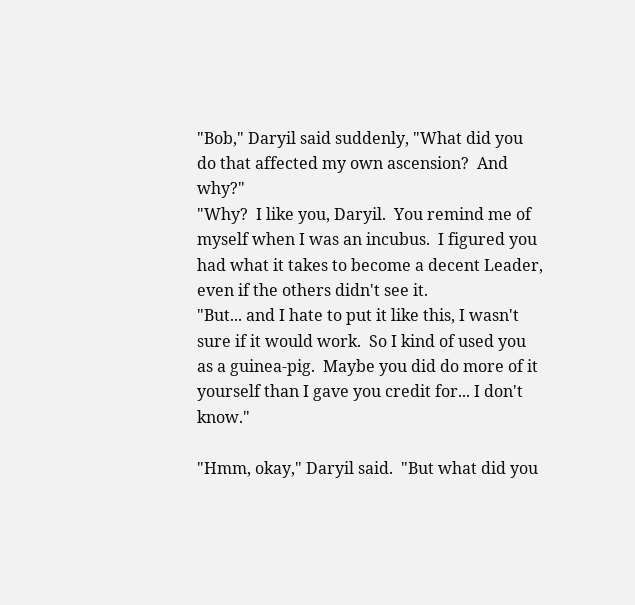"Bob," Daryil said suddenly, "What did you do that affected my own ascension?  And why?"
"Why?  I like you, Daryil.  You remind me of myself when I was an incubus.  I figured you had what it takes to become a decent Leader, even if the others didn't see it.
"But... and I hate to put it like this, I wasn't sure if it would work.  So I kind of used you as a guinea-pig.  Maybe you did do more of it yourself than I gave you credit for... I don't know."

"Hmm, okay," Daryil said.  "But what did you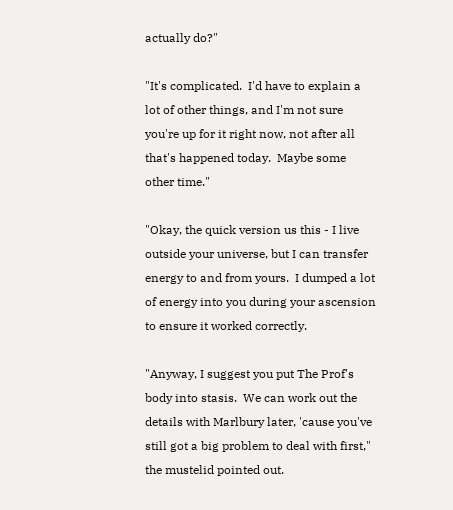actually do?"

"It's complicated.  I'd have to explain a lot of other things, and I'm not sure you're up for it right now, not after all that's happened today.  Maybe some other time."

"Okay, the quick version us this - I live outside your universe, but I can transfer energy to and from yours.  I dumped a lot of energy into you during your ascension to ensure it worked correctly.

"Anyway, I suggest you put The Prof's body into stasis.  We can work out the details with Marlbury later, 'cause you've still got a big problem to deal with first," the mustelid pointed out.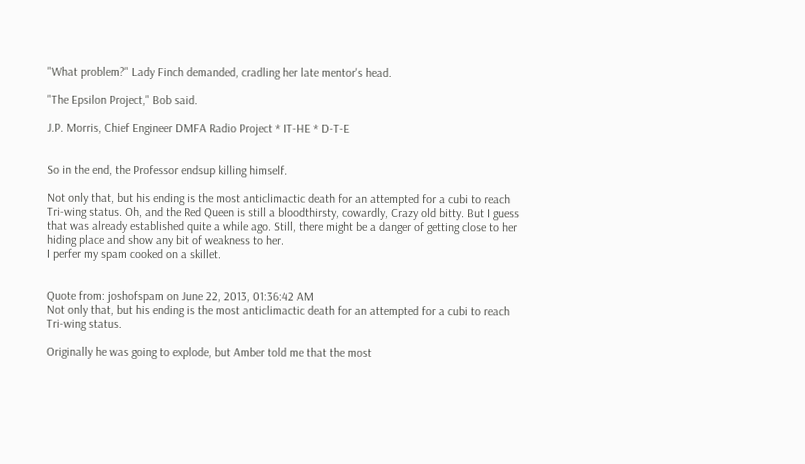"What problem?" Lady Finch demanded, cradling her late mentor's head.

"The Epsilon Project," Bob said.

J.P. Morris, Chief Engineer DMFA Radio Project * IT-HE * D-T-E


So in the end, the Professor endsup killing himself.

Not only that, but his ending is the most anticlimactic death for an attempted for a cubi to reach Tri-wing status. Oh, and the Red Queen is still a bloodthirsty, cowardly, Crazy old bitty. But I guess that was already established quite a while ago. Still, there might be a danger of getting close to her hiding place and show any bit of weakness to her.
I perfer my spam cooked on a skillet.


Quote from: joshofspam on June 22, 2013, 01:36:42 AM
Not only that, but his ending is the most anticlimactic death for an attempted for a cubi to reach Tri-wing status.

Originally he was going to explode, but Amber told me that the most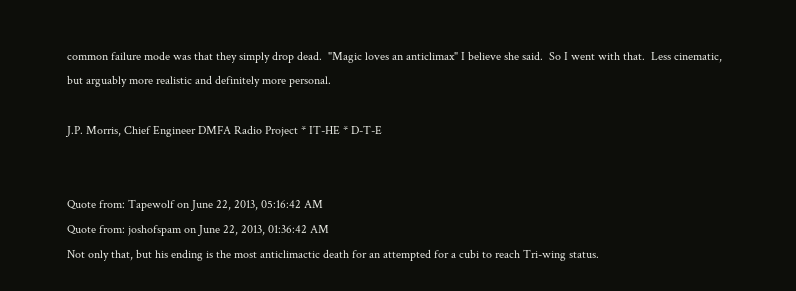common failure mode was that they simply drop dead.  "Magic loves an anticlimax" I believe she said.  So I went with that.  Less cinematic, but arguably more realistic and definitely more personal.

J.P. Morris, Chief Engineer DMFA Radio Project * IT-HE * D-T-E


Quote from: Tapewolf on June 22, 2013, 05:16:42 AM
Quote from: joshofspam on June 22, 2013, 01:36:42 AM
Not only that, but his ending is the most anticlimactic death for an attempted for a cubi to reach Tri-wing status.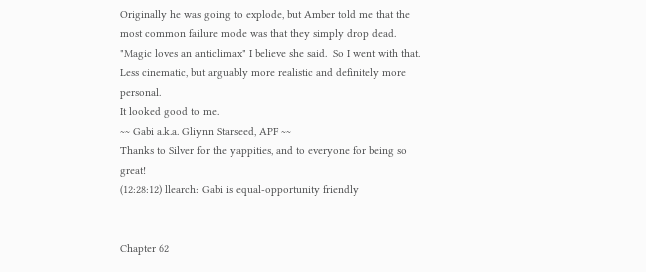Originally he was going to explode, but Amber told me that the most common failure mode was that they simply drop dead.  "Magic loves an anticlimax" I believe she said.  So I went with that.  Less cinematic, but arguably more realistic and definitely more personal.
It looked good to me.
~~ Gabi a.k.a. Gliynn Starseed, APF ~~
Thanks to Silver for the yappities, and to everyone for being so great!
(12:28:12) llearch: Gabi is equal-opportunity friendly


Chapter 62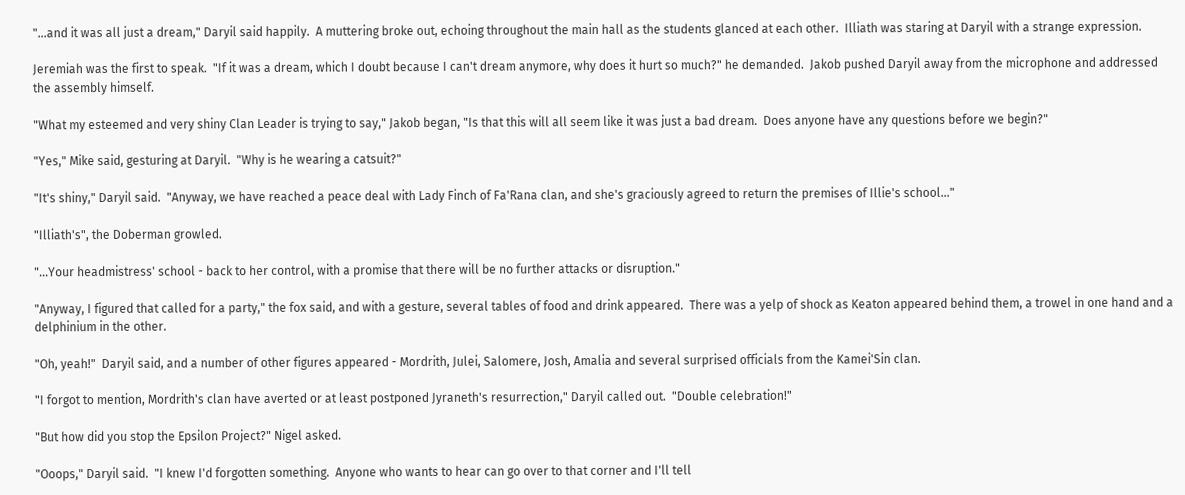"...and it was all just a dream," Daryil said happily.  A muttering broke out, echoing throughout the main hall as the students glanced at each other.  Illiath was staring at Daryil with a strange expression.

Jeremiah was the first to speak.  "If it was a dream, which I doubt because I can't dream anymore, why does it hurt so much?" he demanded.  Jakob pushed Daryil away from the microphone and addressed the assembly himself.

"What my esteemed and very shiny Clan Leader is trying to say," Jakob began, "Is that this will all seem like it was just a bad dream.  Does anyone have any questions before we begin?"

"Yes," Mike said, gesturing at Daryil.  "Why is he wearing a catsuit?"

"It's shiny," Daryil said.  "Anyway, we have reached a peace deal with Lady Finch of Fa'Rana clan, and she's graciously agreed to return the premises of Illie's school..."

"Illiath's", the Doberman growled.

"...Your headmistress' school - back to her control, with a promise that there will be no further attacks or disruption."

"Anyway, I figured that called for a party," the fox said, and with a gesture, several tables of food and drink appeared.  There was a yelp of shock as Keaton appeared behind them, a trowel in one hand and a delphinium in the other.

"Oh, yeah!"  Daryil said, and a number of other figures appeared - Mordrith, Julei, Salomere, Josh, Amalia and several surprised officials from the Kamei'Sin clan.

"I forgot to mention, Mordrith's clan have averted or at least postponed Jyraneth's resurrection," Daryil called out.  "Double celebration!"

"But how did you stop the Epsilon Project?" Nigel asked.

"Ooops," Daryil said.  "I knew I'd forgotten something.  Anyone who wants to hear can go over to that corner and I'll tell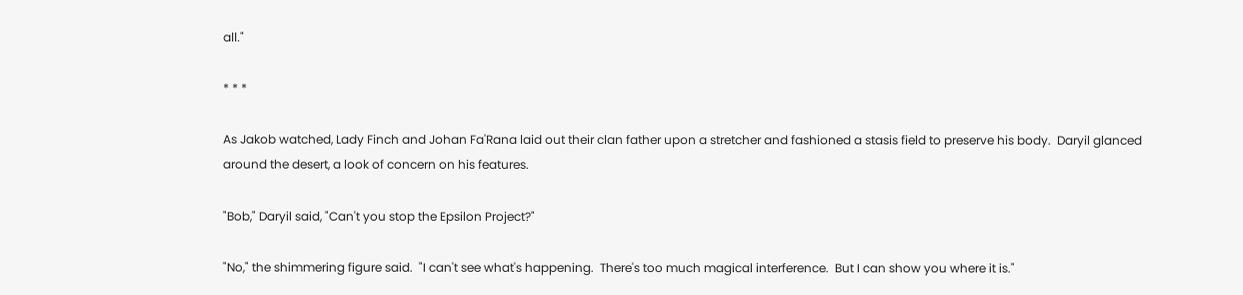all."

* * *

As Jakob watched, Lady Finch and Johan Fa'Rana laid out their clan father upon a stretcher and fashioned a stasis field to preserve his body.  Daryil glanced around the desert, a look of concern on his features.

"Bob," Daryil said, "Can't you stop the Epsilon Project?"

"No," the shimmering figure said.  "I can't see what's happening.  There's too much magical interference.  But I can show you where it is."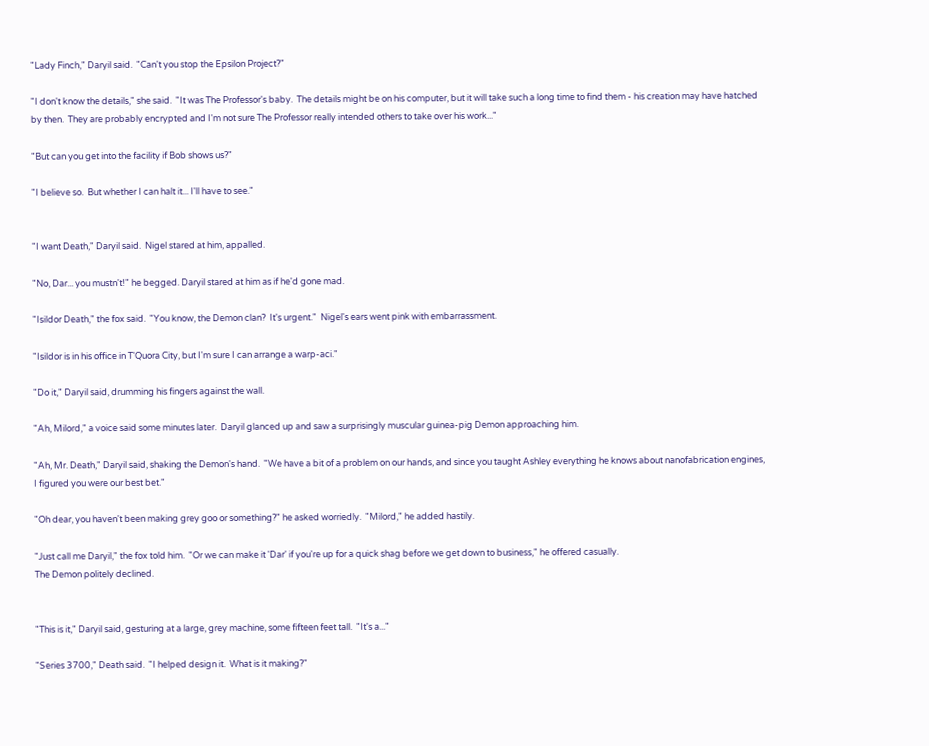"Lady Finch," Daryil said.  "Can't you stop the Epsilon Project?"

"I don't know the details," she said.  "It was The Professor's baby.  The details might be on his computer, but it will take such a long time to find them - his creation may have hatched by then.  They are probably encrypted and I'm not sure The Professor really intended others to take over his work..."

"But can you get into the facility if Bob shows us?"

"I believe so.  But whether I can halt it... I'll have to see."


"I want Death," Daryil said.  Nigel stared at him, appalled.

"No, Dar... you mustn't!" he begged. Daryil stared at him as if he'd gone mad.

"Isildor Death," the fox said.  "You know, the Demon clan?  It's urgent."  Nigel's ears went pink with embarrassment.

"Isildor is in his office in T'Quora City, but I'm sure I can arrange a warp-aci."

"Do it," Daryil said, drumming his fingers against the wall.

"Ah, Milord," a voice said some minutes later.  Daryil glanced up and saw a surprisingly muscular guinea-pig Demon approaching him.

"Ah, Mr. Death," Daryil said, shaking the Demon's hand.  "We have a bit of a problem on our hands, and since you taught Ashley everything he knows about nanofabrication engines, I figured you were our best bet."

"Oh dear, you haven't been making grey goo or something?" he asked worriedly.  "Milord," he added hastily.

"Just call me Daryil," the fox told him.  "Or we can make it 'Dar' if you're up for a quick shag before we get down to business," he offered casually.
The Demon politely declined.


"This is it," Daryil said, gesturing at a large, grey machine, some fifteen feet tall.  "It's a..."

"Series 3700," Death said.  "I helped design it.  What is it making?"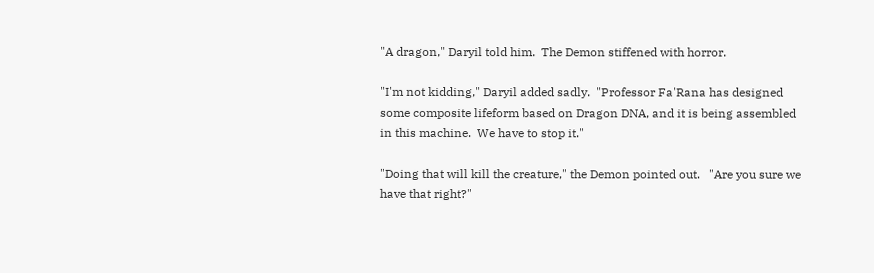"A dragon," Daryil told him.  The Demon stiffened with horror.

"I'm not kidding," Daryil added sadly.  "Professor Fa'Rana has designed some composite lifeform based on Dragon DNA, and it is being assembled in this machine.  We have to stop it."

"Doing that will kill the creature," the Demon pointed out.   "Are you sure we have that right?"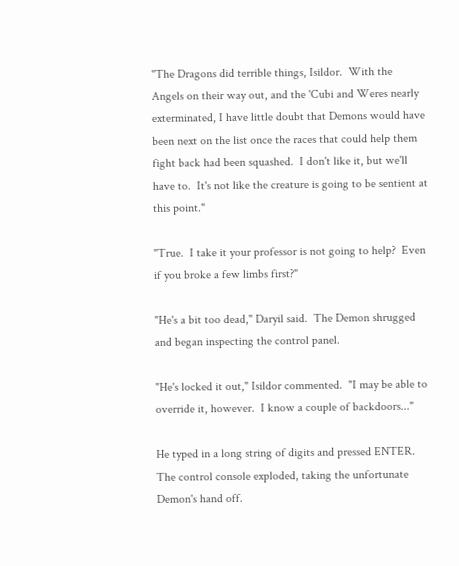"The Dragons did terrible things, Isildor.  With the Angels on their way out, and the 'Cubi and Weres nearly exterminated, I have little doubt that Demons would have been next on the list once the races that could help them fight back had been squashed.  I don't like it, but we'll have to.  It's not like the creature is going to be sentient at this point."

"True.  I take it your professor is not going to help?  Even if you broke a few limbs first?"

"He's a bit too dead," Daryil said.  The Demon shrugged and began inspecting the control panel.

"He's locked it out," Isildor commented.  "I may be able to override it, however.  I know a couple of backdoors..."

He typed in a long string of digits and pressed ENTER.  The control console exploded, taking the unfortunate Demon's hand off.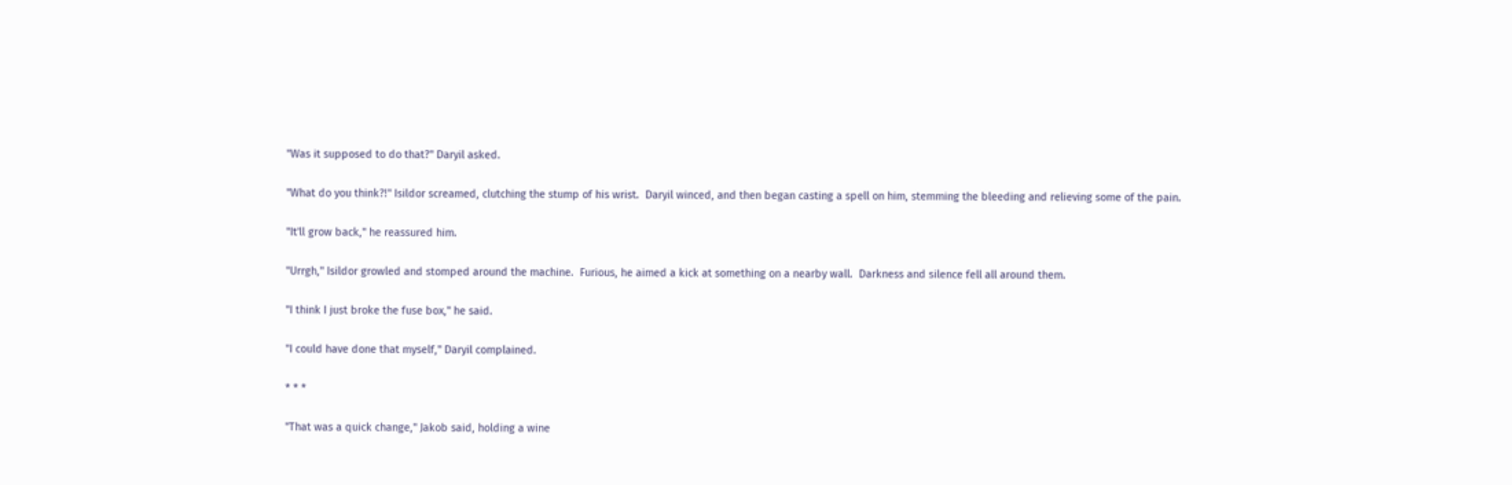"Was it supposed to do that?" Daryil asked.

"What do you think?!" Isildor screamed, clutching the stump of his wrist.  Daryil winced, and then began casting a spell on him, stemming the bleeding and relieving some of the pain.

"It'll grow back," he reassured him.

"Urrgh," Isildor growled and stomped around the machine.  Furious, he aimed a kick at something on a nearby wall.  Darkness and silence fell all around them.

"I think I just broke the fuse box," he said.

"I could have done that myself," Daryil complained.

* * *

"That was a quick change," Jakob said, holding a wine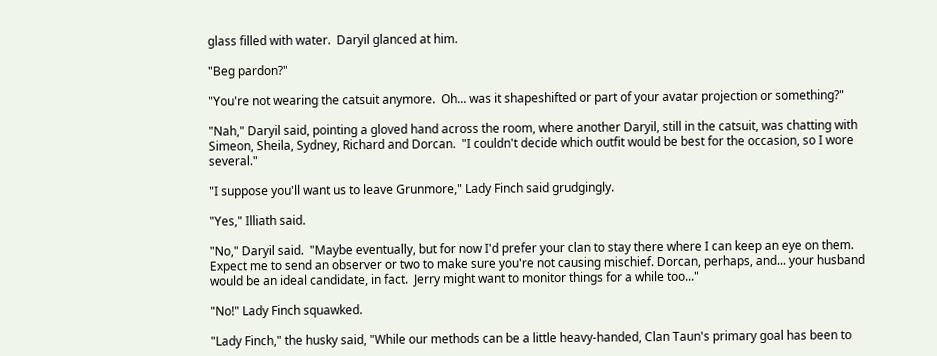glass filled with water.  Daryil glanced at him.

"Beg pardon?"

"You're not wearing the catsuit anymore.  Oh... was it shapeshifted or part of your avatar projection or something?"

"Nah," Daryil said, pointing a gloved hand across the room, where another Daryil, still in the catsuit, was chatting with Simeon, Sheila, Sydney, Richard and Dorcan.  "I couldn't decide which outfit would be best for the occasion, so I wore several."

"I suppose you'll want us to leave Grunmore," Lady Finch said grudgingly.

"Yes," Illiath said.

"No," Daryil said.  "Maybe eventually, but for now I'd prefer your clan to stay there where I can keep an eye on them.  Expect me to send an observer or two to make sure you're not causing mischief. Dorcan, perhaps, and... your husband would be an ideal candidate, in fact.  Jerry might want to monitor things for a while too..."

"No!" Lady Finch squawked.

"Lady Finch," the husky said, "While our methods can be a little heavy-handed, Clan Taun's primary goal has been to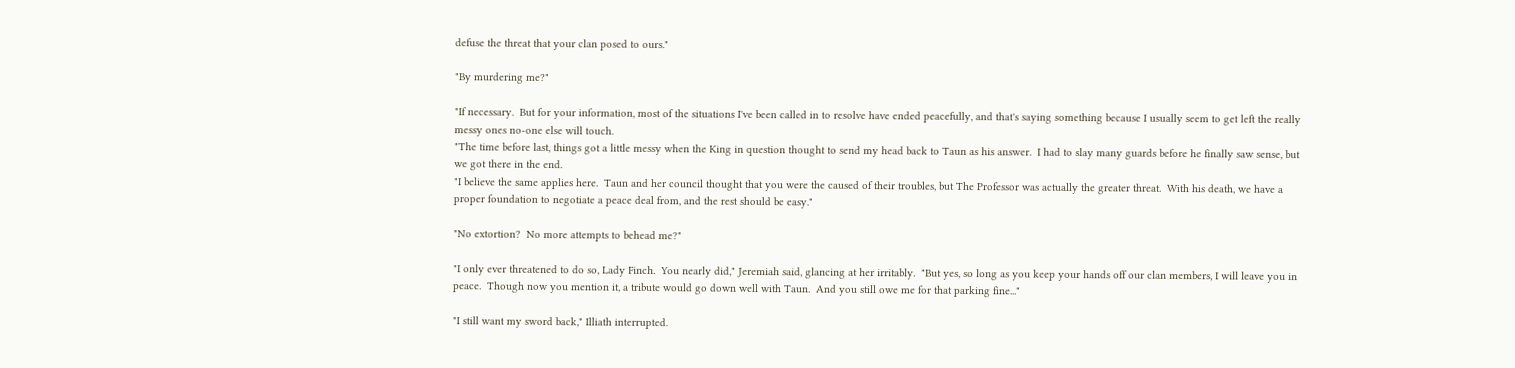defuse the threat that your clan posed to ours."

"By murdering me?"

"If necessary.  But for your information, most of the situations I've been called in to resolve have ended peacefully, and that's saying something because I usually seem to get left the really messy ones no-one else will touch.
"The time before last, things got a little messy when the King in question thought to send my head back to Taun as his answer.  I had to slay many guards before he finally saw sense, but we got there in the end.
"I believe the same applies here.  Taun and her council thought that you were the caused of their troubles, but The Professor was actually the greater threat.  With his death, we have a proper foundation to negotiate a peace deal from, and the rest should be easy."

"No extortion?  No more attempts to behead me?"

"I only ever threatened to do so, Lady Finch.  You nearly did," Jeremiah said, glancing at her irritably.  "But yes, so long as you keep your hands off our clan members, I will leave you in peace.  Though now you mention it, a tribute would go down well with Taun.  And you still owe me for that parking fine..."

"I still want my sword back," Illiath interrupted.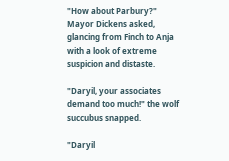"How about Parbury?"  Mayor Dickens asked, glancing from Finch to Anja with a look of extreme suspicion and distaste.

"Daryil, your associates demand too much!" the wolf succubus snapped.

"Daryil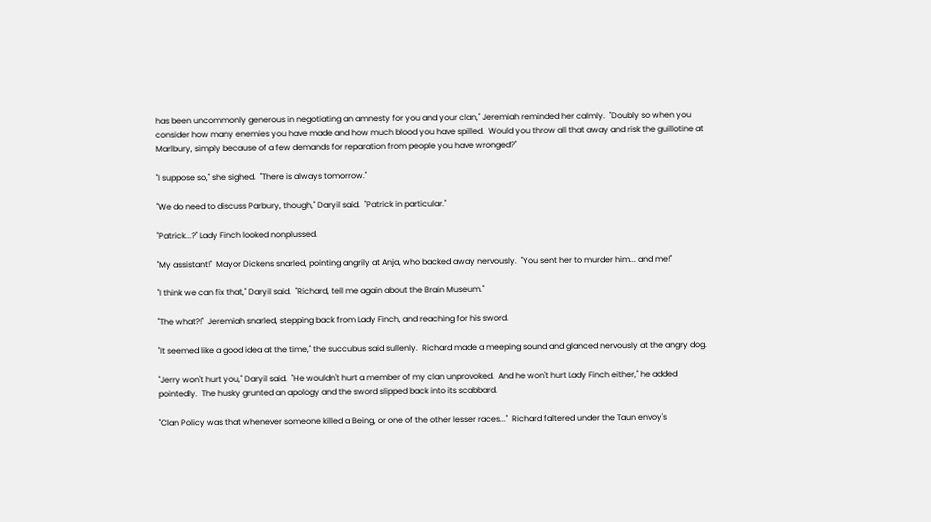has been uncommonly generous in negotiating an amnesty for you and your clan," Jeremiah reminded her calmly.  "Doubly so when you consider how many enemies you have made and how much blood you have spilled.  Would you throw all that away and risk the guillotine at Marlbury, simply because of a few demands for reparation from people you have wronged?"

"I suppose so," she sighed.  "There is always tomorrow."

"We do need to discuss Parbury, though," Daryil said.  "Patrick in particular."

"Patrick...?" Lady Finch looked nonplussed.

"My assistant!"  Mayor Dickens snarled, pointing angrily at Anja, who backed away nervously.  "You sent her to murder him... and me!"

"I think we can fix that," Daryil said.  "Richard, tell me again about the Brain Museum."

"The what?!"  Jeremiah snarled, stepping back from Lady Finch, and reaching for his sword.

"It seemed like a good idea at the time," the succubus said sullenly.  Richard made a meeping sound and glanced nervously at the angry dog.

"Jerry won't hurt you," Daryil said.  "He wouldn't hurt a member of my clan unprovoked.  And he won't hurt Lady Finch either," he added pointedly.  The husky grunted an apology and the sword slipped back into its scabbard.

"Clan Policy was that whenever someone killed a Being, or one of the other lesser races..."  Richard faltered under the Taun envoy's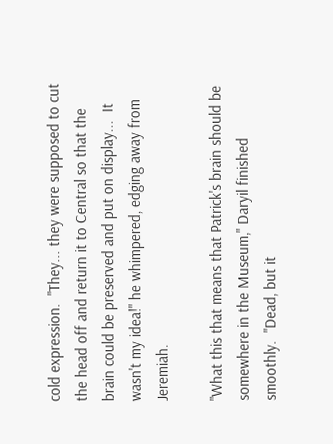cold expression.  "They... they were supposed to cut the head off and return it to Central so that the brain could be preserved and put on display...  It wasn't my idea!" he whimpered, edging away from Jeremiah.

"What this that means that Patrick's brain should be somewhere in the Museum," Daryil finished smoothly.  "Dead, but it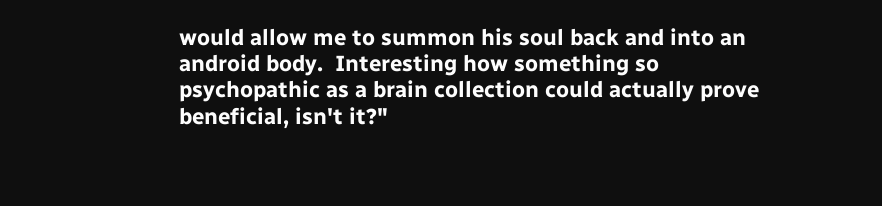would allow me to summon his soul back and into an android body.  Interesting how something so psychopathic as a brain collection could actually prove beneficial, isn't it?"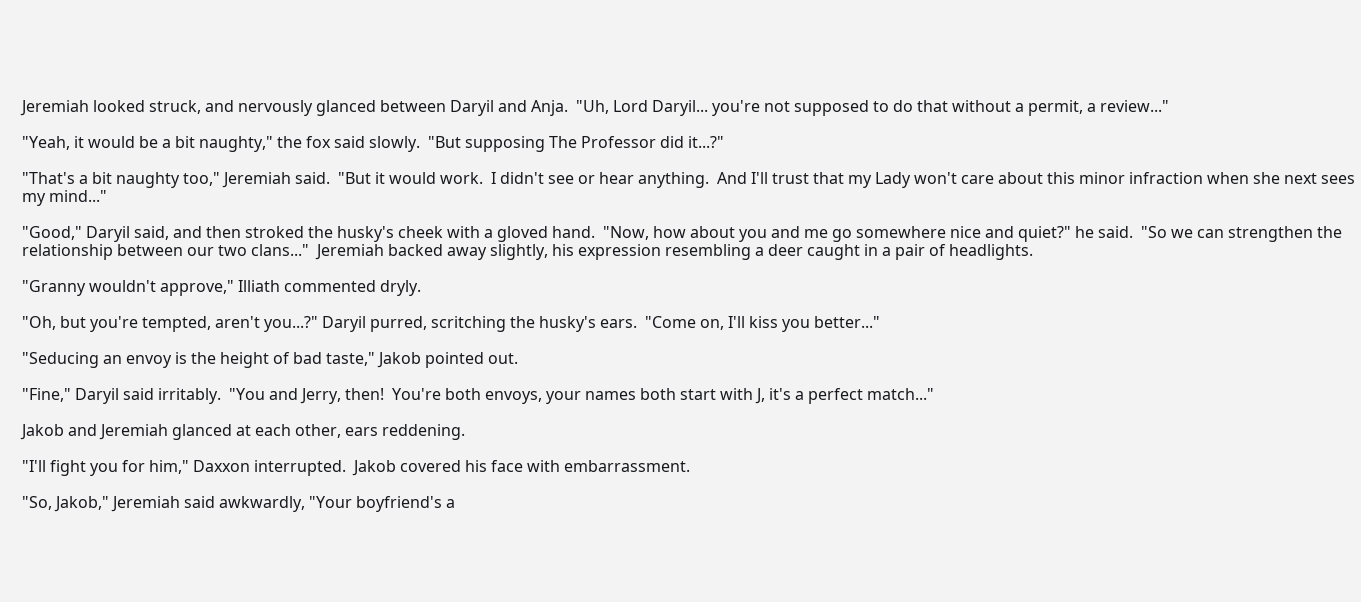Jeremiah looked struck, and nervously glanced between Daryil and Anja.  "Uh, Lord Daryil... you're not supposed to do that without a permit, a review..."

"Yeah, it would be a bit naughty," the fox said slowly.  "But supposing The Professor did it...?"

"That's a bit naughty too," Jeremiah said.  "But it would work.  I didn't see or hear anything.  And I'll trust that my Lady won't care about this minor infraction when she next sees my mind..."

"Good," Daryil said, and then stroked the husky's cheek with a gloved hand.  "Now, how about you and me go somewhere nice and quiet?" he said.  "So we can strengthen the relationship between our two clans..."  Jeremiah backed away slightly, his expression resembling a deer caught in a pair of headlights.

"Granny wouldn't approve," Illiath commented dryly.

"Oh, but you're tempted, aren't you...?" Daryil purred, scritching the husky's ears.  "Come on, I'll kiss you better..."

"Seducing an envoy is the height of bad taste," Jakob pointed out.

"Fine," Daryil said irritably.  "You and Jerry, then!  You're both envoys, your names both start with J, it's a perfect match..."

Jakob and Jeremiah glanced at each other, ears reddening.

"I'll fight you for him," Daxxon interrupted.  Jakob covered his face with embarrassment.

"So, Jakob," Jeremiah said awkwardly, "Your boyfriend's a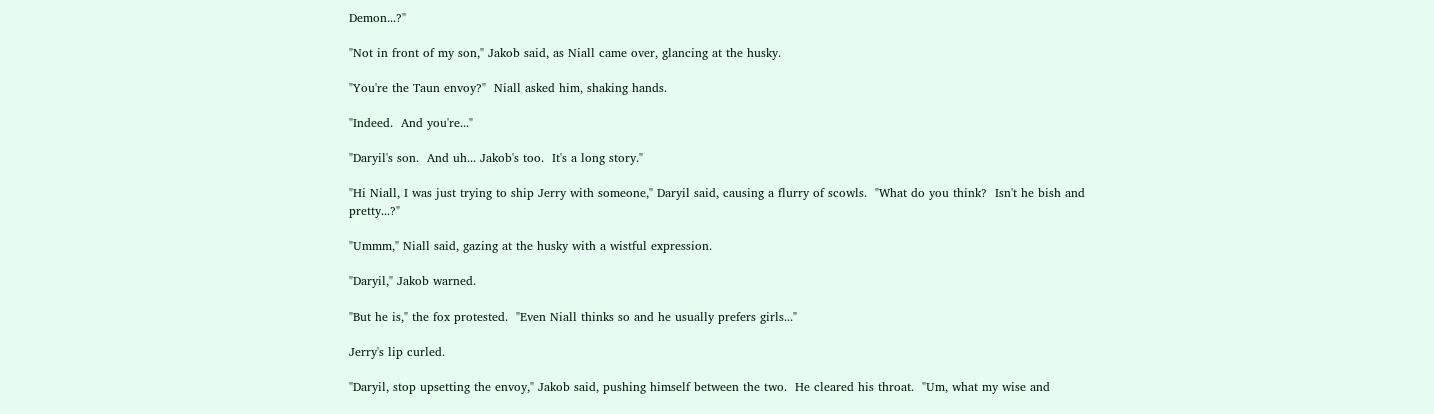Demon...?"

"Not in front of my son," Jakob said, as Niall came over, glancing at the husky.

"You're the Taun envoy?"  Niall asked him, shaking hands.

"Indeed.  And you're..."

"Daryil's son.  And uh... Jakob's too.  It's a long story."

"Hi Niall, I was just trying to ship Jerry with someone," Daryil said, causing a flurry of scowls.  "What do you think?  Isn't he bish and pretty...?"

"Ummm," Niall said, gazing at the husky with a wistful expression.

"Daryil," Jakob warned.

"But he is," the fox protested.  "Even Niall thinks so and he usually prefers girls..."

Jerry's lip curled.

"Daryil, stop upsetting the envoy," Jakob said, pushing himself between the two.  He cleared his throat.  "Um, what my wise and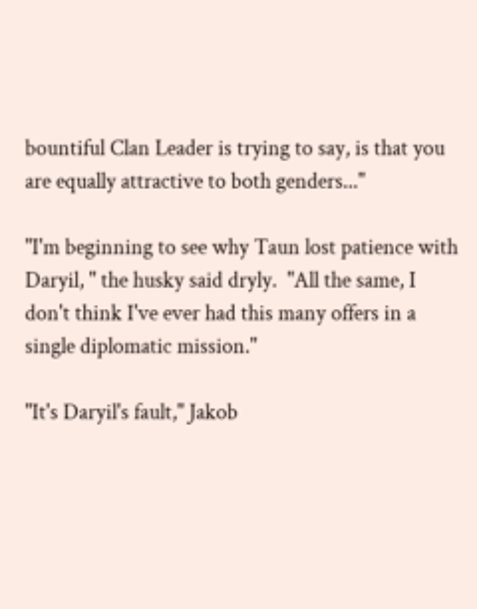bountiful Clan Leader is trying to say, is that you are equally attractive to both genders..."

"I'm beginning to see why Taun lost patience with Daryil, " the husky said dryly.  "All the same, I don't think I've ever had this many offers in a single diplomatic mission."

"It's Daryil's fault," Jakob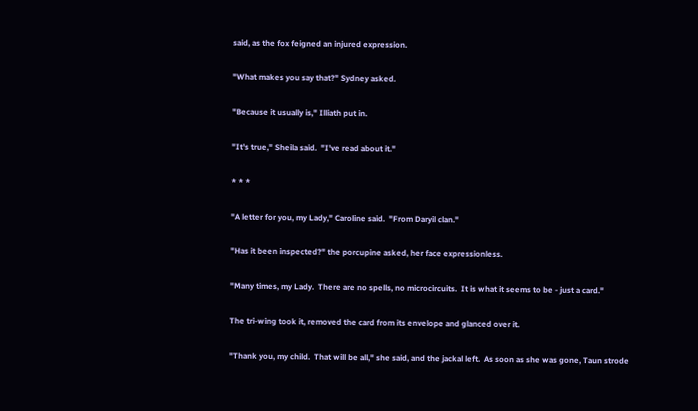said, as the fox feigned an injured expression.

"What makes you say that?" Sydney asked.

"Because it usually is," Illiath put in.

"It's true," Sheila said.  "I've read about it."

* * *

"A letter for you, my Lady," Caroline said.  "From Daryil clan."

"Has it been inspected?" the porcupine asked, her face expressionless.

"Many times, my Lady.  There are no spells, no microcircuits.  It is what it seems to be - just a card."

The tri-wing took it, removed the card from its envelope and glanced over it.

"Thank you, my child.  That will be all," she said, and the jackal left.  As soon as she was gone, Taun strode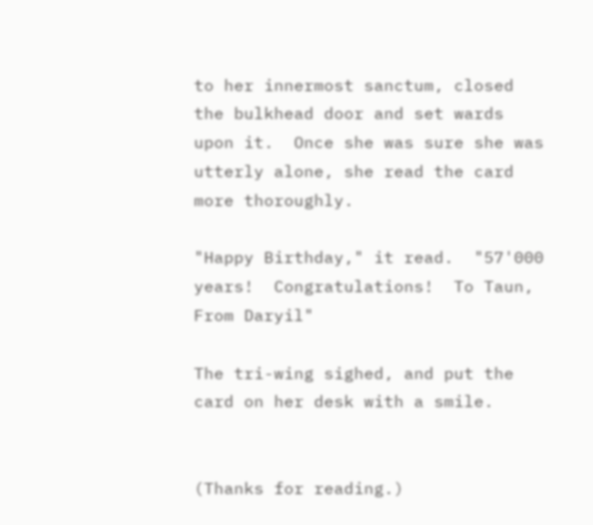to her innermost sanctum, closed the bulkhead door and set wards upon it.  Once she was sure she was utterly alone, she read the card more thoroughly.

"Happy Birthday," it read.  "57'000 years!  Congratulations!  To Taun, From Daryil"

The tri-wing sighed, and put the card on her desk with a smile.


(Thanks for reading.)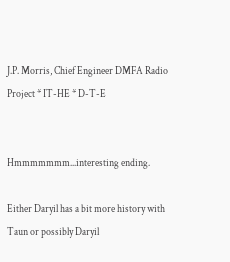J.P. Morris, Chief Engineer DMFA Radio Project * IT-HE * D-T-E


Hmmmmmmm...interesting ending.

Either Daryil has a bit more history with Taun or possibly Daryil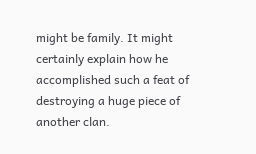might be family. It might certainly explain how he accomplished such a feat of destroying a huge piece of another clan.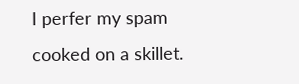I perfer my spam cooked on a skillet.